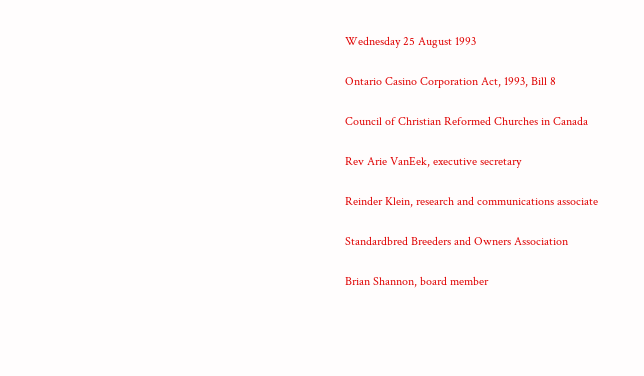Wednesday 25 August 1993

Ontario Casino Corporation Act, 1993, Bill 8

Council of Christian Reformed Churches in Canada

Rev Arie VanEek, executive secretary

Reinder Klein, research and communications associate

Standardbred Breeders and Owners Association

Brian Shannon, board member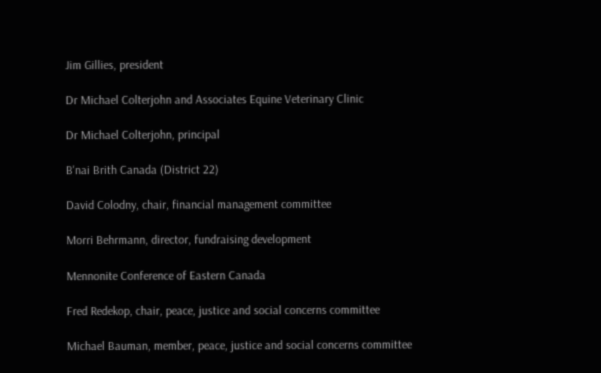Jim Gillies, president

Dr Michael Colterjohn and Associates Equine Veterinary Clinic

Dr Michael Colterjohn, principal

B'nai Brith Canada (District 22)

David Colodny, chair, financial management committee

Morri Behrmann, director, fundraising development

Mennonite Conference of Eastern Canada

Fred Redekop, chair, peace, justice and social concerns committee

Michael Bauman, member, peace, justice and social concerns committee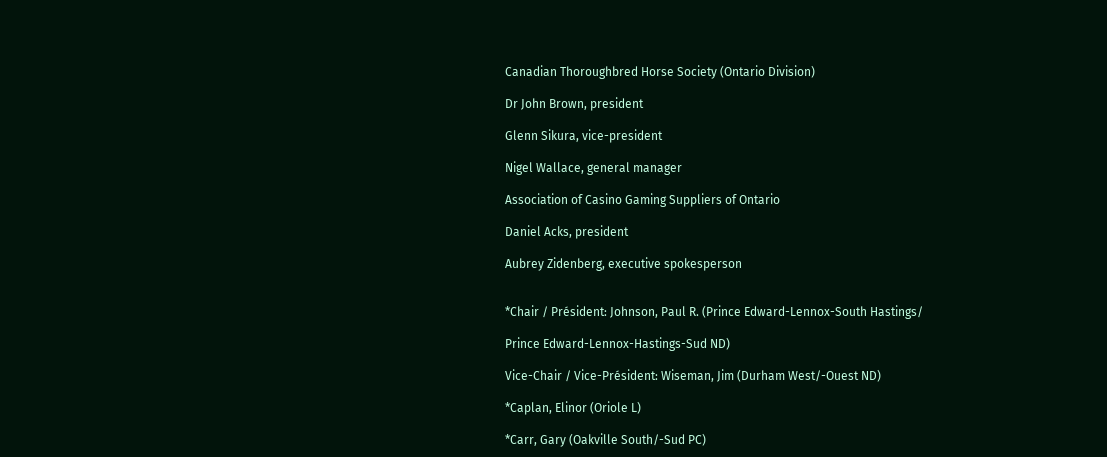Canadian Thoroughbred Horse Society (Ontario Division)

Dr John Brown, president

Glenn Sikura, vice-president

Nigel Wallace, general manager

Association of Casino Gaming Suppliers of Ontario

Daniel Acks, president

Aubrey Zidenberg, executive spokesperson


*Chair / Président: Johnson, Paul R. (Prince Edward-Lennox-South Hastings/

Prince Edward-Lennox-Hastings-Sud ND)

Vice-Chair / Vice-Président: Wiseman, Jim (Durham West/-Ouest ND)

*Caplan, Elinor (Oriole L)

*Carr, Gary (Oakville South/-Sud PC)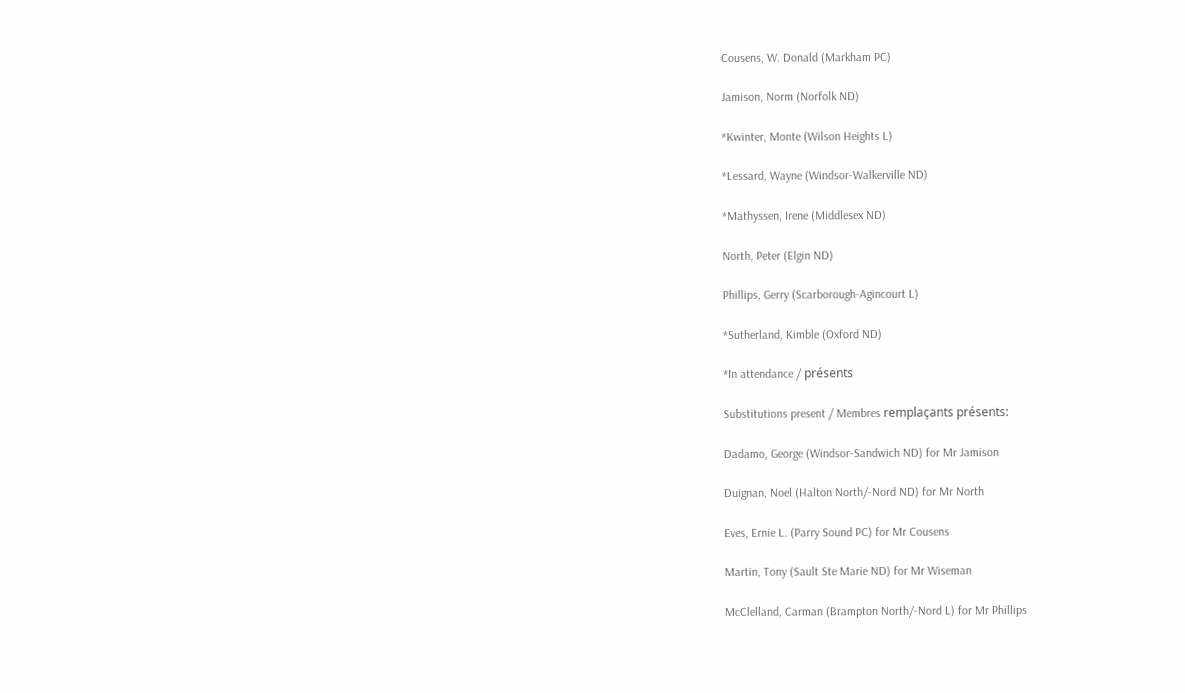Cousens, W. Donald (Markham PC)

Jamison, Norm (Norfolk ND)

*Kwinter, Monte (Wilson Heights L)

*Lessard, Wayne (Windsor-Walkerville ND)

*Mathyssen, Irene (Middlesex ND)

North, Peter (Elgin ND)

Phillips, Gerry (Scarborough-Agincourt L)

*Sutherland, Kimble (Oxford ND)

*In attendance / présents

Substitutions present / Membres remplaçants présents:

Dadamo, George (Windsor-Sandwich ND) for Mr Jamison

Duignan, Noel (Halton North/-Nord ND) for Mr North

Eves, Ernie L. (Parry Sound PC) for Mr Cousens

Martin, Tony (Sault Ste Marie ND) for Mr Wiseman

McClelland, Carman (Brampton North/-Nord L) for Mr Phillips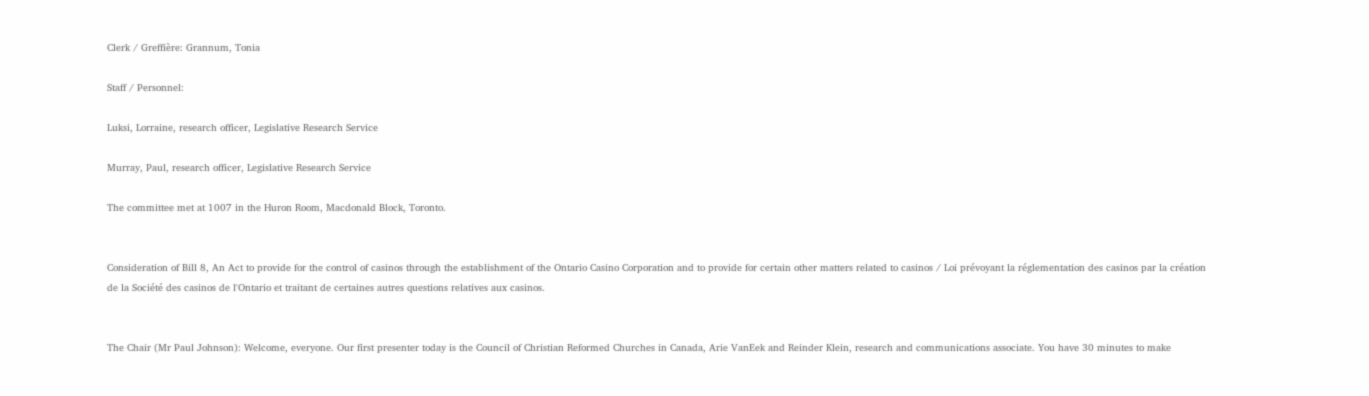Clerk / Greffière: Grannum, Tonia

Staff / Personnel:

Luksi, Lorraine, research officer, Legislative Research Service

Murray, Paul, research officer, Legislative Research Service

The committee met at 1007 in the Huron Room, Macdonald Block, Toronto.


Consideration of Bill 8, An Act to provide for the control of casinos through the establishment of the Ontario Casino Corporation and to provide for certain other matters related to casinos / Loi prévoyant la réglementation des casinos par la création de la Société des casinos de l'Ontario et traitant de certaines autres questions relatives aux casinos.


The Chair (Mr Paul Johnson): Welcome, everyone. Our first presenter today is the Council of Christian Reformed Churches in Canada, Arie VanEek and Reinder Klein, research and communications associate. You have 30 minutes to make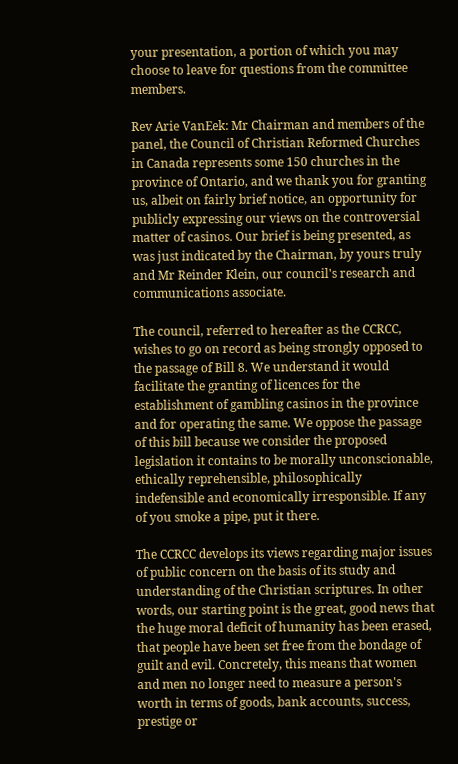your presentation, a portion of which you may choose to leave for questions from the committee members.

Rev Arie VanEek: Mr Chairman and members of the panel, the Council of Christian Reformed Churches in Canada represents some 150 churches in the province of Ontario, and we thank you for granting us, albeit on fairly brief notice, an opportunity for publicly expressing our views on the controversial matter of casinos. Our brief is being presented, as was just indicated by the Chairman, by yours truly and Mr Reinder Klein, our council's research and communications associate.

The council, referred to hereafter as the CCRCC, wishes to go on record as being strongly opposed to the passage of Bill 8. We understand it would facilitate the granting of licences for the establishment of gambling casinos in the province and for operating the same. We oppose the passage of this bill because we consider the proposed legislation it contains to be morally unconscionable, ethically reprehensible, philosophically indefensible and economically irresponsible. If any of you smoke a pipe, put it there.

The CCRCC develops its views regarding major issues of public concern on the basis of its study and understanding of the Christian scriptures. In other words, our starting point is the great, good news that the huge moral deficit of humanity has been erased, that people have been set free from the bondage of guilt and evil. Concretely, this means that women and men no longer need to measure a person's worth in terms of goods, bank accounts, success, prestige or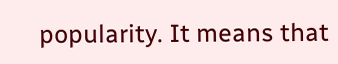popularity. It means that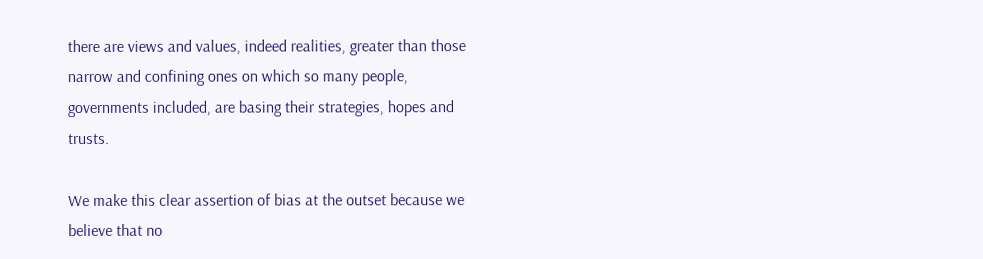there are views and values, indeed realities, greater than those narrow and confining ones on which so many people, governments included, are basing their strategies, hopes and trusts.

We make this clear assertion of bias at the outset because we believe that no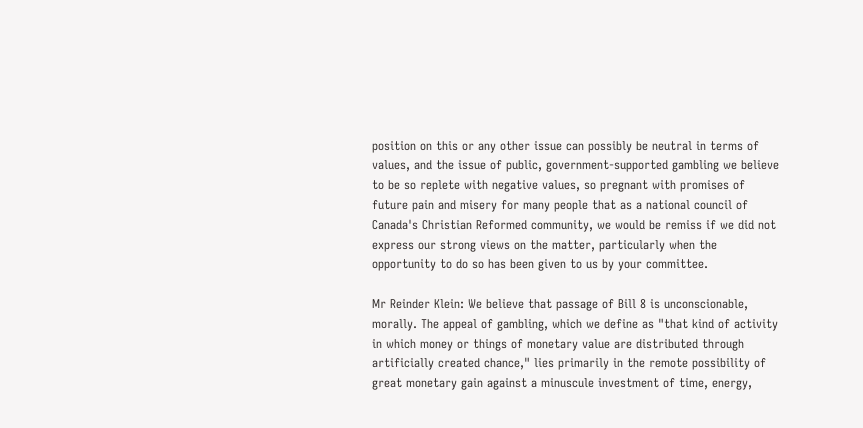position on this or any other issue can possibly be neutral in terms of values, and the issue of public, government-supported gambling we believe to be so replete with negative values, so pregnant with promises of future pain and misery for many people that as a national council of Canada's Christian Reformed community, we would be remiss if we did not express our strong views on the matter, particularly when the opportunity to do so has been given to us by your committee.

Mr Reinder Klein: We believe that passage of Bill 8 is unconscionable, morally. The appeal of gambling, which we define as "that kind of activity in which money or things of monetary value are distributed through artificially created chance," lies primarily in the remote possibility of great monetary gain against a minuscule investment of time, energy,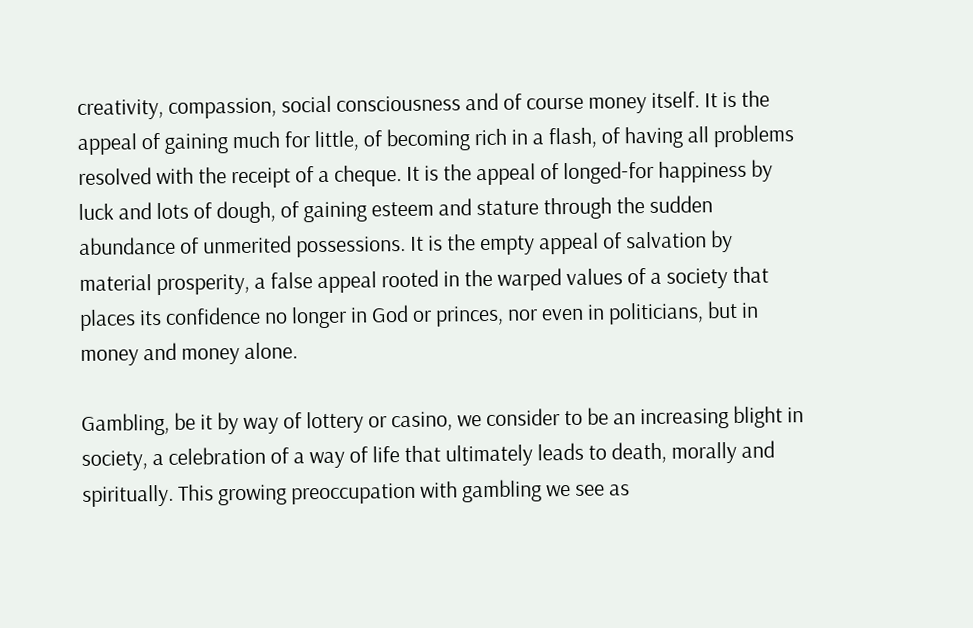creativity, compassion, social consciousness and of course money itself. It is the appeal of gaining much for little, of becoming rich in a flash, of having all problems resolved with the receipt of a cheque. It is the appeal of longed-for happiness by luck and lots of dough, of gaining esteem and stature through the sudden abundance of unmerited possessions. It is the empty appeal of salvation by material prosperity, a false appeal rooted in the warped values of a society that places its confidence no longer in God or princes, nor even in politicians, but in money and money alone.

Gambling, be it by way of lottery or casino, we consider to be an increasing blight in society, a celebration of a way of life that ultimately leads to death, morally and spiritually. This growing preoccupation with gambling we see as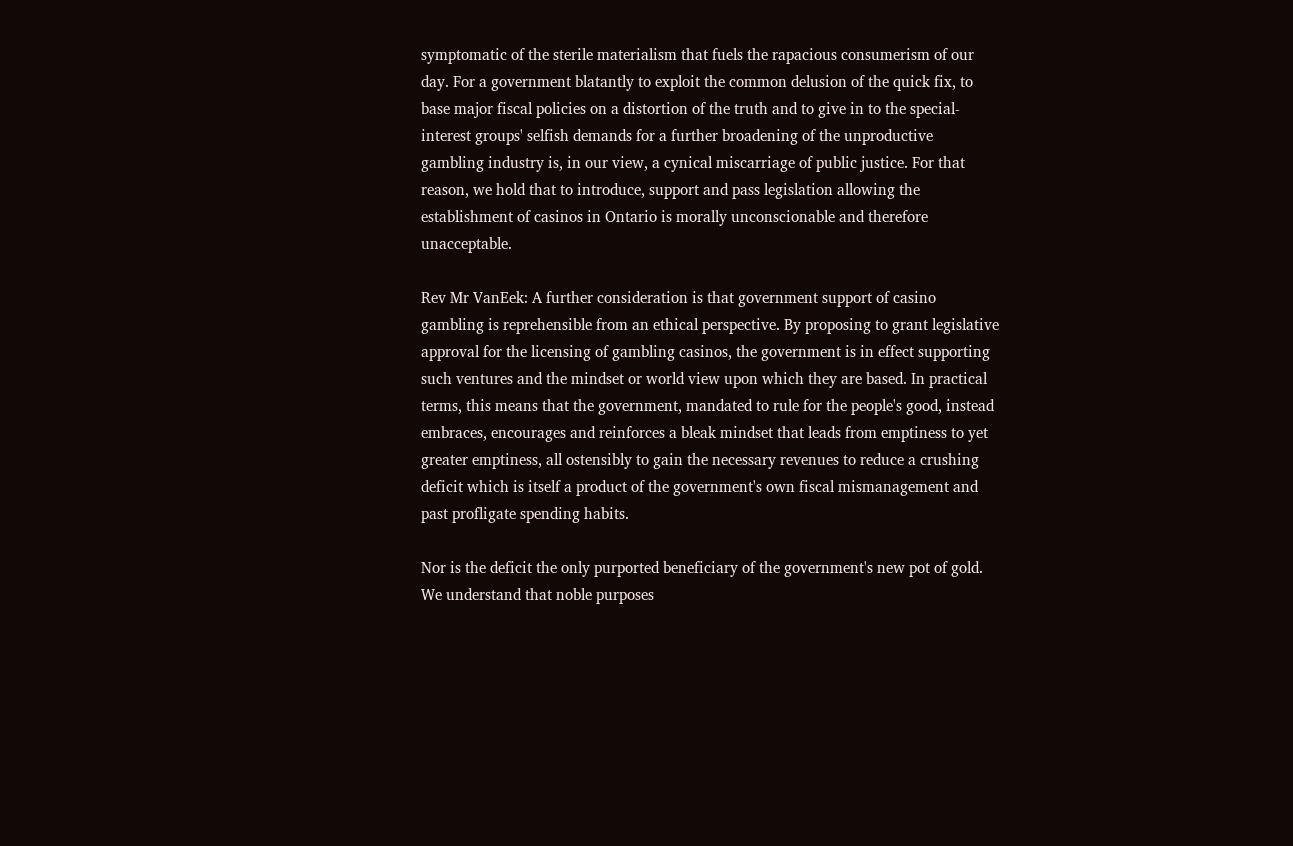symptomatic of the sterile materialism that fuels the rapacious consumerism of our day. For a government blatantly to exploit the common delusion of the quick fix, to base major fiscal policies on a distortion of the truth and to give in to the special-interest groups' selfish demands for a further broadening of the unproductive gambling industry is, in our view, a cynical miscarriage of public justice. For that reason, we hold that to introduce, support and pass legislation allowing the establishment of casinos in Ontario is morally unconscionable and therefore unacceptable.

Rev Mr VanEek: A further consideration is that government support of casino gambling is reprehensible from an ethical perspective. By proposing to grant legislative approval for the licensing of gambling casinos, the government is in effect supporting such ventures and the mindset or world view upon which they are based. In practical terms, this means that the government, mandated to rule for the people's good, instead embraces, encourages and reinforces a bleak mindset that leads from emptiness to yet greater emptiness, all ostensibly to gain the necessary revenues to reduce a crushing deficit which is itself a product of the government's own fiscal mismanagement and past profligate spending habits.

Nor is the deficit the only purported beneficiary of the government's new pot of gold. We understand that noble purposes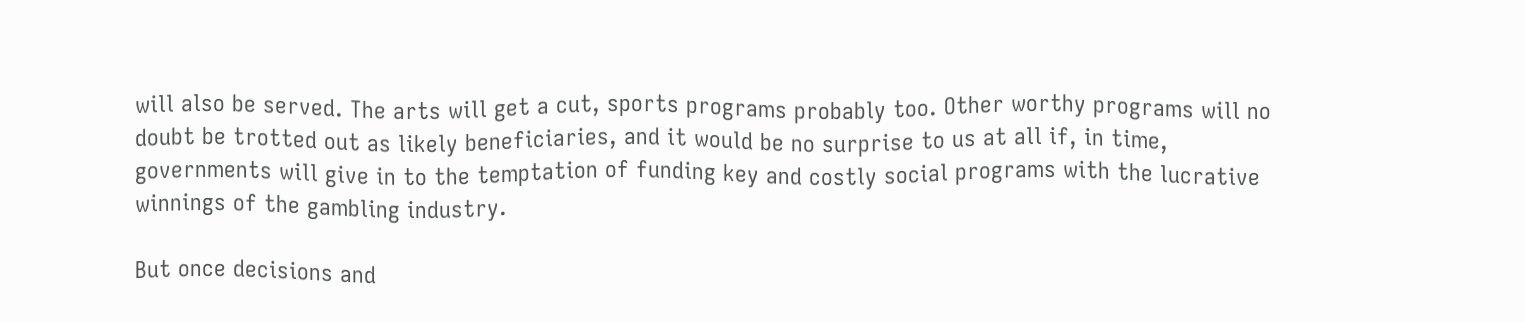will also be served. The arts will get a cut, sports programs probably too. Other worthy programs will no doubt be trotted out as likely beneficiaries, and it would be no surprise to us at all if, in time, governments will give in to the temptation of funding key and costly social programs with the lucrative winnings of the gambling industry.

But once decisions and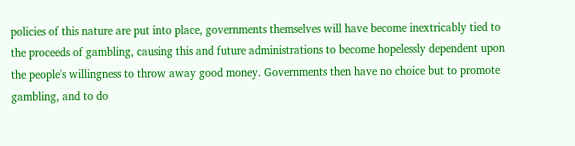policies of this nature are put into place, governments themselves will have become inextricably tied to the proceeds of gambling, causing this and future administrations to become hopelessly dependent upon the people's willingness to throw away good money. Governments then have no choice but to promote gambling, and to do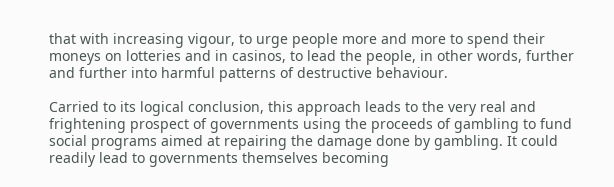that with increasing vigour, to urge people more and more to spend their moneys on lotteries and in casinos, to lead the people, in other words, further and further into harmful patterns of destructive behaviour.

Carried to its logical conclusion, this approach leads to the very real and frightening prospect of governments using the proceeds of gambling to fund social programs aimed at repairing the damage done by gambling. It could readily lead to governments themselves becoming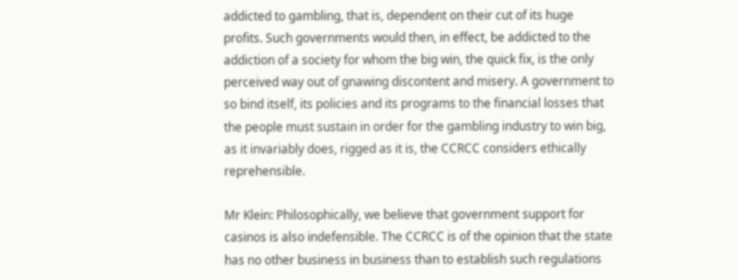addicted to gambling, that is, dependent on their cut of its huge profits. Such governments would then, in effect, be addicted to the addiction of a society for whom the big win, the quick fix, is the only perceived way out of gnawing discontent and misery. A government to so bind itself, its policies and its programs to the financial losses that the people must sustain in order for the gambling industry to win big, as it invariably does, rigged as it is, the CCRCC considers ethically reprehensible.

Mr Klein: Philosophically, we believe that government support for casinos is also indefensible. The CCRCC is of the opinion that the state has no other business in business than to establish such regulations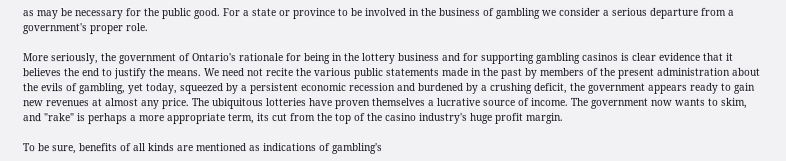as may be necessary for the public good. For a state or province to be involved in the business of gambling we consider a serious departure from a government's proper role.

More seriously, the government of Ontario's rationale for being in the lottery business and for supporting gambling casinos is clear evidence that it believes the end to justify the means. We need not recite the various public statements made in the past by members of the present administration about the evils of gambling, yet today, squeezed by a persistent economic recession and burdened by a crushing deficit, the government appears ready to gain new revenues at almost any price. The ubiquitous lotteries have proven themselves a lucrative source of income. The government now wants to skim, and "rake" is perhaps a more appropriate term, its cut from the top of the casino industry's huge profit margin.

To be sure, benefits of all kinds are mentioned as indications of gambling's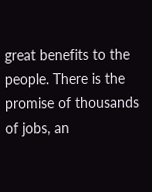great benefits to the people. There is the promise of thousands of jobs, an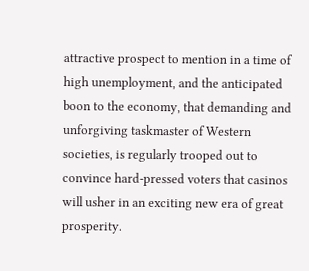attractive prospect to mention in a time of high unemployment, and the anticipated boon to the economy, that demanding and unforgiving taskmaster of Western societies, is regularly trooped out to convince hard-pressed voters that casinos will usher in an exciting new era of great prosperity.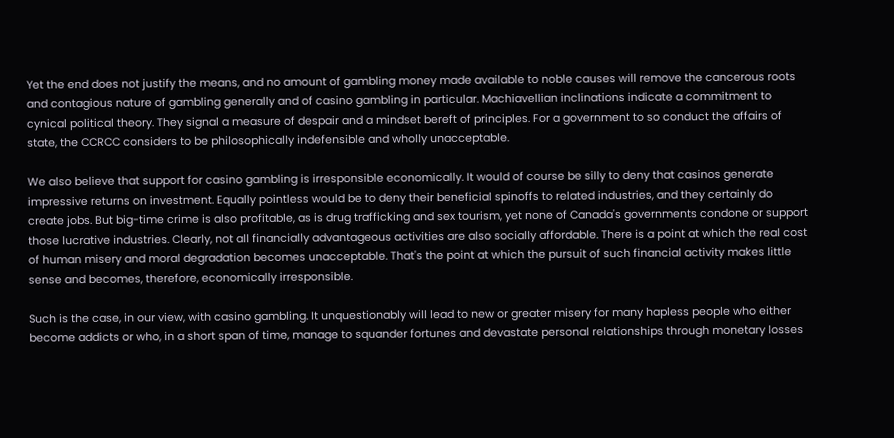Yet the end does not justify the means, and no amount of gambling money made available to noble causes will remove the cancerous roots and contagious nature of gambling generally and of casino gambling in particular. Machiavellian inclinations indicate a commitment to cynical political theory. They signal a measure of despair and a mindset bereft of principles. For a government to so conduct the affairs of state, the CCRCC considers to be philosophically indefensible and wholly unacceptable.

We also believe that support for casino gambling is irresponsible economically. It would of course be silly to deny that casinos generate impressive returns on investment. Equally pointless would be to deny their beneficial spinoffs to related industries, and they certainly do create jobs. But big-time crime is also profitable, as is drug trafficking and sex tourism, yet none of Canada's governments condone or support those lucrative industries. Clearly, not all financially advantageous activities are also socially affordable. There is a point at which the real cost of human misery and moral degradation becomes unacceptable. That's the point at which the pursuit of such financial activity makes little sense and becomes, therefore, economically irresponsible.

Such is the case, in our view, with casino gambling. It unquestionably will lead to new or greater misery for many hapless people who either become addicts or who, in a short span of time, manage to squander fortunes and devastate personal relationships through monetary losses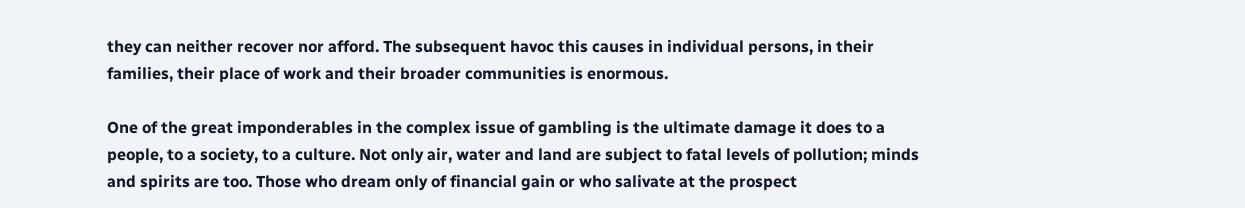they can neither recover nor afford. The subsequent havoc this causes in individual persons, in their families, their place of work and their broader communities is enormous.

One of the great imponderables in the complex issue of gambling is the ultimate damage it does to a people, to a society, to a culture. Not only air, water and land are subject to fatal levels of pollution; minds and spirits are too. Those who dream only of financial gain or who salivate at the prospect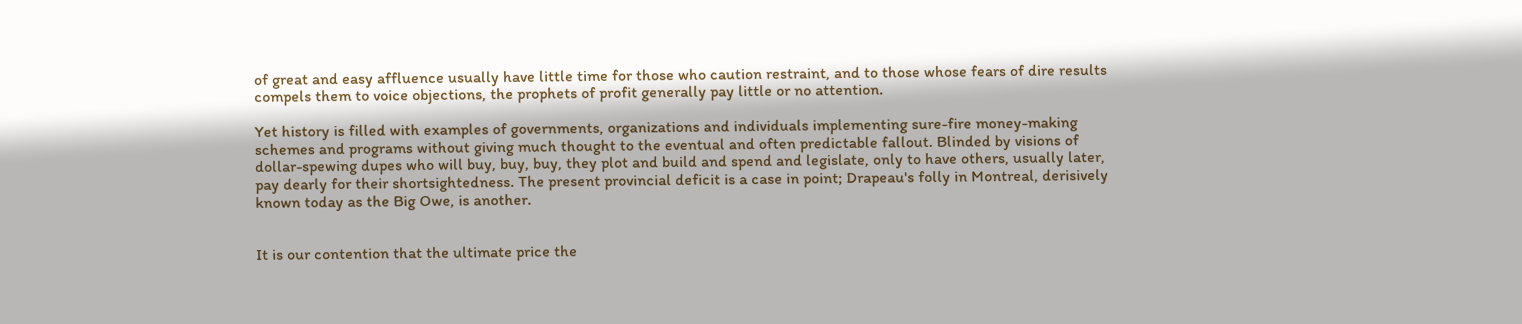of great and easy affluence usually have little time for those who caution restraint, and to those whose fears of dire results compels them to voice objections, the prophets of profit generally pay little or no attention.

Yet history is filled with examples of governments, organizations and individuals implementing sure-fire money-making schemes and programs without giving much thought to the eventual and often predictable fallout. Blinded by visions of dollar-spewing dupes who will buy, buy, buy, they plot and build and spend and legislate, only to have others, usually later, pay dearly for their shortsightedness. The present provincial deficit is a case in point; Drapeau's folly in Montreal, derisively known today as the Big Owe, is another.


It is our contention that the ultimate price the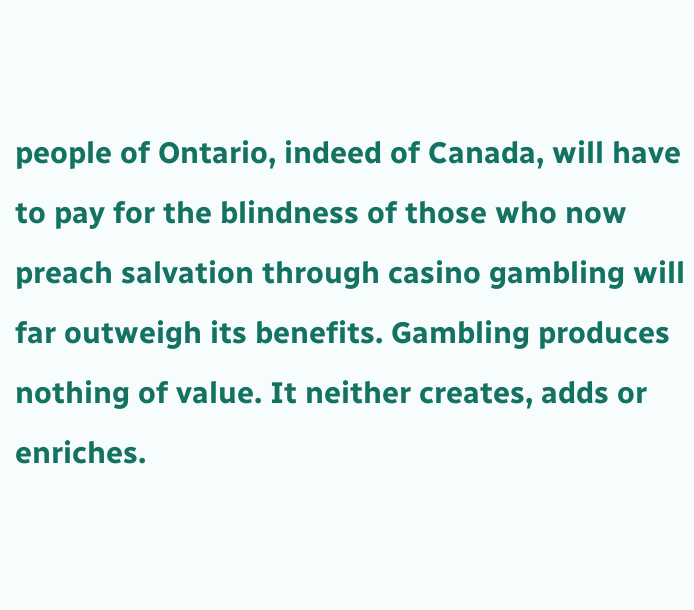people of Ontario, indeed of Canada, will have to pay for the blindness of those who now preach salvation through casino gambling will far outweigh its benefits. Gambling produces nothing of value. It neither creates, adds or enriches.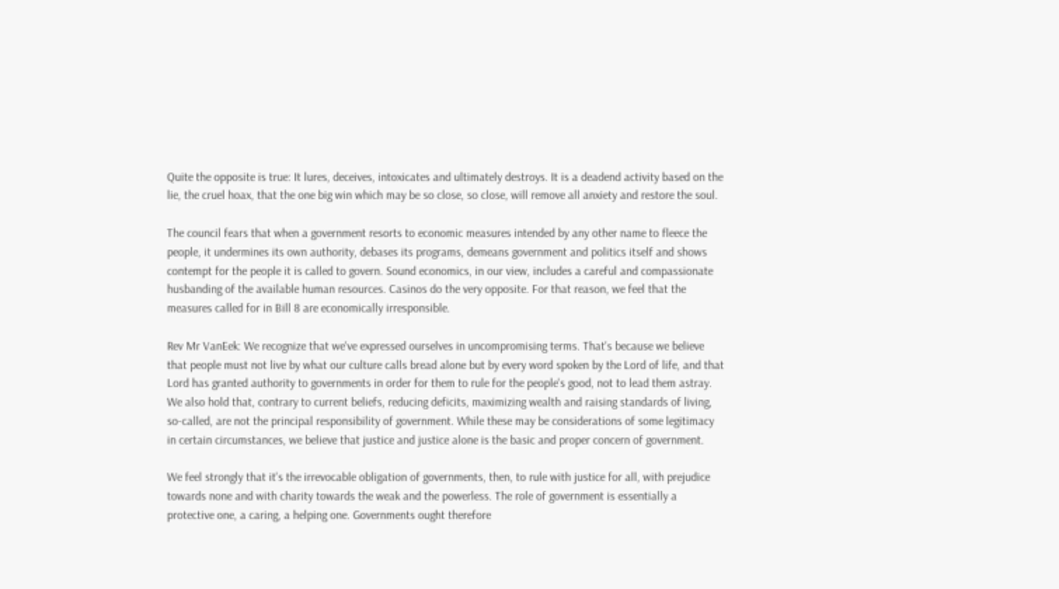Quite the opposite is true: It lures, deceives, intoxicates and ultimately destroys. It is a deadend activity based on the lie, the cruel hoax, that the one big win which may be so close, so close, will remove all anxiety and restore the soul.

The council fears that when a government resorts to economic measures intended by any other name to fleece the people, it undermines its own authority, debases its programs, demeans government and politics itself and shows contempt for the people it is called to govern. Sound economics, in our view, includes a careful and compassionate husbanding of the available human resources. Casinos do the very opposite. For that reason, we feel that the measures called for in Bill 8 are economically irresponsible.

Rev Mr VanEek: We recognize that we've expressed ourselves in uncompromising terms. That's because we believe that people must not live by what our culture calls bread alone but by every word spoken by the Lord of life, and that Lord has granted authority to governments in order for them to rule for the people's good, not to lead them astray. We also hold that, contrary to current beliefs, reducing deficits, maximizing wealth and raising standards of living, so-called, are not the principal responsibility of government. While these may be considerations of some legitimacy in certain circumstances, we believe that justice and justice alone is the basic and proper concern of government.

We feel strongly that it's the irrevocable obligation of governments, then, to rule with justice for all, with prejudice towards none and with charity towards the weak and the powerless. The role of government is essentially a protective one, a caring, a helping one. Governments ought therefore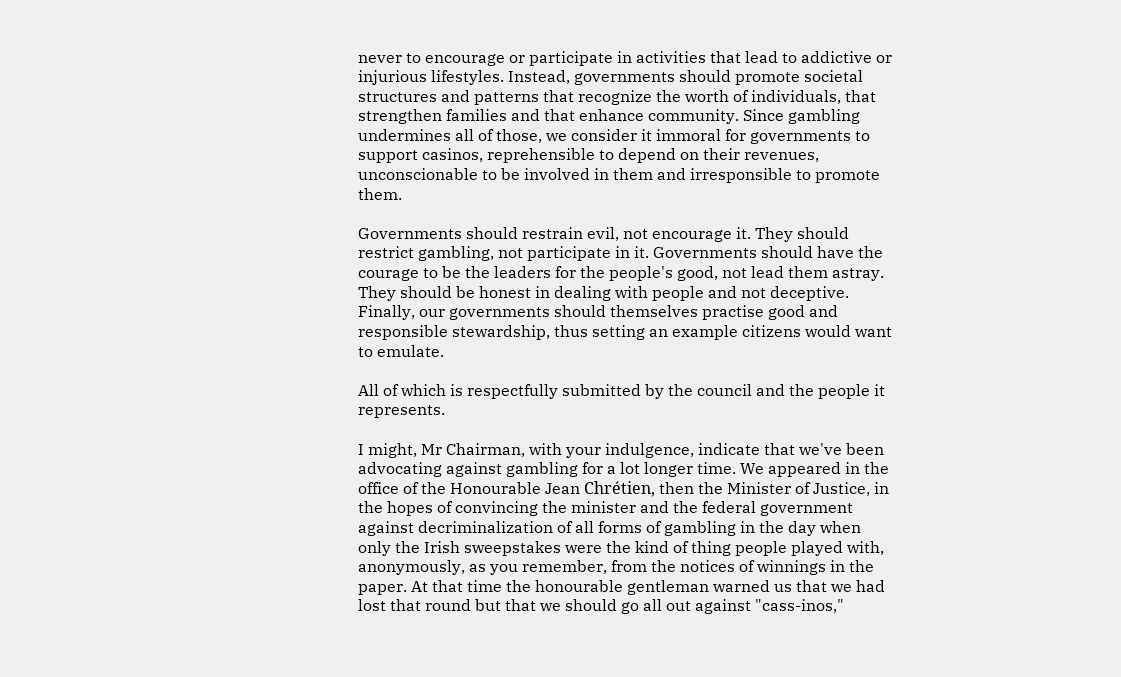never to encourage or participate in activities that lead to addictive or injurious lifestyles. Instead, governments should promote societal structures and patterns that recognize the worth of individuals, that strengthen families and that enhance community. Since gambling undermines all of those, we consider it immoral for governments to support casinos, reprehensible to depend on their revenues, unconscionable to be involved in them and irresponsible to promote them.

Governments should restrain evil, not encourage it. They should restrict gambling, not participate in it. Governments should have the courage to be the leaders for the people's good, not lead them astray. They should be honest in dealing with people and not deceptive. Finally, our governments should themselves practise good and responsible stewardship, thus setting an example citizens would want to emulate.

All of which is respectfully submitted by the council and the people it represents.

I might, Mr Chairman, with your indulgence, indicate that we've been advocating against gambling for a lot longer time. We appeared in the office of the Honourable Jean Chrétien, then the Minister of Justice, in the hopes of convincing the minister and the federal government against decriminalization of all forms of gambling in the day when only the Irish sweepstakes were the kind of thing people played with, anonymously, as you remember, from the notices of winnings in the paper. At that time the honourable gentleman warned us that we had lost that round but that we should go all out against "cass-inos,"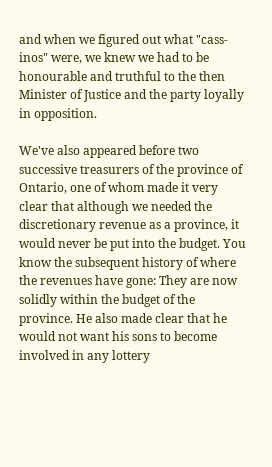and when we figured out what "cass-inos" were, we knew we had to be honourable and truthful to the then Minister of Justice and the party loyally in opposition.

We've also appeared before two successive treasurers of the province of Ontario, one of whom made it very clear that although we needed the discretionary revenue as a province, it would never be put into the budget. You know the subsequent history of where the revenues have gone: They are now solidly within the budget of the province. He also made clear that he would not want his sons to become involved in any lottery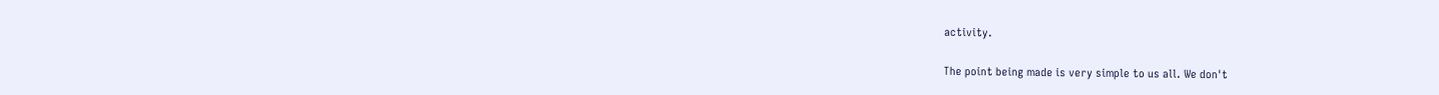activity.

The point being made is very simple to us all. We don't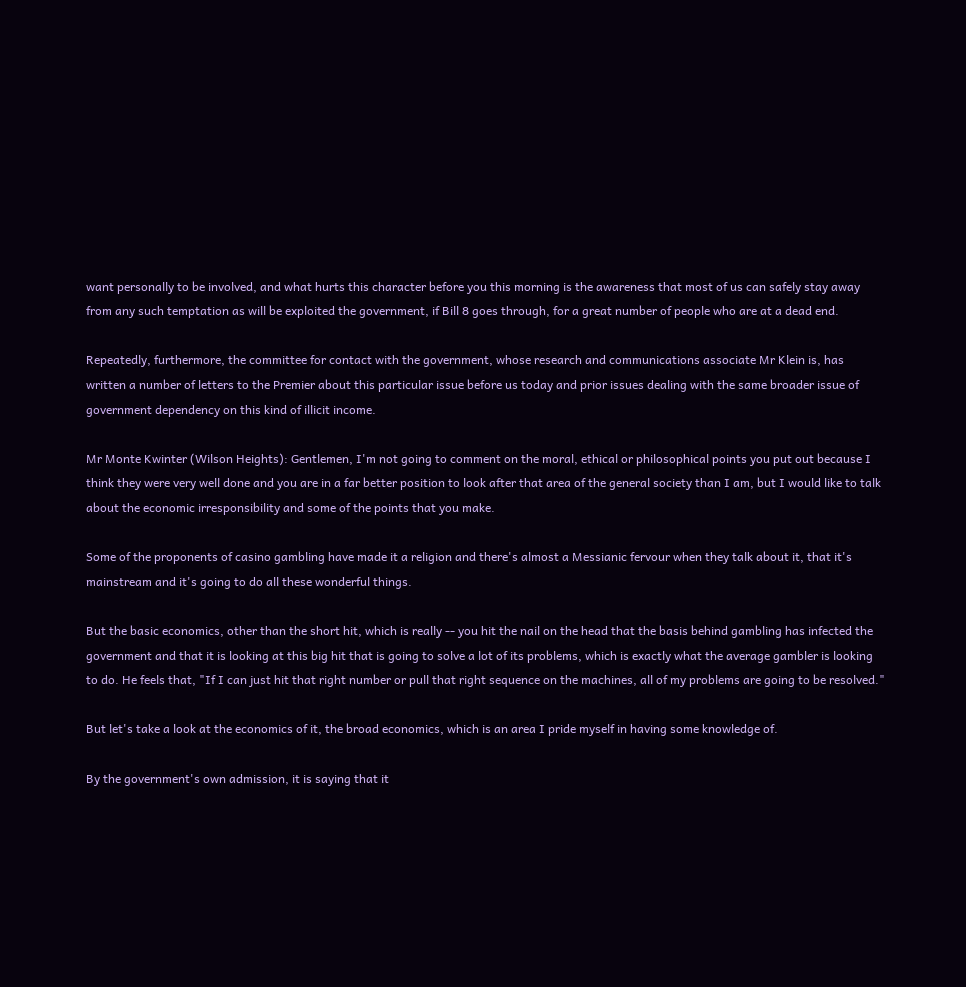want personally to be involved, and what hurts this character before you this morning is the awareness that most of us can safely stay away from any such temptation as will be exploited the government, if Bill 8 goes through, for a great number of people who are at a dead end.

Repeatedly, furthermore, the committee for contact with the government, whose research and communications associate Mr Klein is, has written a number of letters to the Premier about this particular issue before us today and prior issues dealing with the same broader issue of government dependency on this kind of illicit income.

Mr Monte Kwinter (Wilson Heights): Gentlemen, I'm not going to comment on the moral, ethical or philosophical points you put out because I think they were very well done and you are in a far better position to look after that area of the general society than I am, but I would like to talk about the economic irresponsibility and some of the points that you make.

Some of the proponents of casino gambling have made it a religion and there's almost a Messianic fervour when they talk about it, that it's mainstream and it's going to do all these wonderful things.

But the basic economics, other than the short hit, which is really -- you hit the nail on the head that the basis behind gambling has infected the government and that it is looking at this big hit that is going to solve a lot of its problems, which is exactly what the average gambler is looking to do. He feels that, "If I can just hit that right number or pull that right sequence on the machines, all of my problems are going to be resolved."

But let's take a look at the economics of it, the broad economics, which is an area I pride myself in having some knowledge of.

By the government's own admission, it is saying that it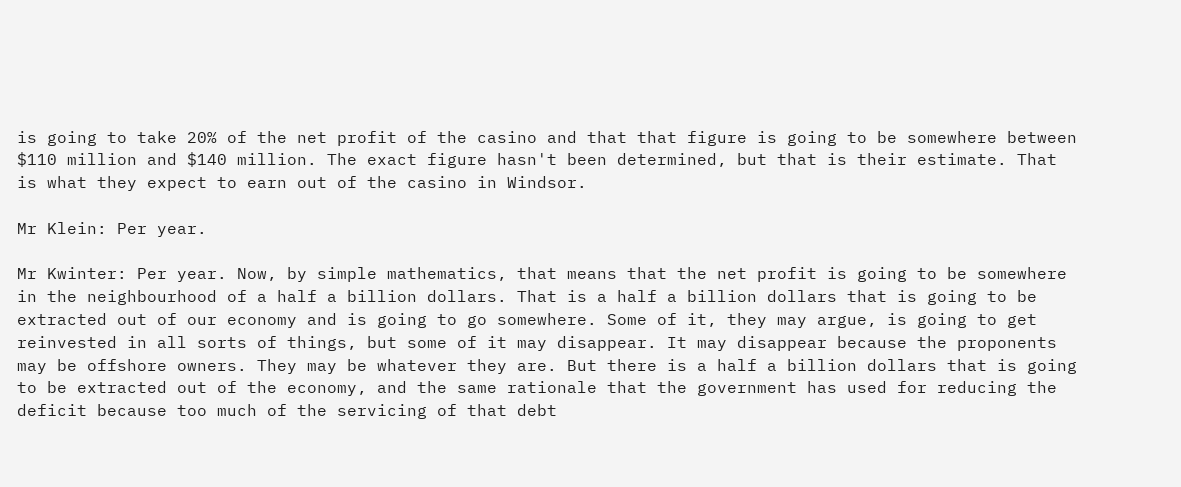is going to take 20% of the net profit of the casino and that that figure is going to be somewhere between $110 million and $140 million. The exact figure hasn't been determined, but that is their estimate. That is what they expect to earn out of the casino in Windsor.

Mr Klein: Per year.

Mr Kwinter: Per year. Now, by simple mathematics, that means that the net profit is going to be somewhere in the neighbourhood of a half a billion dollars. That is a half a billion dollars that is going to be extracted out of our economy and is going to go somewhere. Some of it, they may argue, is going to get reinvested in all sorts of things, but some of it may disappear. It may disappear because the proponents may be offshore owners. They may be whatever they are. But there is a half a billion dollars that is going to be extracted out of the economy, and the same rationale that the government has used for reducing the deficit because too much of the servicing of that debt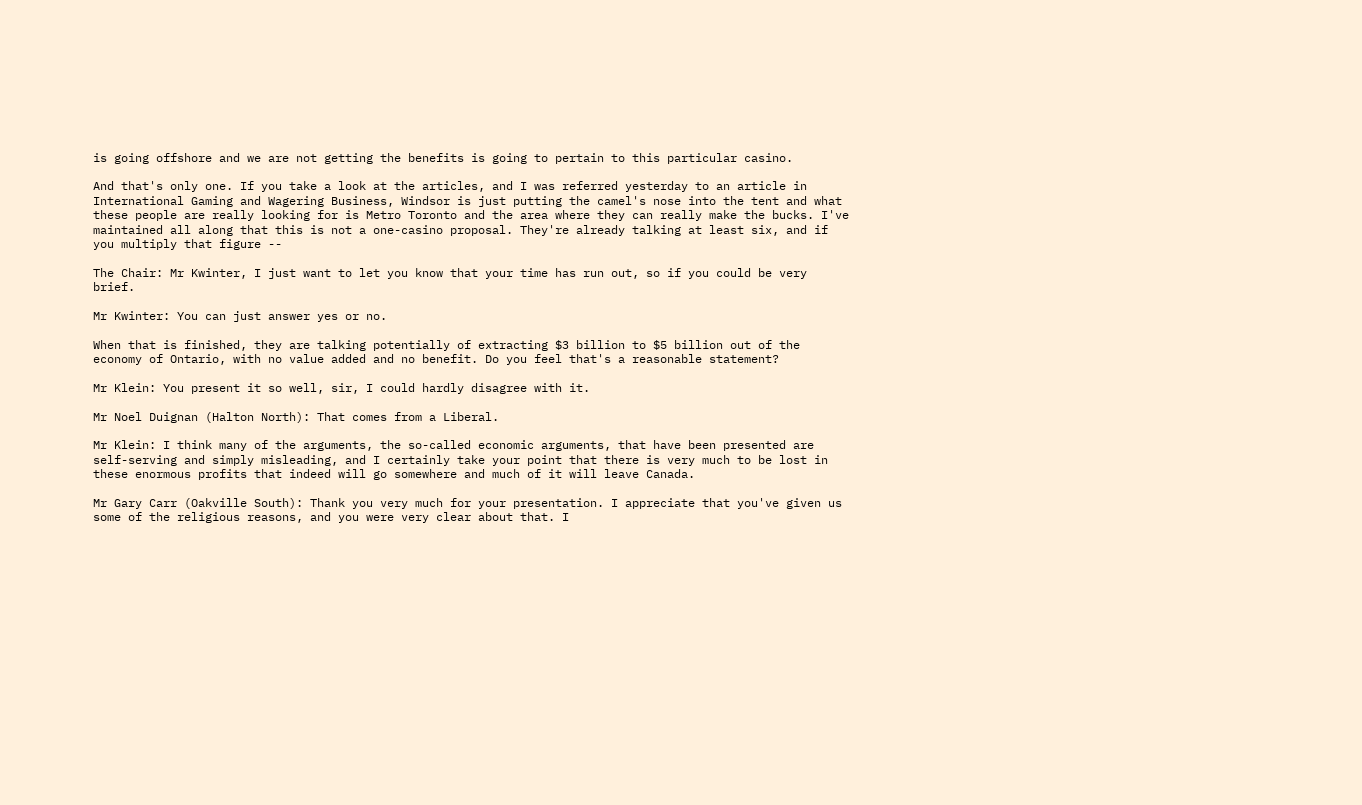is going offshore and we are not getting the benefits is going to pertain to this particular casino.

And that's only one. If you take a look at the articles, and I was referred yesterday to an article in International Gaming and Wagering Business, Windsor is just putting the camel's nose into the tent and what these people are really looking for is Metro Toronto and the area where they can really make the bucks. I've maintained all along that this is not a one-casino proposal. They're already talking at least six, and if you multiply that figure --

The Chair: Mr Kwinter, I just want to let you know that your time has run out, so if you could be very brief.

Mr Kwinter: You can just answer yes or no.

When that is finished, they are talking potentially of extracting $3 billion to $5 billion out of the economy of Ontario, with no value added and no benefit. Do you feel that's a reasonable statement?

Mr Klein: You present it so well, sir, I could hardly disagree with it.

Mr Noel Duignan (Halton North): That comes from a Liberal.

Mr Klein: I think many of the arguments, the so-called economic arguments, that have been presented are self-serving and simply misleading, and I certainly take your point that there is very much to be lost in these enormous profits that indeed will go somewhere and much of it will leave Canada.

Mr Gary Carr (Oakville South): Thank you very much for your presentation. I appreciate that you've given us some of the religious reasons, and you were very clear about that. I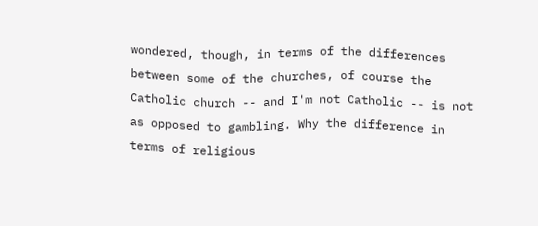wondered, though, in terms of the differences between some of the churches, of course the Catholic church -- and I'm not Catholic -- is not as opposed to gambling. Why the difference in terms of religious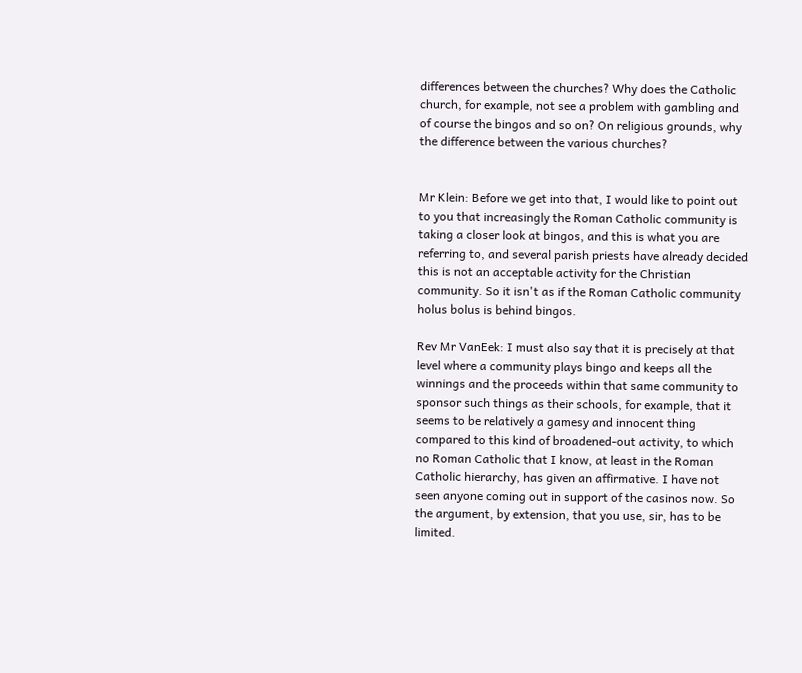differences between the churches? Why does the Catholic church, for example, not see a problem with gambling and of course the bingos and so on? On religious grounds, why the difference between the various churches?


Mr Klein: Before we get into that, I would like to point out to you that increasingly the Roman Catholic community is taking a closer look at bingos, and this is what you are referring to, and several parish priests have already decided this is not an acceptable activity for the Christian community. So it isn't as if the Roman Catholic community holus bolus is behind bingos.

Rev Mr VanEek: I must also say that it is precisely at that level where a community plays bingo and keeps all the winnings and the proceeds within that same community to sponsor such things as their schools, for example, that it seems to be relatively a gamesy and innocent thing compared to this kind of broadened-out activity, to which no Roman Catholic that I know, at least in the Roman Catholic hierarchy, has given an affirmative. I have not seen anyone coming out in support of the casinos now. So the argument, by extension, that you use, sir, has to be limited.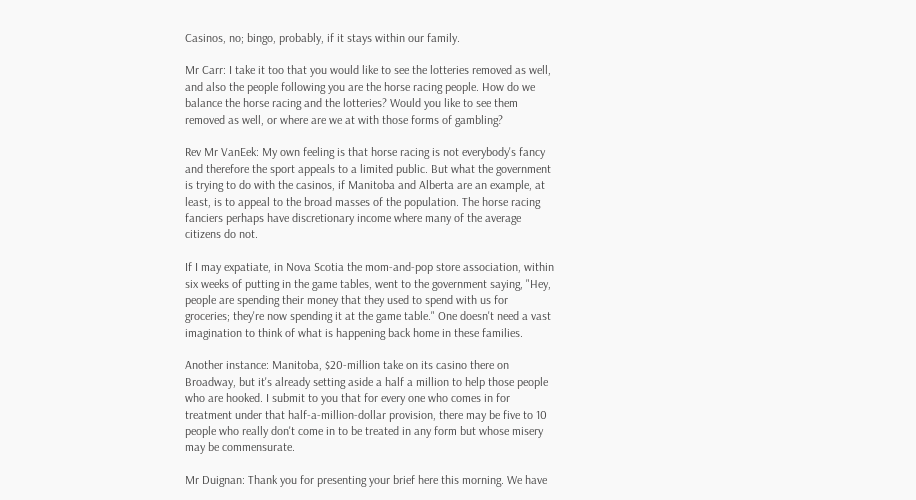Casinos, no; bingo, probably, if it stays within our family.

Mr Carr: I take it too that you would like to see the lotteries removed as well, and also the people following you are the horse racing people. How do we balance the horse racing and the lotteries? Would you like to see them removed as well, or where are we at with those forms of gambling?

Rev Mr VanEek: My own feeling is that horse racing is not everybody's fancy and therefore the sport appeals to a limited public. But what the government is trying to do with the casinos, if Manitoba and Alberta are an example, at least, is to appeal to the broad masses of the population. The horse racing fanciers perhaps have discretionary income where many of the average citizens do not.

If I may expatiate, in Nova Scotia the mom-and-pop store association, within six weeks of putting in the game tables, went to the government saying, "Hey, people are spending their money that they used to spend with us for groceries; they're now spending it at the game table." One doesn't need a vast imagination to think of what is happening back home in these families.

Another instance: Manitoba, $20-million take on its casino there on Broadway, but it's already setting aside a half a million to help those people who are hooked. I submit to you that for every one who comes in for treatment under that half-a-million-dollar provision, there may be five to 10 people who really don't come in to be treated in any form but whose misery may be commensurate.

Mr Duignan: Thank you for presenting your brief here this morning. We have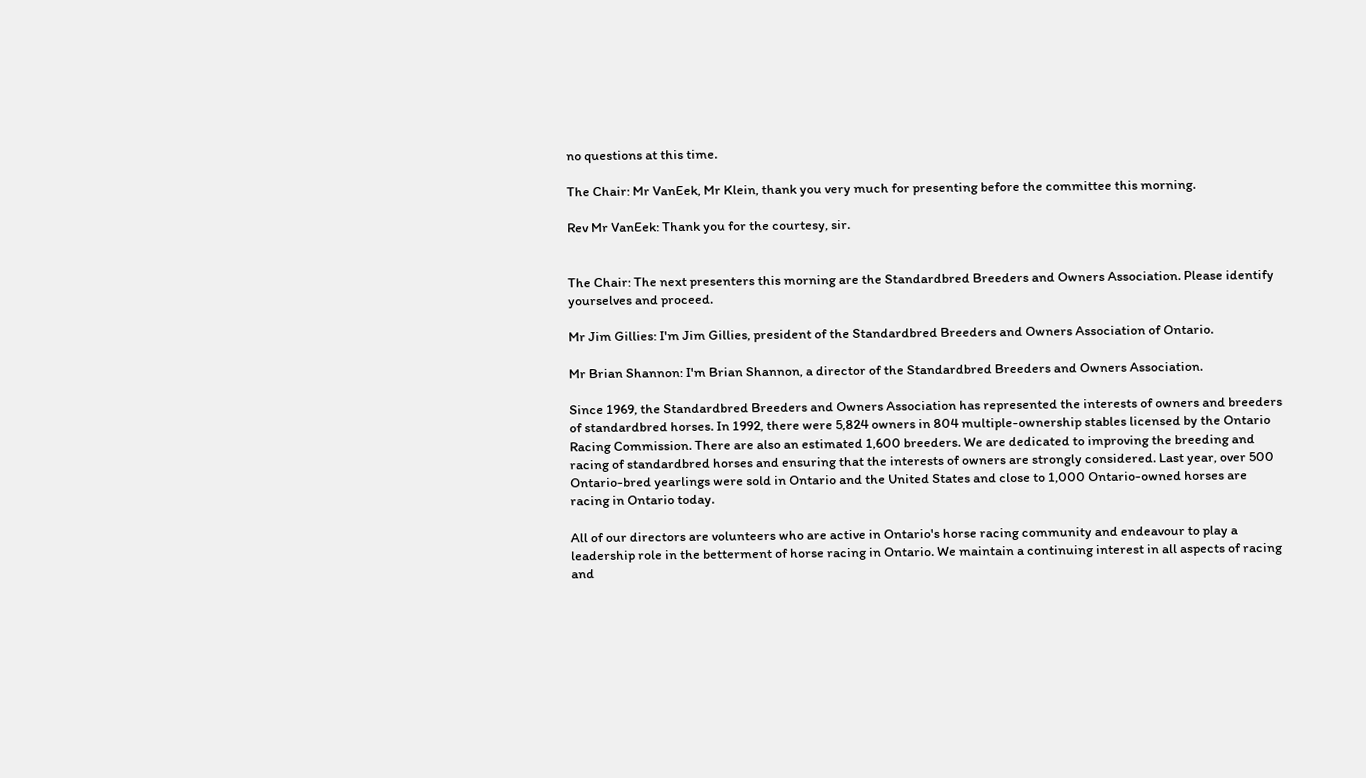no questions at this time.

The Chair: Mr VanEek, Mr Klein, thank you very much for presenting before the committee this morning.

Rev Mr VanEek: Thank you for the courtesy, sir.


The Chair: The next presenters this morning are the Standardbred Breeders and Owners Association. Please identify yourselves and proceed.

Mr Jim Gillies: I'm Jim Gillies, president of the Standardbred Breeders and Owners Association of Ontario.

Mr Brian Shannon: I'm Brian Shannon, a director of the Standardbred Breeders and Owners Association.

Since 1969, the Standardbred Breeders and Owners Association has represented the interests of owners and breeders of standardbred horses. In 1992, there were 5,824 owners in 804 multiple-ownership stables licensed by the Ontario Racing Commission. There are also an estimated 1,600 breeders. We are dedicated to improving the breeding and racing of standardbred horses and ensuring that the interests of owners are strongly considered. Last year, over 500 Ontario-bred yearlings were sold in Ontario and the United States and close to 1,000 Ontario-owned horses are racing in Ontario today.

All of our directors are volunteers who are active in Ontario's horse racing community and endeavour to play a leadership role in the betterment of horse racing in Ontario. We maintain a continuing interest in all aspects of racing and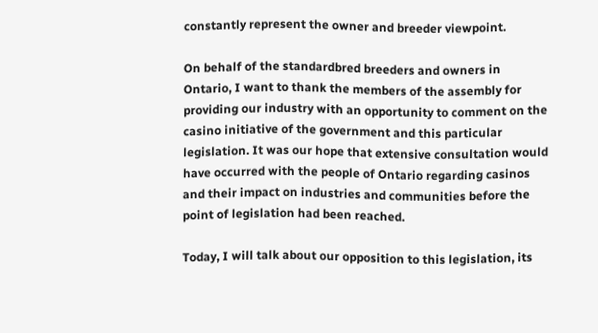constantly represent the owner and breeder viewpoint.

On behalf of the standardbred breeders and owners in Ontario, I want to thank the members of the assembly for providing our industry with an opportunity to comment on the casino initiative of the government and this particular legislation. It was our hope that extensive consultation would have occurred with the people of Ontario regarding casinos and their impact on industries and communities before the point of legislation had been reached.

Today, I will talk about our opposition to this legislation, its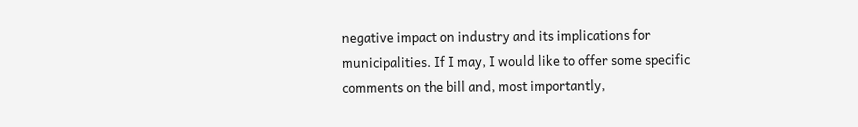negative impact on industry and its implications for municipalities. If I may, I would like to offer some specific comments on the bill and, most importantly,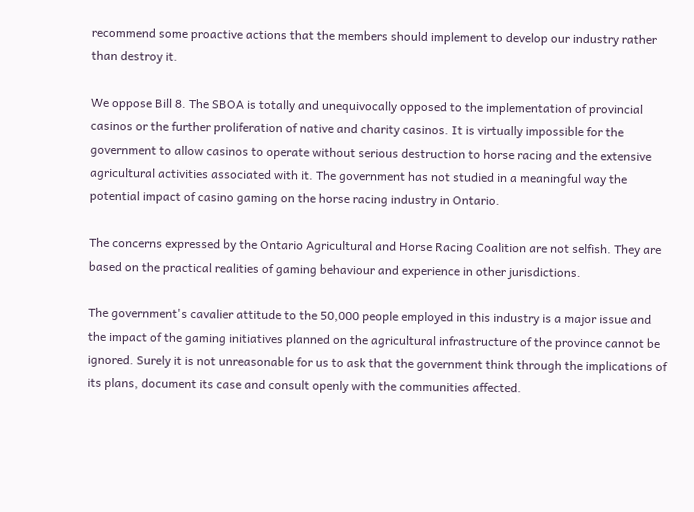recommend some proactive actions that the members should implement to develop our industry rather than destroy it.

We oppose Bill 8. The SBOA is totally and unequivocally opposed to the implementation of provincial casinos or the further proliferation of native and charity casinos. It is virtually impossible for the government to allow casinos to operate without serious destruction to horse racing and the extensive agricultural activities associated with it. The government has not studied in a meaningful way the potential impact of casino gaming on the horse racing industry in Ontario.

The concerns expressed by the Ontario Agricultural and Horse Racing Coalition are not selfish. They are based on the practical realities of gaming behaviour and experience in other jurisdictions.

The government's cavalier attitude to the 50,000 people employed in this industry is a major issue and the impact of the gaming initiatives planned on the agricultural infrastructure of the province cannot be ignored. Surely it is not unreasonable for us to ask that the government think through the implications of its plans, document its case and consult openly with the communities affected.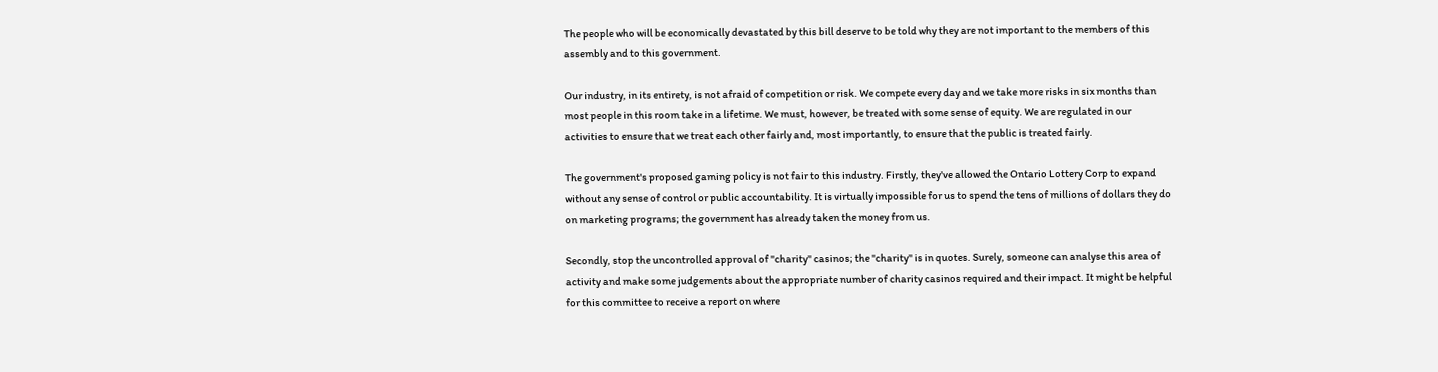The people who will be economically devastated by this bill deserve to be told why they are not important to the members of this assembly and to this government.

Our industry, in its entirety, is not afraid of competition or risk. We compete every day and we take more risks in six months than most people in this room take in a lifetime. We must, however, be treated with some sense of equity. We are regulated in our activities to ensure that we treat each other fairly and, most importantly, to ensure that the public is treated fairly.

The government's proposed gaming policy is not fair to this industry. Firstly, they've allowed the Ontario Lottery Corp to expand without any sense of control or public accountability. It is virtually impossible for us to spend the tens of millions of dollars they do on marketing programs; the government has already taken the money from us.

Secondly, stop the uncontrolled approval of "charity" casinos; the "charity" is in quotes. Surely, someone can analyse this area of activity and make some judgements about the appropriate number of charity casinos required and their impact. It might be helpful for this committee to receive a report on where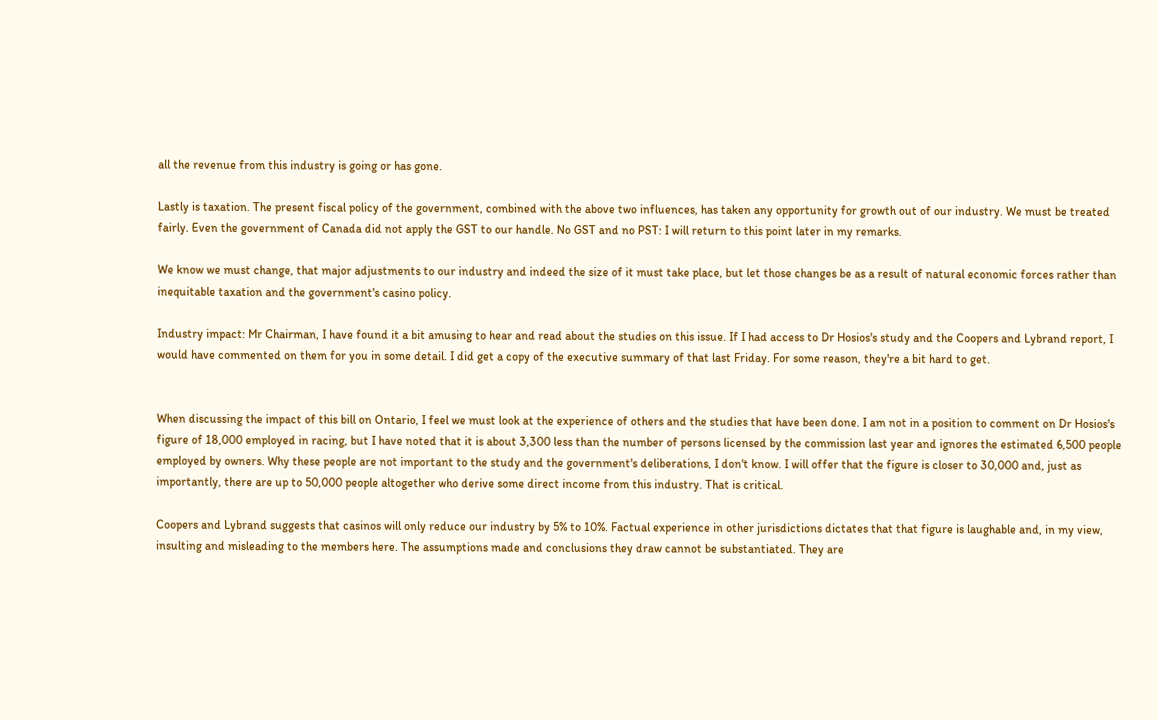all the revenue from this industry is going or has gone.

Lastly is taxation. The present fiscal policy of the government, combined with the above two influences, has taken any opportunity for growth out of our industry. We must be treated fairly. Even the government of Canada did not apply the GST to our handle. No GST and no PST: I will return to this point later in my remarks.

We know we must change, that major adjustments to our industry and indeed the size of it must take place, but let those changes be as a result of natural economic forces rather than inequitable taxation and the government's casino policy.

Industry impact: Mr Chairman, I have found it a bit amusing to hear and read about the studies on this issue. If I had access to Dr Hosios's study and the Coopers and Lybrand report, I would have commented on them for you in some detail. I did get a copy of the executive summary of that last Friday. For some reason, they're a bit hard to get.


When discussing the impact of this bill on Ontario, I feel we must look at the experience of others and the studies that have been done. I am not in a position to comment on Dr Hosios's figure of 18,000 employed in racing, but I have noted that it is about 3,300 less than the number of persons licensed by the commission last year and ignores the estimated 6,500 people employed by owners. Why these people are not important to the study and the government's deliberations, I don't know. I will offer that the figure is closer to 30,000 and, just as importantly, there are up to 50,000 people altogether who derive some direct income from this industry. That is critical.

Coopers and Lybrand suggests that casinos will only reduce our industry by 5% to 10%. Factual experience in other jurisdictions dictates that that figure is laughable and, in my view, insulting and misleading to the members here. The assumptions made and conclusions they draw cannot be substantiated. They are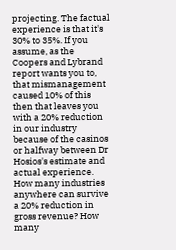projecting. The factual experience is that it's 30% to 35%. If you assume, as the Coopers and Lybrand report wants you to, that mismanagement caused 10% of this then that leaves you with a 20% reduction in our industry because of the casinos or halfway between Dr Hosios's estimate and actual experience. How many industries anywhere can survive a 20% reduction in gross revenue? How many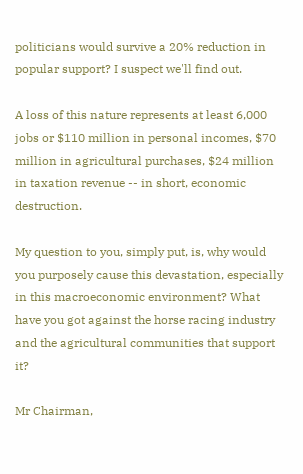politicians would survive a 20% reduction in popular support? I suspect we'll find out.

A loss of this nature represents at least 6,000 jobs or $110 million in personal incomes, $70 million in agricultural purchases, $24 million in taxation revenue -- in short, economic destruction.

My question to you, simply put, is, why would you purposely cause this devastation, especially in this macroeconomic environment? What have you got against the horse racing industry and the agricultural communities that support it?

Mr Chairman,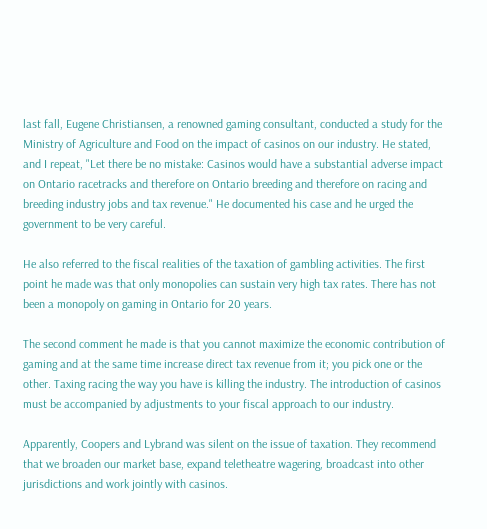last fall, Eugene Christiansen, a renowned gaming consultant, conducted a study for the Ministry of Agriculture and Food on the impact of casinos on our industry. He stated, and I repeat, "Let there be no mistake: Casinos would have a substantial adverse impact on Ontario racetracks and therefore on Ontario breeding and therefore on racing and breeding industry jobs and tax revenue." He documented his case and he urged the government to be very careful.

He also referred to the fiscal realities of the taxation of gambling activities. The first point he made was that only monopolies can sustain very high tax rates. There has not been a monopoly on gaming in Ontario for 20 years.

The second comment he made is that you cannot maximize the economic contribution of gaming and at the same time increase direct tax revenue from it; you pick one or the other. Taxing racing the way you have is killing the industry. The introduction of casinos must be accompanied by adjustments to your fiscal approach to our industry.

Apparently, Coopers and Lybrand was silent on the issue of taxation. They recommend that we broaden our market base, expand teletheatre wagering, broadcast into other jurisdictions and work jointly with casinos.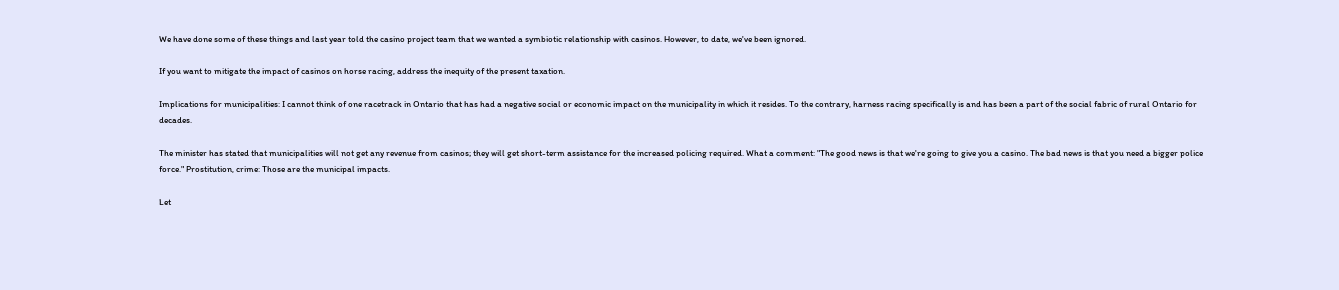We have done some of these things and last year told the casino project team that we wanted a symbiotic relationship with casinos. However, to date, we've been ignored.

If you want to mitigate the impact of casinos on horse racing, address the inequity of the present taxation.

Implications for municipalities: I cannot think of one racetrack in Ontario that has had a negative social or economic impact on the municipality in which it resides. To the contrary, harness racing specifically is and has been a part of the social fabric of rural Ontario for decades.

The minister has stated that municipalities will not get any revenue from casinos; they will get short-term assistance for the increased policing required. What a comment: "The good news is that we're going to give you a casino. The bad news is that you need a bigger police force." Prostitution, crime: Those are the municipal impacts.

Let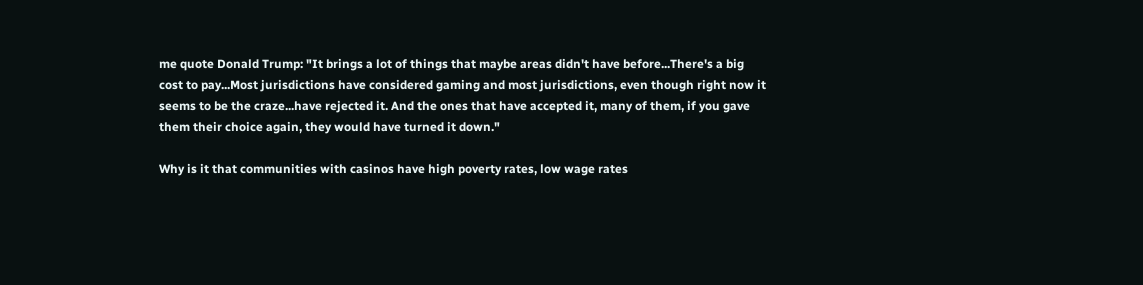me quote Donald Trump: "It brings a lot of things that maybe areas didn't have before...There's a big cost to pay...Most jurisdictions have considered gaming and most jurisdictions, even though right now it seems to be the craze...have rejected it. And the ones that have accepted it, many of them, if you gave them their choice again, they would have turned it down."

Why is it that communities with casinos have high poverty rates, low wage rates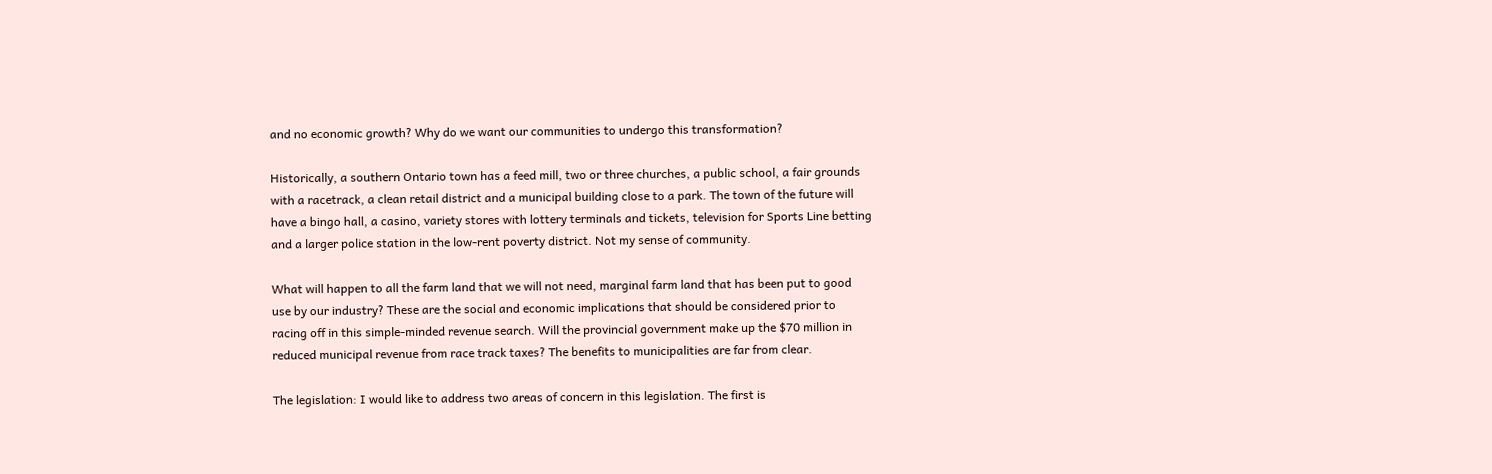and no economic growth? Why do we want our communities to undergo this transformation?

Historically, a southern Ontario town has a feed mill, two or three churches, a public school, a fair grounds with a racetrack, a clean retail district and a municipal building close to a park. The town of the future will have a bingo hall, a casino, variety stores with lottery terminals and tickets, television for Sports Line betting and a larger police station in the low-rent poverty district. Not my sense of community.

What will happen to all the farm land that we will not need, marginal farm land that has been put to good use by our industry? These are the social and economic implications that should be considered prior to racing off in this simple-minded revenue search. Will the provincial government make up the $70 million in reduced municipal revenue from race track taxes? The benefits to municipalities are far from clear.

The legislation: I would like to address two areas of concern in this legislation. The first is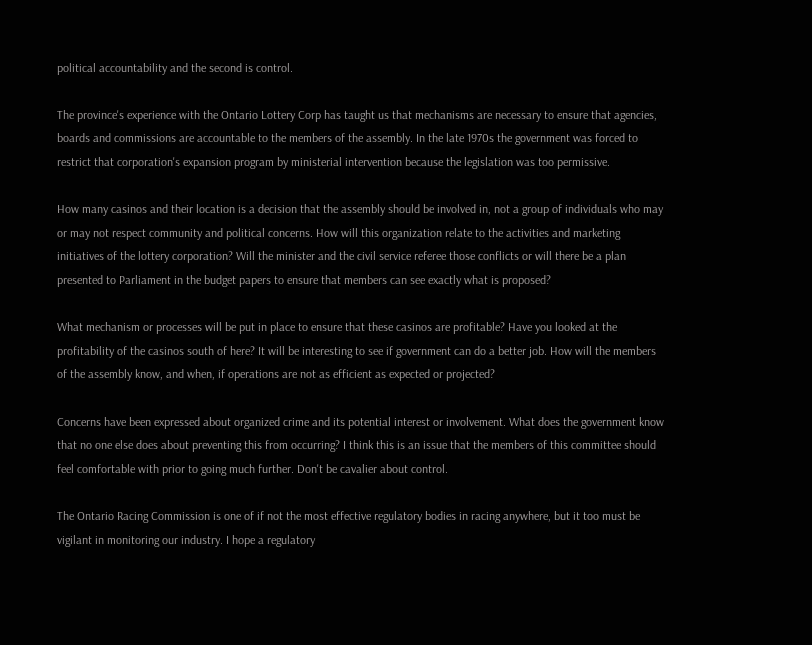political accountability and the second is control.

The province's experience with the Ontario Lottery Corp has taught us that mechanisms are necessary to ensure that agencies, boards and commissions are accountable to the members of the assembly. In the late 1970s the government was forced to restrict that corporation's expansion program by ministerial intervention because the legislation was too permissive.

How many casinos and their location is a decision that the assembly should be involved in, not a group of individuals who may or may not respect community and political concerns. How will this organization relate to the activities and marketing initiatives of the lottery corporation? Will the minister and the civil service referee those conflicts or will there be a plan presented to Parliament in the budget papers to ensure that members can see exactly what is proposed?

What mechanism or processes will be put in place to ensure that these casinos are profitable? Have you looked at the profitability of the casinos south of here? It will be interesting to see if government can do a better job. How will the members of the assembly know, and when, if operations are not as efficient as expected or projected?

Concerns have been expressed about organized crime and its potential interest or involvement. What does the government know that no one else does about preventing this from occurring? I think this is an issue that the members of this committee should feel comfortable with prior to going much further. Don't be cavalier about control.

The Ontario Racing Commission is one of if not the most effective regulatory bodies in racing anywhere, but it too must be vigilant in monitoring our industry. I hope a regulatory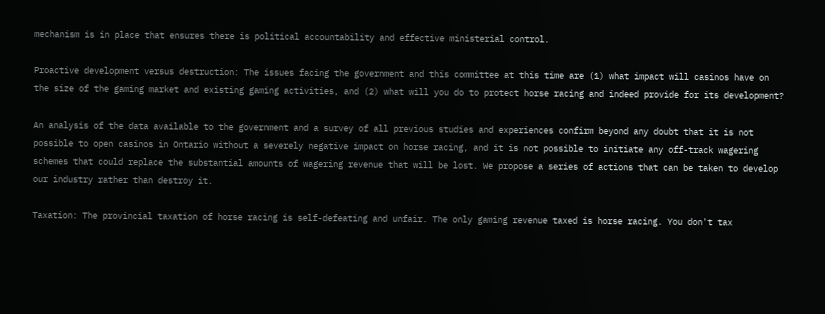mechanism is in place that ensures there is political accountability and effective ministerial control.

Proactive development versus destruction: The issues facing the government and this committee at this time are (1) what impact will casinos have on the size of the gaming market and existing gaming activities, and (2) what will you do to protect horse racing and indeed provide for its development?

An analysis of the data available to the government and a survey of all previous studies and experiences confirm beyond any doubt that it is not possible to open casinos in Ontario without a severely negative impact on horse racing, and it is not possible to initiate any off-track wagering schemes that could replace the substantial amounts of wagering revenue that will be lost. We propose a series of actions that can be taken to develop our industry rather than destroy it.

Taxation: The provincial taxation of horse racing is self-defeating and unfair. The only gaming revenue taxed is horse racing. You don't tax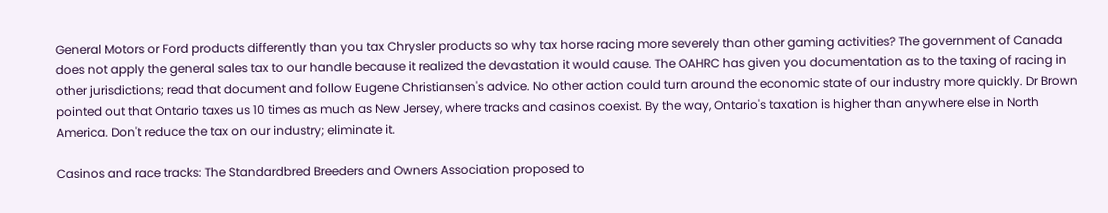General Motors or Ford products differently than you tax Chrysler products so why tax horse racing more severely than other gaming activities? The government of Canada does not apply the general sales tax to our handle because it realized the devastation it would cause. The OAHRC has given you documentation as to the taxing of racing in other jurisdictions; read that document and follow Eugene Christiansen's advice. No other action could turn around the economic state of our industry more quickly. Dr Brown pointed out that Ontario taxes us 10 times as much as New Jersey, where tracks and casinos coexist. By the way, Ontario's taxation is higher than anywhere else in North America. Don't reduce the tax on our industry; eliminate it.

Casinos and race tracks: The Standardbred Breeders and Owners Association proposed to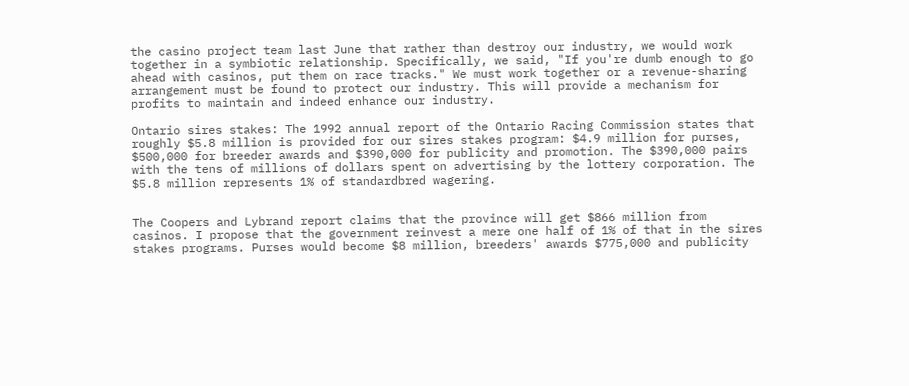the casino project team last June that rather than destroy our industry, we would work together in a symbiotic relationship. Specifically, we said, "If you're dumb enough to go ahead with casinos, put them on race tracks." We must work together or a revenue-sharing arrangement must be found to protect our industry. This will provide a mechanism for profits to maintain and indeed enhance our industry.

Ontario sires stakes: The 1992 annual report of the Ontario Racing Commission states that roughly $5.8 million is provided for our sires stakes program: $4.9 million for purses, $500,000 for breeder awards and $390,000 for publicity and promotion. The $390,000 pairs with the tens of millions of dollars spent on advertising by the lottery corporation. The $5.8 million represents 1% of standardbred wagering.


The Coopers and Lybrand report claims that the province will get $866 million from casinos. I propose that the government reinvest a mere one half of 1% of that in the sires stakes programs. Purses would become $8 million, breeders' awards $775,000 and publicity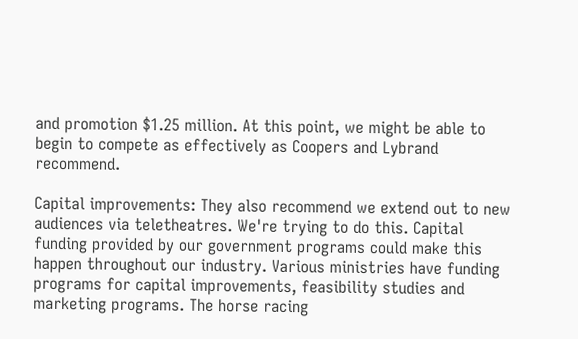and promotion $1.25 million. At this point, we might be able to begin to compete as effectively as Coopers and Lybrand recommend.

Capital improvements: They also recommend we extend out to new audiences via teletheatres. We're trying to do this. Capital funding provided by our government programs could make this happen throughout our industry. Various ministries have funding programs for capital improvements, feasibility studies and marketing programs. The horse racing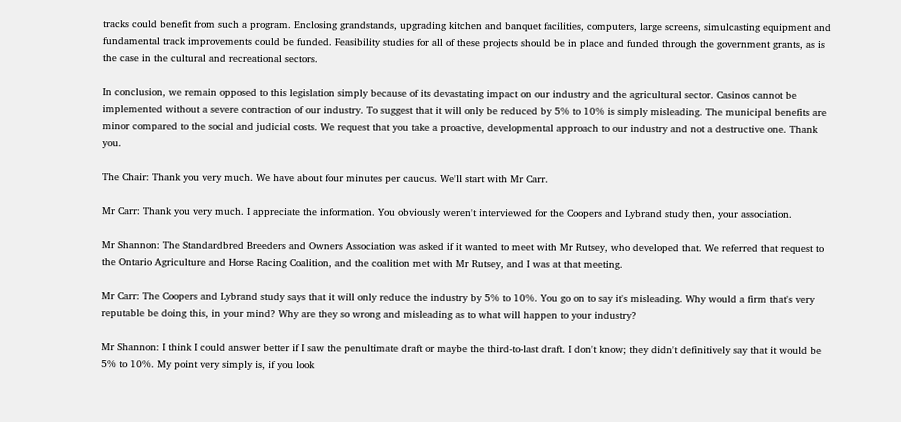tracks could benefit from such a program. Enclosing grandstands, upgrading kitchen and banquet facilities, computers, large screens, simulcasting equipment and fundamental track improvements could be funded. Feasibility studies for all of these projects should be in place and funded through the government grants, as is the case in the cultural and recreational sectors.

In conclusion, we remain opposed to this legislation simply because of its devastating impact on our industry and the agricultural sector. Casinos cannot be implemented without a severe contraction of our industry. To suggest that it will only be reduced by 5% to 10% is simply misleading. The municipal benefits are minor compared to the social and judicial costs. We request that you take a proactive, developmental approach to our industry and not a destructive one. Thank you.

The Chair: Thank you very much. We have about four minutes per caucus. We'll start with Mr Carr.

Mr Carr: Thank you very much. I appreciate the information. You obviously weren't interviewed for the Coopers and Lybrand study then, your association.

Mr Shannon: The Standardbred Breeders and Owners Association was asked if it wanted to meet with Mr Rutsey, who developed that. We referred that request to the Ontario Agriculture and Horse Racing Coalition, and the coalition met with Mr Rutsey, and I was at that meeting.

Mr Carr: The Coopers and Lybrand study says that it will only reduce the industry by 5% to 10%. You go on to say it's misleading. Why would a firm that's very reputable be doing this, in your mind? Why are they so wrong and misleading as to what will happen to your industry?

Mr Shannon: I think I could answer better if I saw the penultimate draft or maybe the third-to-last draft. I don't know; they didn't definitively say that it would be 5% to 10%. My point very simply is, if you look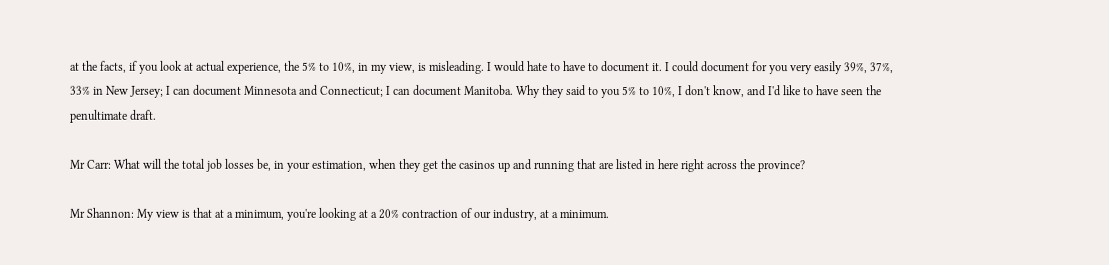at the facts, if you look at actual experience, the 5% to 10%, in my view, is misleading. I would hate to have to document it. I could document for you very easily 39%, 37%, 33% in New Jersey; I can document Minnesota and Connecticut; I can document Manitoba. Why they said to you 5% to 10%, I don't know, and I'd like to have seen the penultimate draft.

Mr Carr: What will the total job losses be, in your estimation, when they get the casinos up and running that are listed in here right across the province?

Mr Shannon: My view is that at a minimum, you're looking at a 20% contraction of our industry, at a minimum.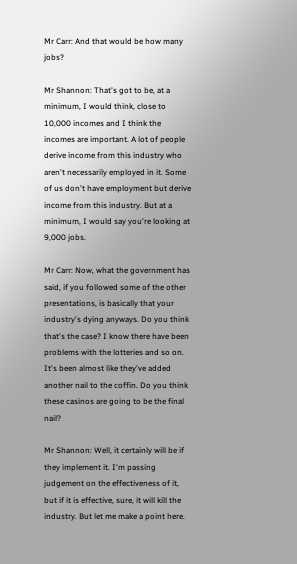Mr Carr: And that would be how many jobs?

Mr Shannon: That's got to be, at a minimum, I would think, close to 10,000 incomes and I think the incomes are important. A lot of people derive income from this industry who aren't necessarily employed in it. Some of us don't have employment but derive income from this industry. But at a minimum, I would say you're looking at 9,000 jobs.

Mr Carr: Now, what the government has said, if you followed some of the other presentations, is basically that your industry's dying anyways. Do you think that's the case? I know there have been problems with the lotteries and so on. It's been almost like they've added another nail to the coffin. Do you think these casinos are going to be the final nail?

Mr Shannon: Well, it certainly will be if they implement it. I'm passing judgement on the effectiveness of it, but if it is effective, sure, it will kill the industry. But let me make a point here.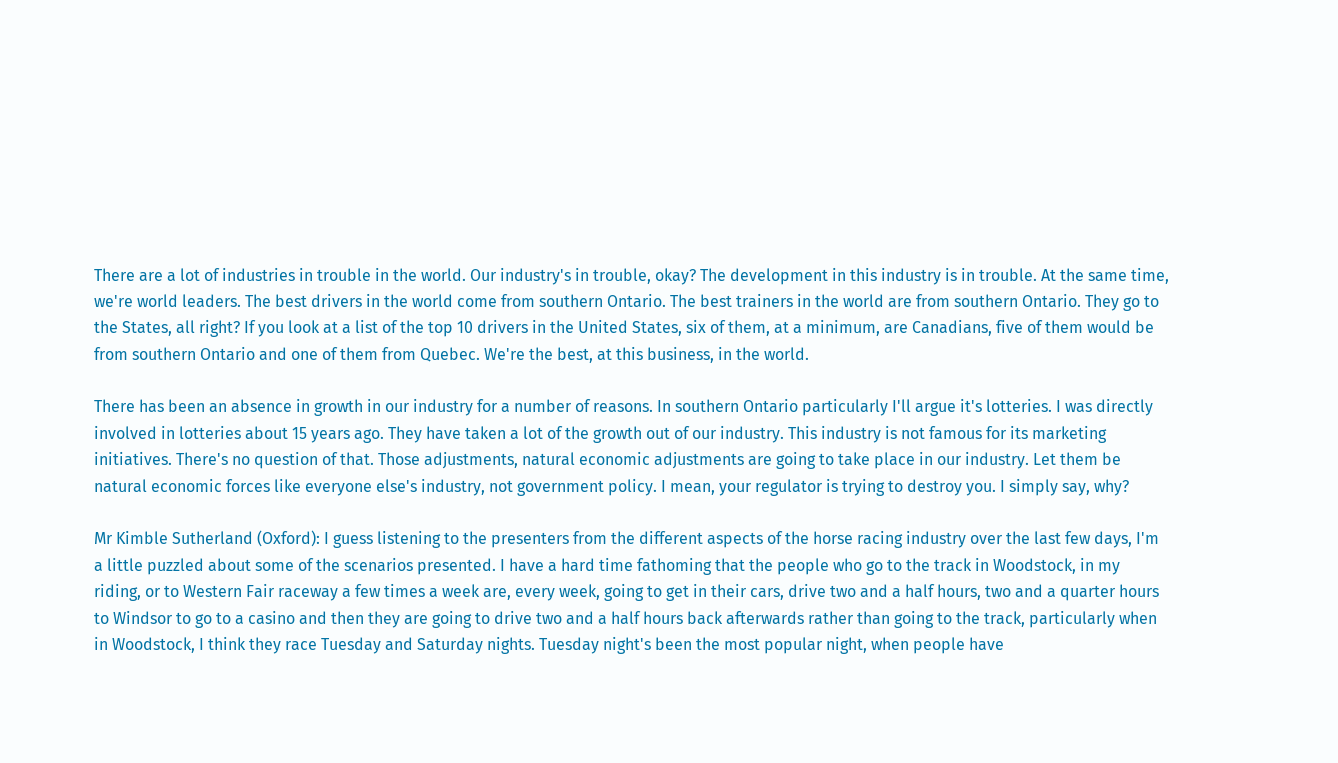There are a lot of industries in trouble in the world. Our industry's in trouble, okay? The development in this industry is in trouble. At the same time, we're world leaders. The best drivers in the world come from southern Ontario. The best trainers in the world are from southern Ontario. They go to the States, all right? If you look at a list of the top 10 drivers in the United States, six of them, at a minimum, are Canadians, five of them would be from southern Ontario and one of them from Quebec. We're the best, at this business, in the world.

There has been an absence in growth in our industry for a number of reasons. In southern Ontario particularly I'll argue it's lotteries. I was directly involved in lotteries about 15 years ago. They have taken a lot of the growth out of our industry. This industry is not famous for its marketing initiatives. There's no question of that. Those adjustments, natural economic adjustments are going to take place in our industry. Let them be natural economic forces like everyone else's industry, not government policy. I mean, your regulator is trying to destroy you. I simply say, why?

Mr Kimble Sutherland (Oxford): I guess listening to the presenters from the different aspects of the horse racing industry over the last few days, I'm a little puzzled about some of the scenarios presented. I have a hard time fathoming that the people who go to the track in Woodstock, in my riding, or to Western Fair raceway a few times a week are, every week, going to get in their cars, drive two and a half hours, two and a quarter hours to Windsor to go to a casino and then they are going to drive two and a half hours back afterwards rather than going to the track, particularly when in Woodstock, I think they race Tuesday and Saturday nights. Tuesday night's been the most popular night, when people have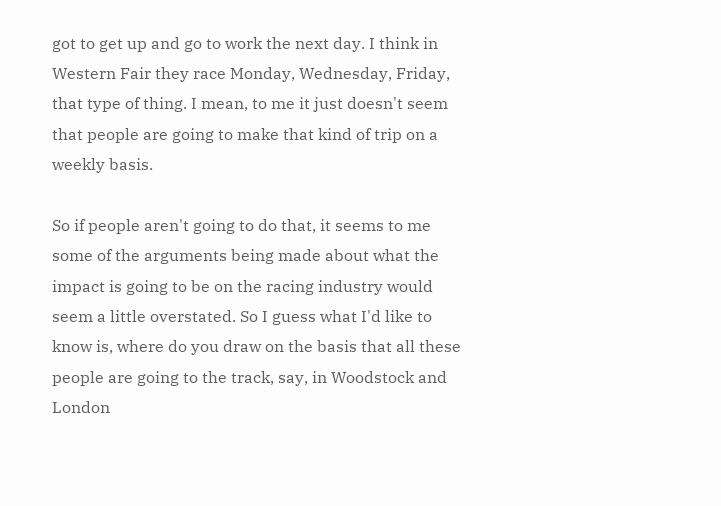got to get up and go to work the next day. I think in Western Fair they race Monday, Wednesday, Friday, that type of thing. I mean, to me it just doesn't seem that people are going to make that kind of trip on a weekly basis.

So if people aren't going to do that, it seems to me some of the arguments being made about what the impact is going to be on the racing industry would seem a little overstated. So I guess what I'd like to know is, where do you draw on the basis that all these people are going to the track, say, in Woodstock and London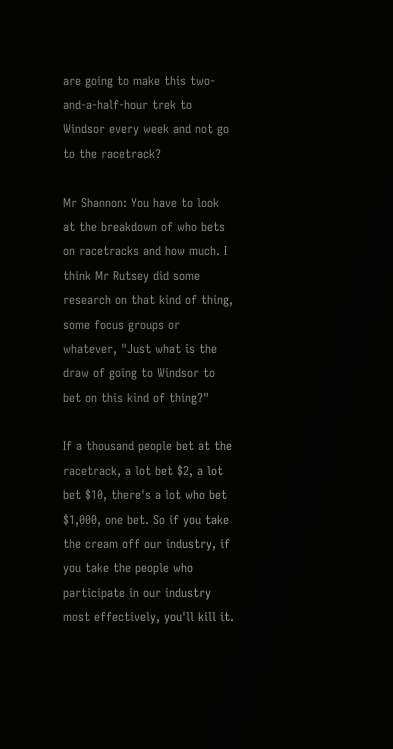are going to make this two-and-a-half-hour trek to Windsor every week and not go to the racetrack?

Mr Shannon: You have to look at the breakdown of who bets on racetracks and how much. I think Mr Rutsey did some research on that kind of thing, some focus groups or whatever, "Just what is the draw of going to Windsor to bet on this kind of thing?"

If a thousand people bet at the racetrack, a lot bet $2, a lot bet $10, there's a lot who bet $1,000, one bet. So if you take the cream off our industry, if you take the people who participate in our industry most effectively, you'll kill it.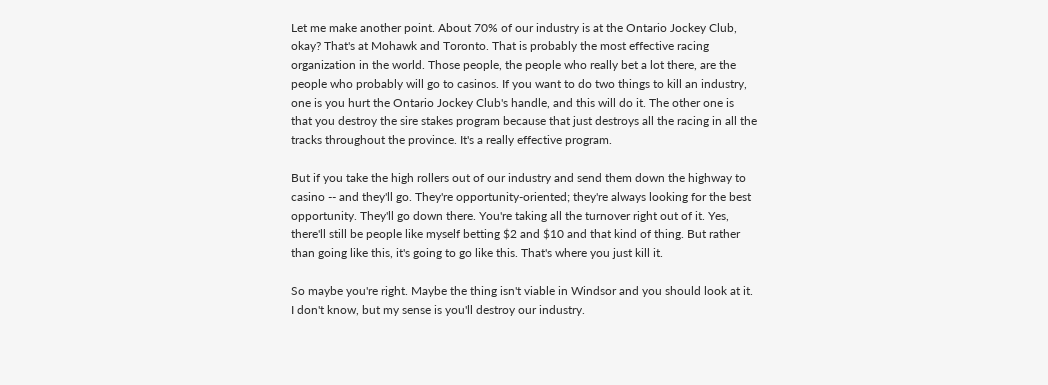Let me make another point. About 70% of our industry is at the Ontario Jockey Club, okay? That's at Mohawk and Toronto. That is probably the most effective racing organization in the world. Those people, the people who really bet a lot there, are the people who probably will go to casinos. If you want to do two things to kill an industry, one is you hurt the Ontario Jockey Club's handle, and this will do it. The other one is that you destroy the sire stakes program because that just destroys all the racing in all the tracks throughout the province. It's a really effective program.

But if you take the high rollers out of our industry and send them down the highway to casino -- and they'll go. They're opportunity-oriented; they're always looking for the best opportunity. They'll go down there. You're taking all the turnover right out of it. Yes, there'll still be people like myself betting $2 and $10 and that kind of thing. But rather than going like this, it's going to go like this. That's where you just kill it.

So maybe you're right. Maybe the thing isn't viable in Windsor and you should look at it. I don't know, but my sense is you'll destroy our industry.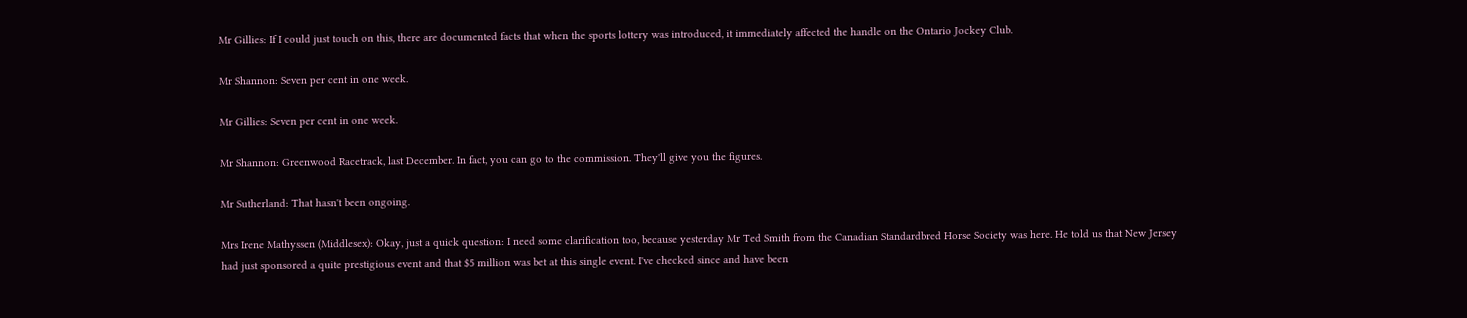Mr Gillies: If I could just touch on this, there are documented facts that when the sports lottery was introduced, it immediately affected the handle on the Ontario Jockey Club.

Mr Shannon: Seven per cent in one week.

Mr Gillies: Seven per cent in one week.

Mr Shannon: Greenwood Racetrack, last December. In fact, you can go to the commission. They'll give you the figures.

Mr Sutherland: That hasn't been ongoing.

Mrs Irene Mathyssen (Middlesex): Okay, just a quick question: I need some clarification too, because yesterday Mr Ted Smith from the Canadian Standardbred Horse Society was here. He told us that New Jersey had just sponsored a quite prestigious event and that $5 million was bet at this single event. I've checked since and have been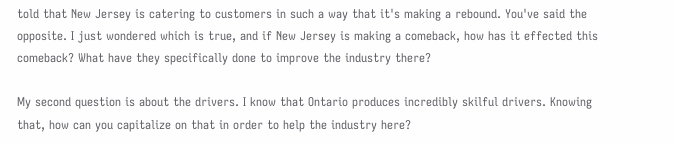told that New Jersey is catering to customers in such a way that it's making a rebound. You've said the opposite. I just wondered which is true, and if New Jersey is making a comeback, how has it effected this comeback? What have they specifically done to improve the industry there?

My second question is about the drivers. I know that Ontario produces incredibly skilful drivers. Knowing that, how can you capitalize on that in order to help the industry here?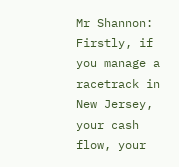Mr Shannon: Firstly, if you manage a racetrack in New Jersey, your cash flow, your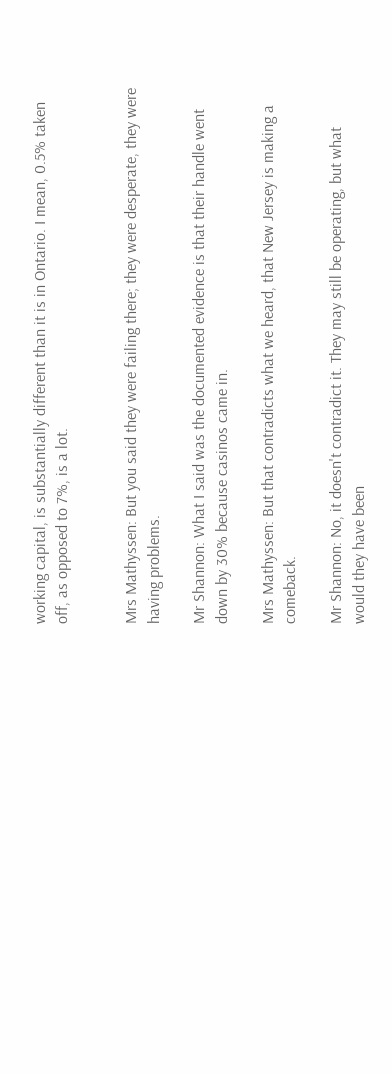working capital, is substantially different than it is in Ontario. I mean, 0.5% taken off, as opposed to 7%, is a lot.


Mrs Mathyssen: But you said they were failing there; they were desperate, they were having problems.

Mr Shannon: What I said was the documented evidence is that their handle went down by 30% because casinos came in.

Mrs Mathyssen: But that contradicts what we heard, that New Jersey is making a comeback.

Mr Shannon: No, it doesn't contradict it. They may still be operating, but what would they have been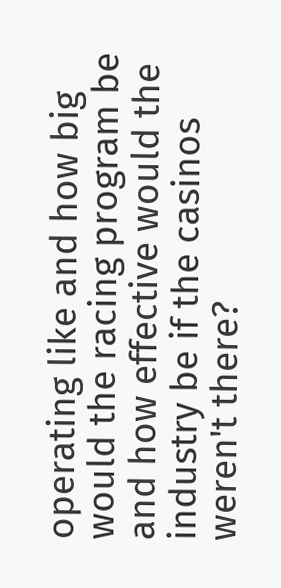operating like and how big would the racing program be and how effective would the industry be if the casinos weren't there?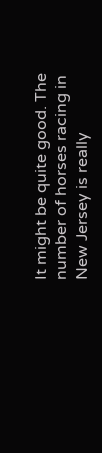It might be quite good. The number of horses racing in New Jersey is really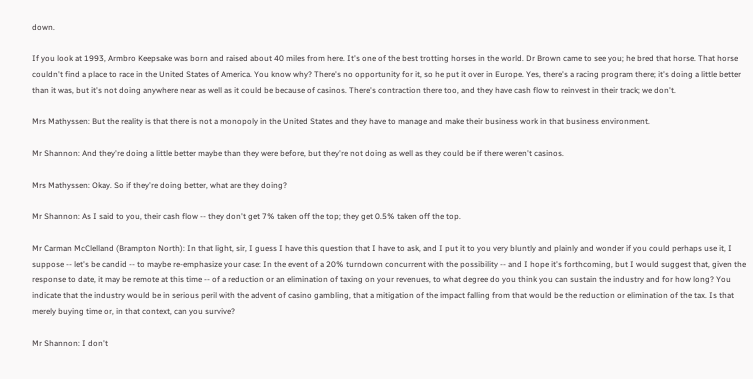down.

If you look at 1993, Armbro Keepsake was born and raised about 40 miles from here. It's one of the best trotting horses in the world. Dr Brown came to see you; he bred that horse. That horse couldn't find a place to race in the United States of America. You know why? There's no opportunity for it, so he put it over in Europe. Yes, there's a racing program there; it's doing a little better than it was, but it's not doing anywhere near as well as it could be because of casinos. There's contraction there too, and they have cash flow to reinvest in their track; we don't.

Mrs Mathyssen: But the reality is that there is not a monopoly in the United States and they have to manage and make their business work in that business environment.

Mr Shannon: And they're doing a little better maybe than they were before, but they're not doing as well as they could be if there weren't casinos.

Mrs Mathyssen: Okay. So if they're doing better, what are they doing?

Mr Shannon: As I said to you, their cash flow -- they don't get 7% taken off the top; they get 0.5% taken off the top.

Mr Carman McClelland (Brampton North): In that light, sir, I guess I have this question that I have to ask, and I put it to you very bluntly and plainly and wonder if you could perhaps use it, I suppose -- let's be candid -- to maybe re-emphasize your case: In the event of a 20% turndown concurrent with the possibility -- and I hope it's forthcoming, but I would suggest that, given the response to date, it may be remote at this time -- of a reduction or an elimination of taxing on your revenues, to what degree do you think you can sustain the industry and for how long? You indicate that the industry would be in serious peril with the advent of casino gambling, that a mitigation of the impact falling from that would be the reduction or elimination of the tax. Is that merely buying time or, in that context, can you survive?

Mr Shannon: I don't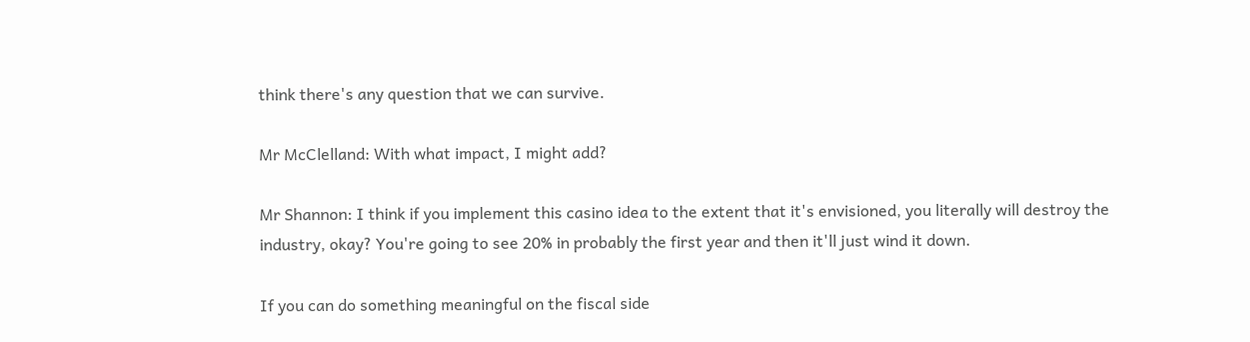think there's any question that we can survive.

Mr McClelland: With what impact, I might add?

Mr Shannon: I think if you implement this casino idea to the extent that it's envisioned, you literally will destroy the industry, okay? You're going to see 20% in probably the first year and then it'll just wind it down.

If you can do something meaningful on the fiscal side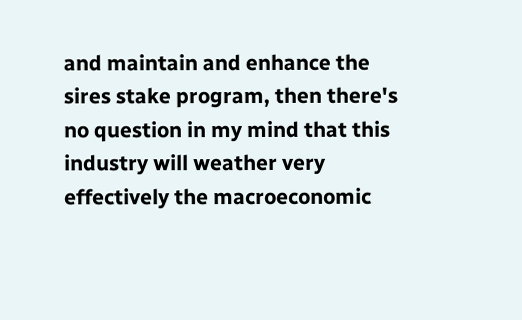and maintain and enhance the sires stake program, then there's no question in my mind that this industry will weather very effectively the macroeconomic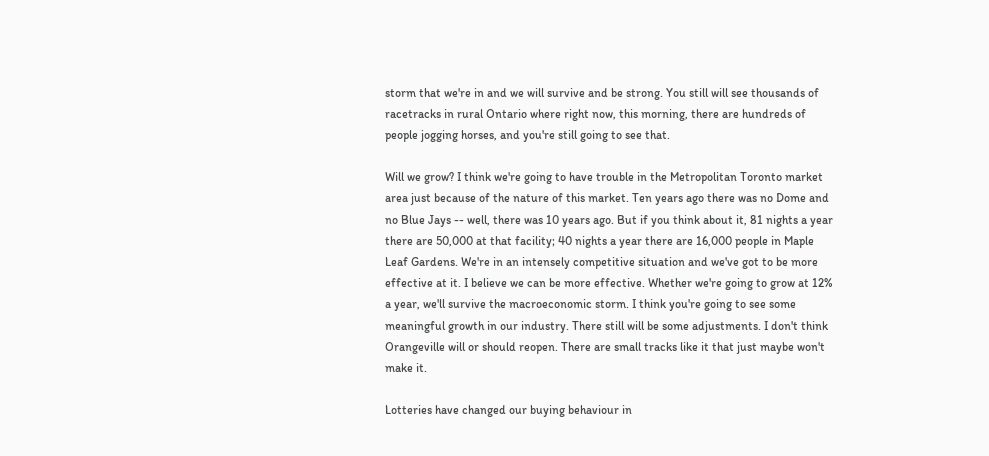storm that we're in and we will survive and be strong. You still will see thousands of racetracks in rural Ontario where right now, this morning, there are hundreds of people jogging horses, and you're still going to see that.

Will we grow? I think we're going to have trouble in the Metropolitan Toronto market area just because of the nature of this market. Ten years ago there was no Dome and no Blue Jays -- well, there was 10 years ago. But if you think about it, 81 nights a year there are 50,000 at that facility; 40 nights a year there are 16,000 people in Maple Leaf Gardens. We're in an intensely competitive situation and we've got to be more effective at it. I believe we can be more effective. Whether we're going to grow at 12% a year, we'll survive the macroeconomic storm. I think you're going to see some meaningful growth in our industry. There still will be some adjustments. I don't think Orangeville will or should reopen. There are small tracks like it that just maybe won't make it.

Lotteries have changed our buying behaviour in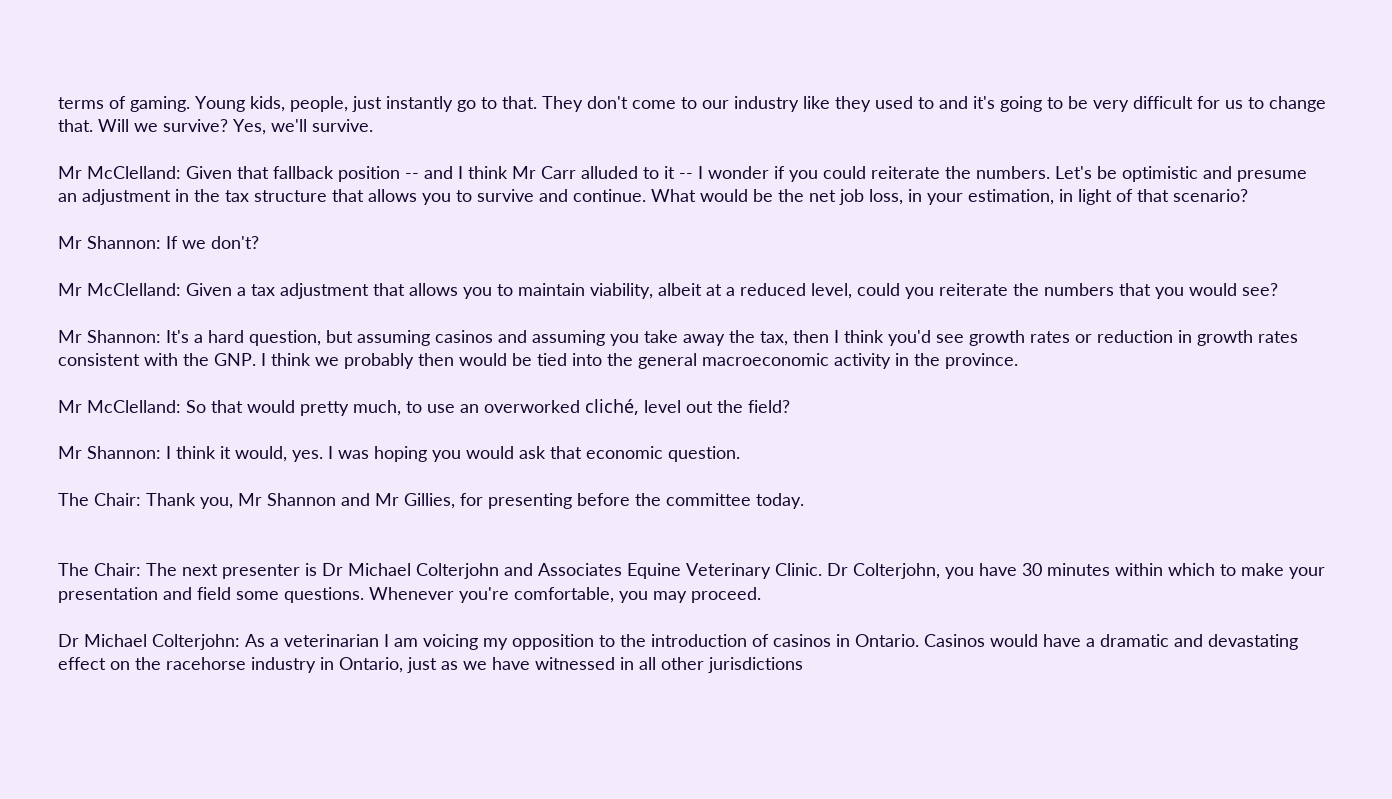terms of gaming. Young kids, people, just instantly go to that. They don't come to our industry like they used to and it's going to be very difficult for us to change that. Will we survive? Yes, we'll survive.

Mr McClelland: Given that fallback position -- and I think Mr Carr alluded to it -- I wonder if you could reiterate the numbers. Let's be optimistic and presume an adjustment in the tax structure that allows you to survive and continue. What would be the net job loss, in your estimation, in light of that scenario?

Mr Shannon: If we don't?

Mr McClelland: Given a tax adjustment that allows you to maintain viability, albeit at a reduced level, could you reiterate the numbers that you would see?

Mr Shannon: It's a hard question, but assuming casinos and assuming you take away the tax, then I think you'd see growth rates or reduction in growth rates consistent with the GNP. I think we probably then would be tied into the general macroeconomic activity in the province.

Mr McClelland: So that would pretty much, to use an overworked cliché, level out the field?

Mr Shannon: I think it would, yes. I was hoping you would ask that economic question.

The Chair: Thank you, Mr Shannon and Mr Gillies, for presenting before the committee today.


The Chair: The next presenter is Dr Michael Colterjohn and Associates Equine Veterinary Clinic. Dr Colterjohn, you have 30 minutes within which to make your presentation and field some questions. Whenever you're comfortable, you may proceed.

Dr Michael Colterjohn: As a veterinarian I am voicing my opposition to the introduction of casinos in Ontario. Casinos would have a dramatic and devastating effect on the racehorse industry in Ontario, just as we have witnessed in all other jurisdictions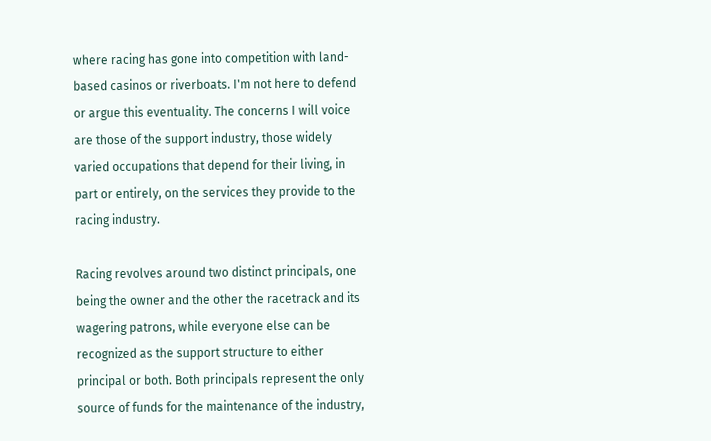where racing has gone into competition with land-based casinos or riverboats. I'm not here to defend or argue this eventuality. The concerns I will voice are those of the support industry, those widely varied occupations that depend for their living, in part or entirely, on the services they provide to the racing industry.

Racing revolves around two distinct principals, one being the owner and the other the racetrack and its wagering patrons, while everyone else can be recognized as the support structure to either principal or both. Both principals represent the only source of funds for the maintenance of the industry,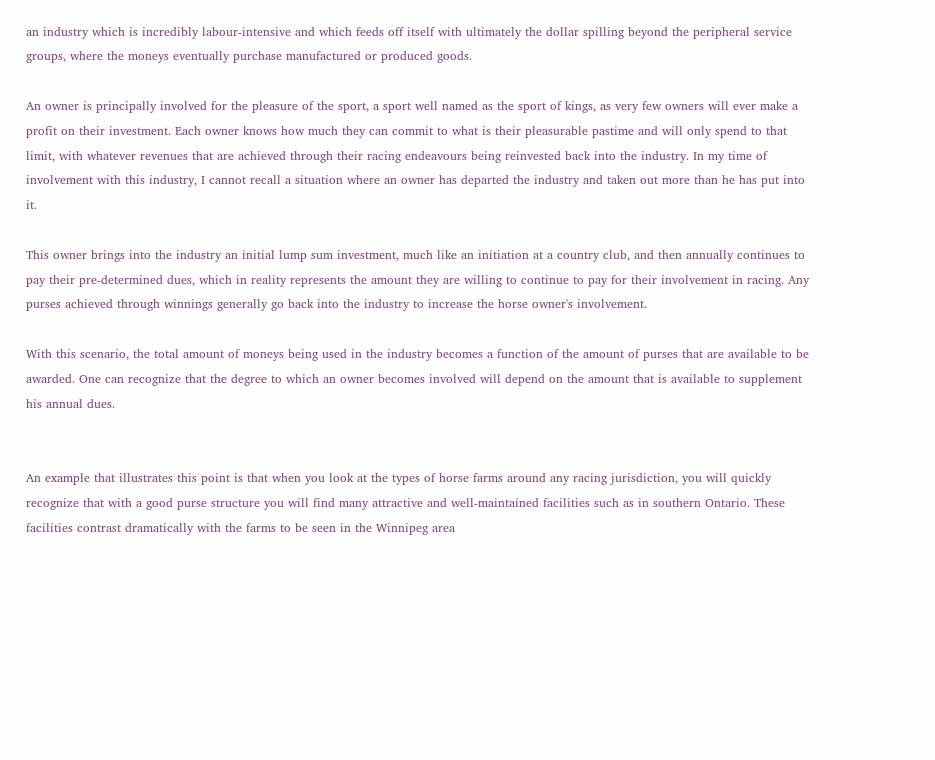an industry which is incredibly labour-intensive and which feeds off itself with ultimately the dollar spilling beyond the peripheral service groups, where the moneys eventually purchase manufactured or produced goods.

An owner is principally involved for the pleasure of the sport, a sport well named as the sport of kings, as very few owners will ever make a profit on their investment. Each owner knows how much they can commit to what is their pleasurable pastime and will only spend to that limit, with whatever revenues that are achieved through their racing endeavours being reinvested back into the industry. In my time of involvement with this industry, I cannot recall a situation where an owner has departed the industry and taken out more than he has put into it.

This owner brings into the industry an initial lump sum investment, much like an initiation at a country club, and then annually continues to pay their pre-determined dues, which in reality represents the amount they are willing to continue to pay for their involvement in racing. Any purses achieved through winnings generally go back into the industry to increase the horse owner's involvement.

With this scenario, the total amount of moneys being used in the industry becomes a function of the amount of purses that are available to be awarded. One can recognize that the degree to which an owner becomes involved will depend on the amount that is available to supplement his annual dues.


An example that illustrates this point is that when you look at the types of horse farms around any racing jurisdiction, you will quickly recognize that with a good purse structure you will find many attractive and well-maintained facilities such as in southern Ontario. These facilities contrast dramatically with the farms to be seen in the Winnipeg area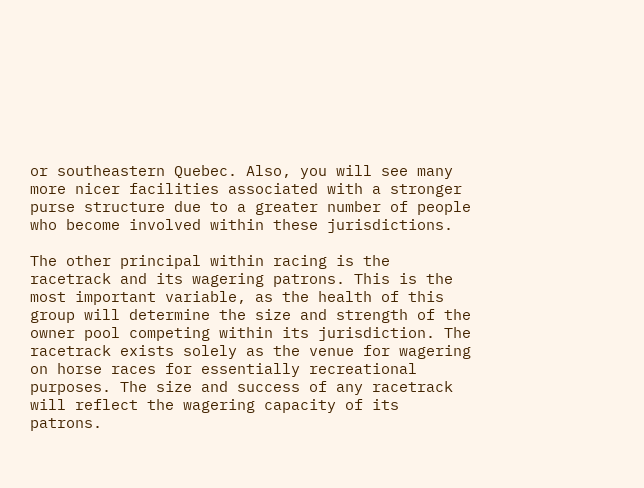or southeastern Quebec. Also, you will see many more nicer facilities associated with a stronger purse structure due to a greater number of people who become involved within these jurisdictions.

The other principal within racing is the racetrack and its wagering patrons. This is the most important variable, as the health of this group will determine the size and strength of the owner pool competing within its jurisdiction. The racetrack exists solely as the venue for wagering on horse races for essentially recreational purposes. The size and success of any racetrack will reflect the wagering capacity of its patrons.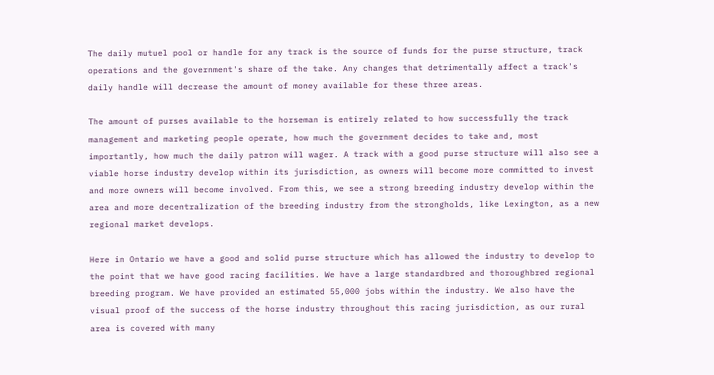The daily mutuel pool or handle for any track is the source of funds for the purse structure, track operations and the government's share of the take. Any changes that detrimentally affect a track's daily handle will decrease the amount of money available for these three areas.

The amount of purses available to the horseman is entirely related to how successfully the track management and marketing people operate, how much the government decides to take and, most importantly, how much the daily patron will wager. A track with a good purse structure will also see a viable horse industry develop within its jurisdiction, as owners will become more committed to invest and more owners will become involved. From this, we see a strong breeding industry develop within the area and more decentralization of the breeding industry from the strongholds, like Lexington, as a new regional market develops.

Here in Ontario we have a good and solid purse structure which has allowed the industry to develop to the point that we have good racing facilities. We have a large standardbred and thoroughbred regional breeding program. We have provided an estimated 55,000 jobs within the industry. We also have the visual proof of the success of the horse industry throughout this racing jurisdiction, as our rural area is covered with many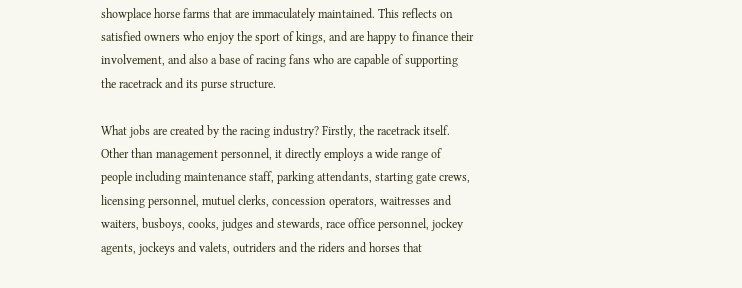showplace horse farms that are immaculately maintained. This reflects on satisfied owners who enjoy the sport of kings, and are happy to finance their involvement, and also a base of racing fans who are capable of supporting the racetrack and its purse structure.

What jobs are created by the racing industry? Firstly, the racetrack itself. Other than management personnel, it directly employs a wide range of people including maintenance staff, parking attendants, starting gate crews, licensing personnel, mutuel clerks, concession operators, waitresses and waiters, busboys, cooks, judges and stewards, race office personnel, jockey agents, jockeys and valets, outriders and the riders and horses that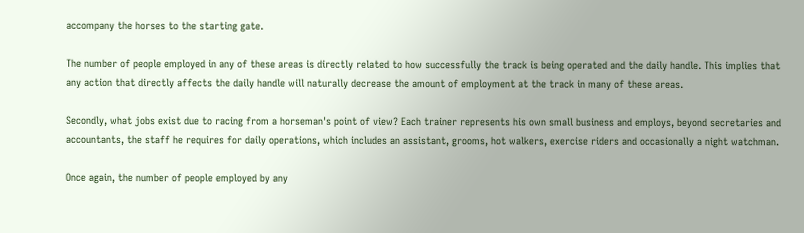accompany the horses to the starting gate.

The number of people employed in any of these areas is directly related to how successfully the track is being operated and the daily handle. This implies that any action that directly affects the daily handle will naturally decrease the amount of employment at the track in many of these areas.

Secondly, what jobs exist due to racing from a horseman's point of view? Each trainer represents his own small business and employs, beyond secretaries and accountants, the staff he requires for daily operations, which includes an assistant, grooms, hot walkers, exercise riders and occasionally a night watchman.

Once again, the number of people employed by any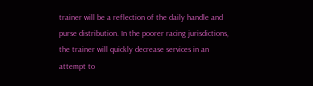trainer will be a reflection of the daily handle and purse distribution. In the poorer racing jurisdictions, the trainer will quickly decrease services in an attempt to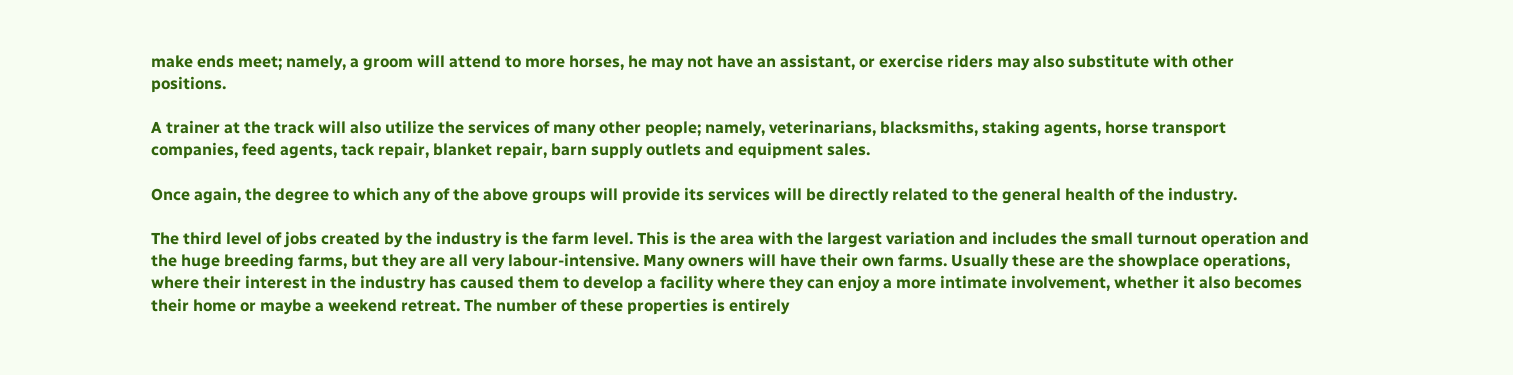make ends meet; namely, a groom will attend to more horses, he may not have an assistant, or exercise riders may also substitute with other positions.

A trainer at the track will also utilize the services of many other people; namely, veterinarians, blacksmiths, staking agents, horse transport companies, feed agents, tack repair, blanket repair, barn supply outlets and equipment sales.

Once again, the degree to which any of the above groups will provide its services will be directly related to the general health of the industry.

The third level of jobs created by the industry is the farm level. This is the area with the largest variation and includes the small turnout operation and the huge breeding farms, but they are all very labour-intensive. Many owners will have their own farms. Usually these are the showplace operations, where their interest in the industry has caused them to develop a facility where they can enjoy a more intimate involvement, whether it also becomes their home or maybe a weekend retreat. The number of these properties is entirely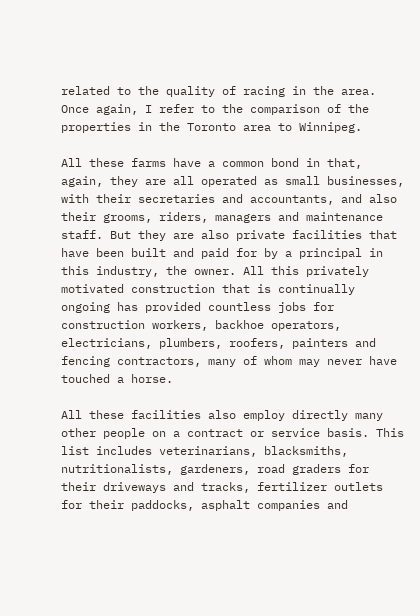related to the quality of racing in the area. Once again, I refer to the comparison of the properties in the Toronto area to Winnipeg.

All these farms have a common bond in that, again, they are all operated as small businesses, with their secretaries and accountants, and also their grooms, riders, managers and maintenance staff. But they are also private facilities that have been built and paid for by a principal in this industry, the owner. All this privately motivated construction that is continually ongoing has provided countless jobs for construction workers, backhoe operators, electricians, plumbers, roofers, painters and fencing contractors, many of whom may never have touched a horse.

All these facilities also employ directly many other people on a contract or service basis. This list includes veterinarians, blacksmiths, nutritionalists, gardeners, road graders for their driveways and tracks, fertilizer outlets for their paddocks, asphalt companies and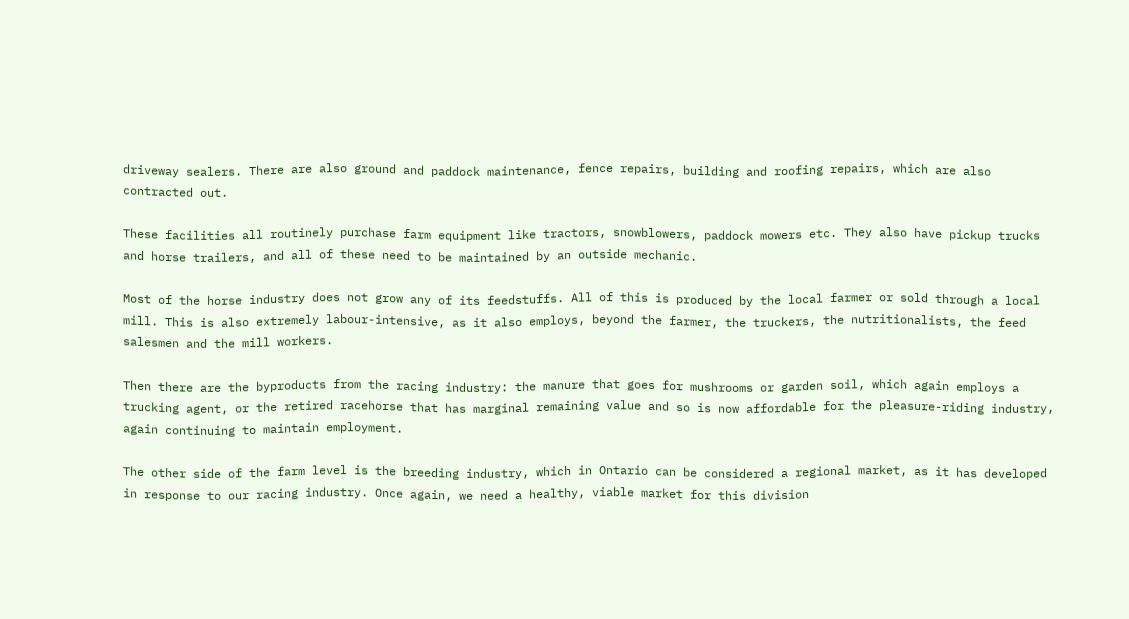driveway sealers. There are also ground and paddock maintenance, fence repairs, building and roofing repairs, which are also contracted out.

These facilities all routinely purchase farm equipment like tractors, snowblowers, paddock mowers etc. They also have pickup trucks and horse trailers, and all of these need to be maintained by an outside mechanic.

Most of the horse industry does not grow any of its feedstuffs. All of this is produced by the local farmer or sold through a local mill. This is also extremely labour-intensive, as it also employs, beyond the farmer, the truckers, the nutritionalists, the feed salesmen and the mill workers.

Then there are the byproducts from the racing industry: the manure that goes for mushrooms or garden soil, which again employs a trucking agent, or the retired racehorse that has marginal remaining value and so is now affordable for the pleasure-riding industry, again continuing to maintain employment.

The other side of the farm level is the breeding industry, which in Ontario can be considered a regional market, as it has developed in response to our racing industry. Once again, we need a healthy, viable market for this division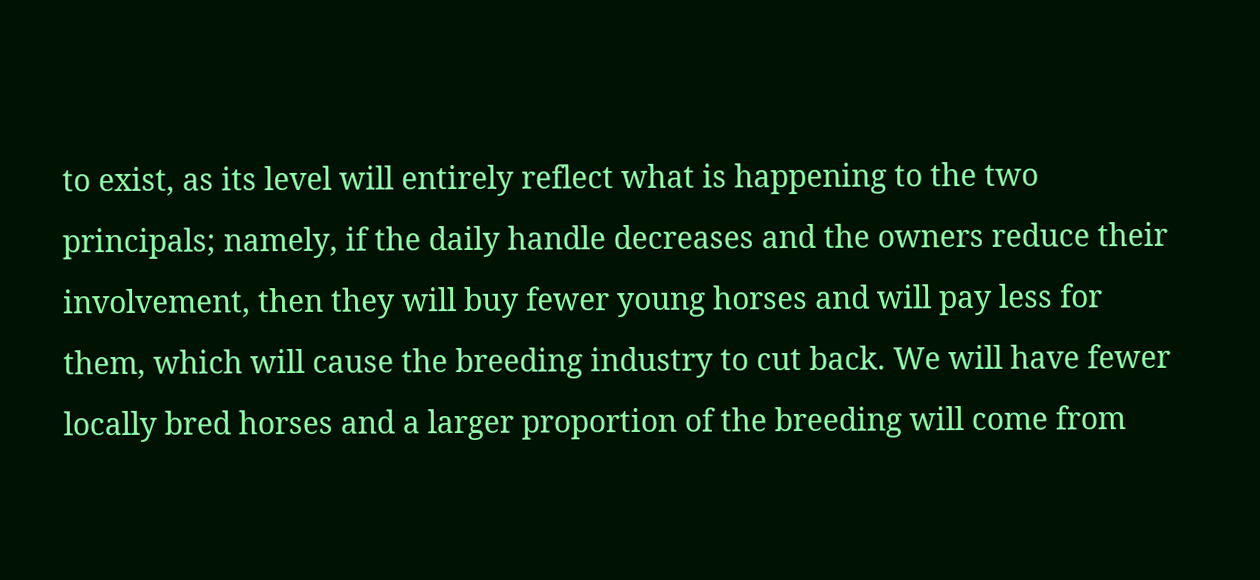to exist, as its level will entirely reflect what is happening to the two principals; namely, if the daily handle decreases and the owners reduce their involvement, then they will buy fewer young horses and will pay less for them, which will cause the breeding industry to cut back. We will have fewer locally bred horses and a larger proportion of the breeding will come from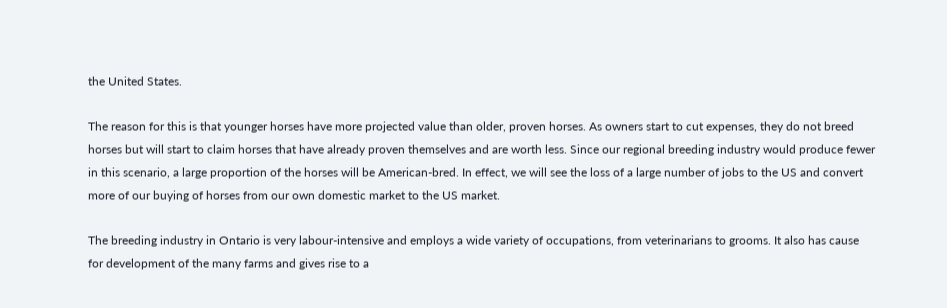the United States.

The reason for this is that younger horses have more projected value than older, proven horses. As owners start to cut expenses, they do not breed horses but will start to claim horses that have already proven themselves and are worth less. Since our regional breeding industry would produce fewer in this scenario, a large proportion of the horses will be American-bred. In effect, we will see the loss of a large number of jobs to the US and convert more of our buying of horses from our own domestic market to the US market.

The breeding industry in Ontario is very labour-intensive and employs a wide variety of occupations, from veterinarians to grooms. It also has cause for development of the many farms and gives rise to a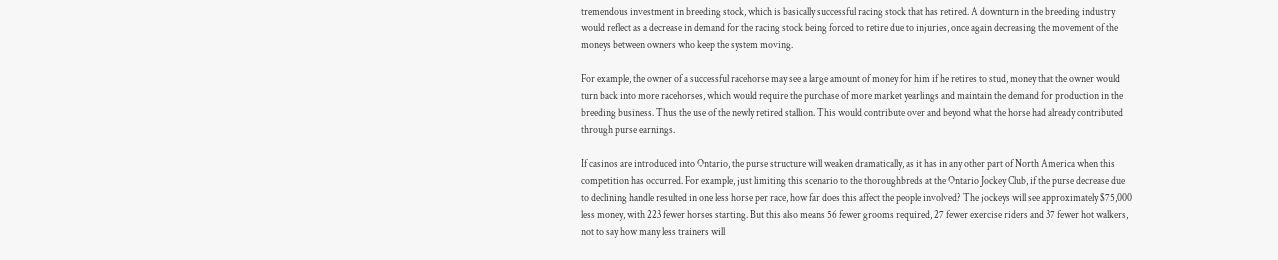tremendous investment in breeding stock, which is basically successful racing stock that has retired. A downturn in the breeding industry would reflect as a decrease in demand for the racing stock being forced to retire due to injuries, once again decreasing the movement of the moneys between owners who keep the system moving.

For example, the owner of a successful racehorse may see a large amount of money for him if he retires to stud, money that the owner would turn back into more racehorses, which would require the purchase of more market yearlings and maintain the demand for production in the breeding business. Thus the use of the newly retired stallion. This would contribute over and beyond what the horse had already contributed through purse earnings.

If casinos are introduced into Ontario, the purse structure will weaken dramatically, as it has in any other part of North America when this competition has occurred. For example, just limiting this scenario to the thoroughbreds at the Ontario Jockey Club, if the purse decrease due to declining handle resulted in one less horse per race, how far does this affect the people involved? The jockeys will see approximately $75,000 less money, with 223 fewer horses starting. But this also means 56 fewer grooms required, 27 fewer exercise riders and 37 fewer hot walkers, not to say how many less trainers will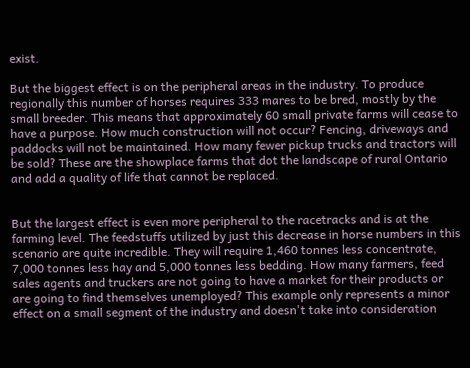exist.

But the biggest effect is on the peripheral areas in the industry. To produce regionally this number of horses requires 333 mares to be bred, mostly by the small breeder. This means that approximately 60 small private farms will cease to have a purpose. How much construction will not occur? Fencing, driveways and paddocks will not be maintained. How many fewer pickup trucks and tractors will be sold? These are the showplace farms that dot the landscape of rural Ontario and add a quality of life that cannot be replaced.


But the largest effect is even more peripheral to the racetracks and is at the farming level. The feedstuffs utilized by just this decrease in horse numbers in this scenario are quite incredible. They will require 1,460 tonnes less concentrate, 7,000 tonnes less hay and 5,000 tonnes less bedding. How many farmers, feed sales agents and truckers are not going to have a market for their products or are going to find themselves unemployed? This example only represents a minor effect on a small segment of the industry and doesn't take into consideration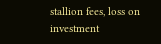stallion fees, loss on investment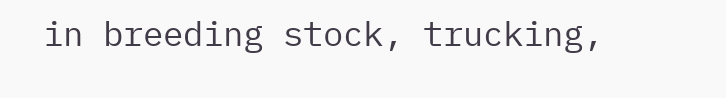in breeding stock, trucking,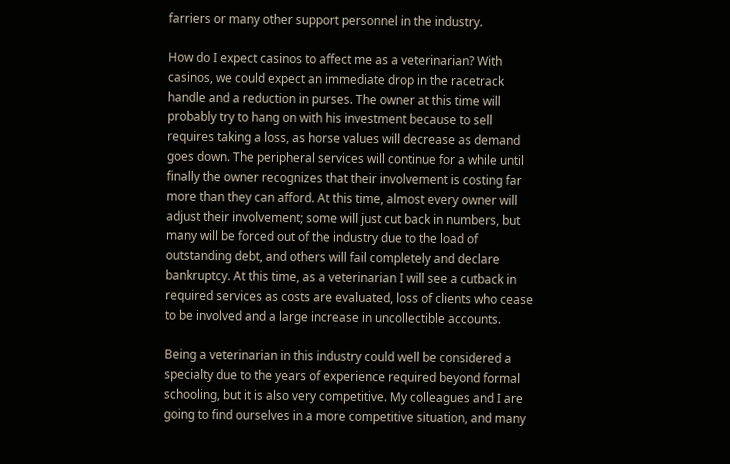farriers or many other support personnel in the industry.

How do I expect casinos to affect me as a veterinarian? With casinos, we could expect an immediate drop in the racetrack handle and a reduction in purses. The owner at this time will probably try to hang on with his investment because to sell requires taking a loss, as horse values will decrease as demand goes down. The peripheral services will continue for a while until finally the owner recognizes that their involvement is costing far more than they can afford. At this time, almost every owner will adjust their involvement; some will just cut back in numbers, but many will be forced out of the industry due to the load of outstanding debt, and others will fail completely and declare bankruptcy. At this time, as a veterinarian I will see a cutback in required services as costs are evaluated, loss of clients who cease to be involved and a large increase in uncollectible accounts.

Being a veterinarian in this industry could well be considered a specialty due to the years of experience required beyond formal schooling, but it is also very competitive. My colleagues and I are going to find ourselves in a more competitive situation, and many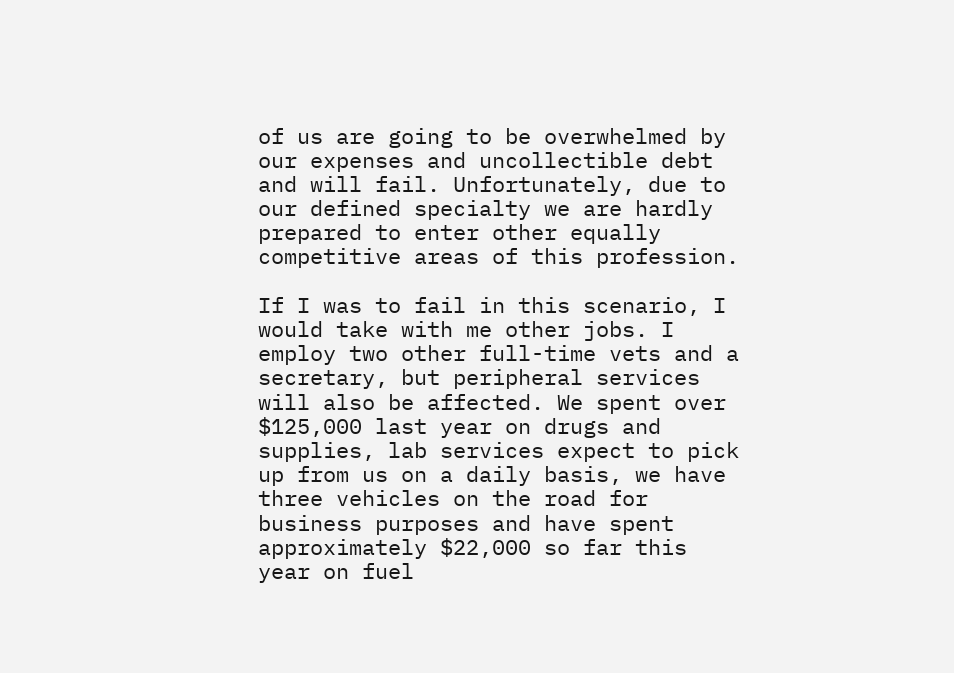of us are going to be overwhelmed by our expenses and uncollectible debt and will fail. Unfortunately, due to our defined specialty we are hardly prepared to enter other equally competitive areas of this profession.

If I was to fail in this scenario, I would take with me other jobs. I employ two other full-time vets and a secretary, but peripheral services will also be affected. We spent over $125,000 last year on drugs and supplies, lab services expect to pick up from us on a daily basis, we have three vehicles on the road for business purposes and have spent approximately $22,000 so far this year on fuel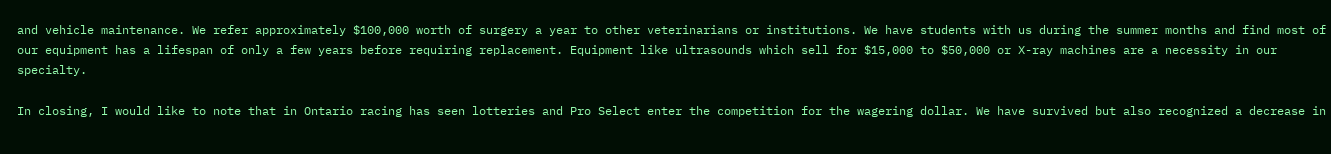and vehicle maintenance. We refer approximately $100,000 worth of surgery a year to other veterinarians or institutions. We have students with us during the summer months and find most of our equipment has a lifespan of only a few years before requiring replacement. Equipment like ultrasounds which sell for $15,000 to $50,000 or X-ray machines are a necessity in our specialty.

In closing, I would like to note that in Ontario racing has seen lotteries and Pro Select enter the competition for the wagering dollar. We have survived but also recognized a decrease in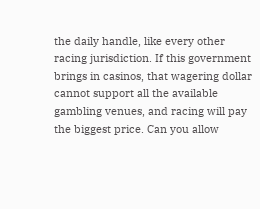the daily handle, like every other racing jurisdiction. If this government brings in casinos, that wagering dollar cannot support all the available gambling venues, and racing will pay the biggest price. Can you allow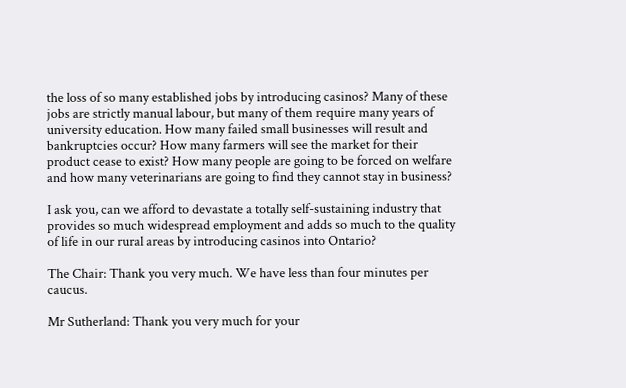the loss of so many established jobs by introducing casinos? Many of these jobs are strictly manual labour, but many of them require many years of university education. How many failed small businesses will result and bankruptcies occur? How many farmers will see the market for their product cease to exist? How many people are going to be forced on welfare and how many veterinarians are going to find they cannot stay in business?

I ask you, can we afford to devastate a totally self-sustaining industry that provides so much widespread employment and adds so much to the quality of life in our rural areas by introducing casinos into Ontario?

The Chair: Thank you very much. We have less than four minutes per caucus.

Mr Sutherland: Thank you very much for your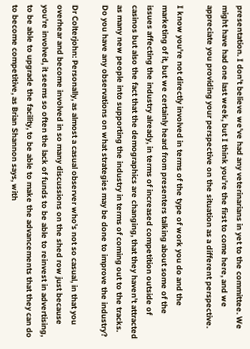presentation. I don't believe we've had any veterinarians in yet to the committee. We might have had one last week, but I think you're the first to come here, and we appreciate you providing your perspective on the situation as a different perspective.

I know you're not directly involved in terms of the type of work you do and the marketing of it, but we certainly heard from presenters talking about some of the issues affecting the industry already, in terms of increased competition outside of casinos but also the fact that the demographics are changing, that they haven't attracted as many new people into supporting the industry in terms of coming out to the tracks. Do you have any observations on what strategies may be done to improve the industry?

Dr Colterjohn: Personally, as almost a casual observer who's not so casual, in that you overhear and become involved in so many discussions on the shed row just because you're involved, it seems so often the lack of funds to be able to reinvest in advertising, to be able to upgrade the facility, to be able to make the advancements that they can do to become competitive, as Brian Shannon says, with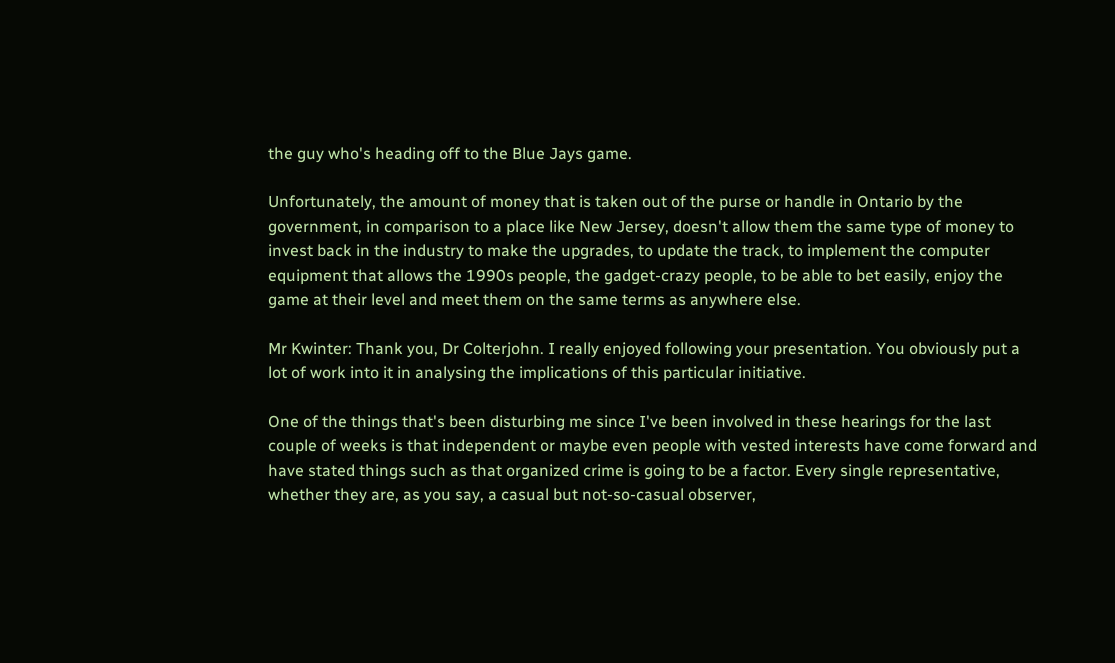the guy who's heading off to the Blue Jays game.

Unfortunately, the amount of money that is taken out of the purse or handle in Ontario by the government, in comparison to a place like New Jersey, doesn't allow them the same type of money to invest back in the industry to make the upgrades, to update the track, to implement the computer equipment that allows the 1990s people, the gadget-crazy people, to be able to bet easily, enjoy the game at their level and meet them on the same terms as anywhere else.

Mr Kwinter: Thank you, Dr Colterjohn. I really enjoyed following your presentation. You obviously put a lot of work into it in analysing the implications of this particular initiative.

One of the things that's been disturbing me since I've been involved in these hearings for the last couple of weeks is that independent or maybe even people with vested interests have come forward and have stated things such as that organized crime is going to be a factor. Every single representative, whether they are, as you say, a casual but not-so-casual observer,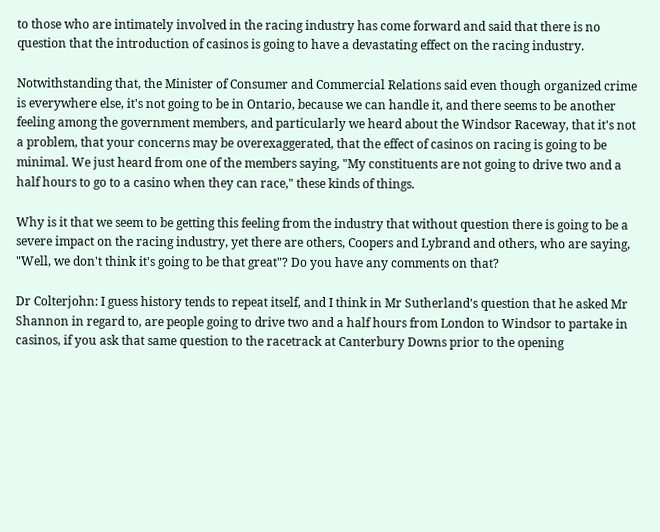to those who are intimately involved in the racing industry has come forward and said that there is no question that the introduction of casinos is going to have a devastating effect on the racing industry.

Notwithstanding that, the Minister of Consumer and Commercial Relations said even though organized crime is everywhere else, it's not going to be in Ontario, because we can handle it, and there seems to be another feeling among the government members, and particularly we heard about the Windsor Raceway, that it's not a problem, that your concerns may be overexaggerated, that the effect of casinos on racing is going to be minimal. We just heard from one of the members saying, "My constituents are not going to drive two and a half hours to go to a casino when they can race," these kinds of things.

Why is it that we seem to be getting this feeling from the industry that without question there is going to be a severe impact on the racing industry, yet there are others, Coopers and Lybrand and others, who are saying, "Well, we don't think it's going to be that great"? Do you have any comments on that?

Dr Colterjohn: I guess history tends to repeat itself, and I think in Mr Sutherland's question that he asked Mr Shannon in regard to, are people going to drive two and a half hours from London to Windsor to partake in casinos, if you ask that same question to the racetrack at Canterbury Downs prior to the opening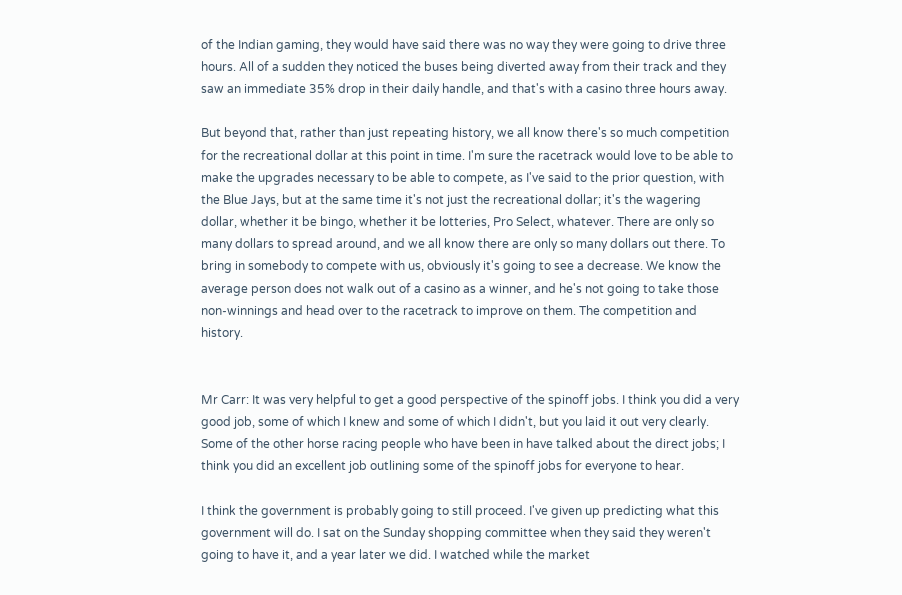of the Indian gaming, they would have said there was no way they were going to drive three hours. All of a sudden they noticed the buses being diverted away from their track and they saw an immediate 35% drop in their daily handle, and that's with a casino three hours away.

But beyond that, rather than just repeating history, we all know there's so much competition for the recreational dollar at this point in time. I'm sure the racetrack would love to be able to make the upgrades necessary to be able to compete, as I've said to the prior question, with the Blue Jays, but at the same time it's not just the recreational dollar; it's the wagering dollar, whether it be bingo, whether it be lotteries, Pro Select, whatever. There are only so many dollars to spread around, and we all know there are only so many dollars out there. To bring in somebody to compete with us, obviously it's going to see a decrease. We know the average person does not walk out of a casino as a winner, and he's not going to take those non-winnings and head over to the racetrack to improve on them. The competition and history.


Mr Carr: It was very helpful to get a good perspective of the spinoff jobs. I think you did a very good job, some of which I knew and some of which I didn't, but you laid it out very clearly. Some of the other horse racing people who have been in have talked about the direct jobs; I think you did an excellent job outlining some of the spinoff jobs for everyone to hear.

I think the government is probably going to still proceed. I've given up predicting what this government will do. I sat on the Sunday shopping committee when they said they weren't going to have it, and a year later we did. I watched while the market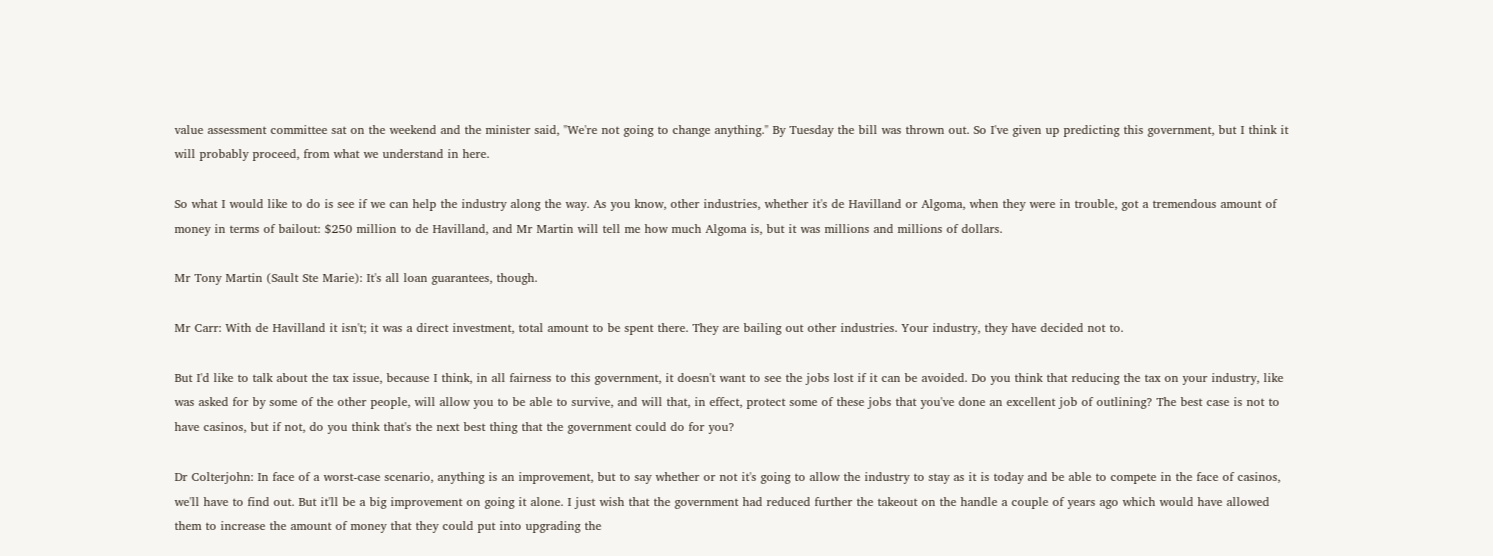value assessment committee sat on the weekend and the minister said, "We're not going to change anything." By Tuesday the bill was thrown out. So I've given up predicting this government, but I think it will probably proceed, from what we understand in here.

So what I would like to do is see if we can help the industry along the way. As you know, other industries, whether it's de Havilland or Algoma, when they were in trouble, got a tremendous amount of money in terms of bailout: $250 million to de Havilland, and Mr Martin will tell me how much Algoma is, but it was millions and millions of dollars.

Mr Tony Martin (Sault Ste Marie): It's all loan guarantees, though.

Mr Carr: With de Havilland it isn't; it was a direct investment, total amount to be spent there. They are bailing out other industries. Your industry, they have decided not to.

But I'd like to talk about the tax issue, because I think, in all fairness to this government, it doesn't want to see the jobs lost if it can be avoided. Do you think that reducing the tax on your industry, like was asked for by some of the other people, will allow you to be able to survive, and will that, in effect, protect some of these jobs that you've done an excellent job of outlining? The best case is not to have casinos, but if not, do you think that's the next best thing that the government could do for you?

Dr Colterjohn: In face of a worst-case scenario, anything is an improvement, but to say whether or not it's going to allow the industry to stay as it is today and be able to compete in the face of casinos, we'll have to find out. But it'll be a big improvement on going it alone. I just wish that the government had reduced further the takeout on the handle a couple of years ago which would have allowed them to increase the amount of money that they could put into upgrading the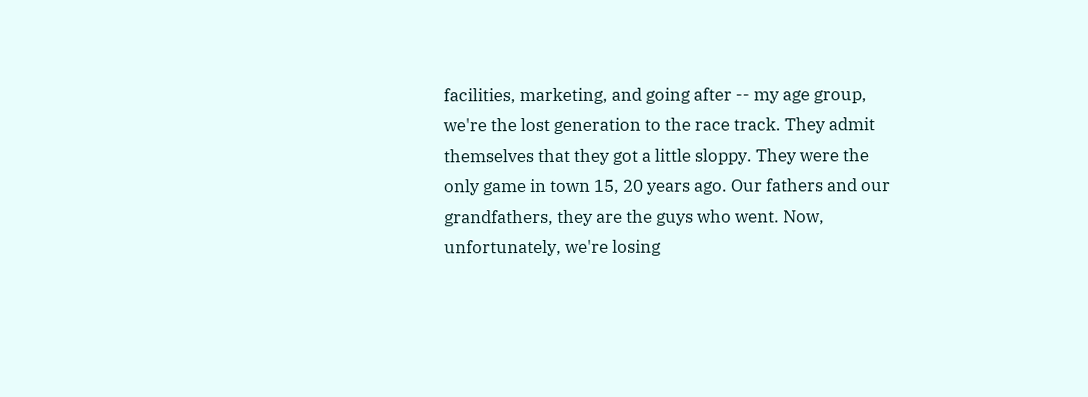facilities, marketing, and going after -- my age group, we're the lost generation to the race track. They admit themselves that they got a little sloppy. They were the only game in town 15, 20 years ago. Our fathers and our grandfathers, they are the guys who went. Now, unfortunately, we're losing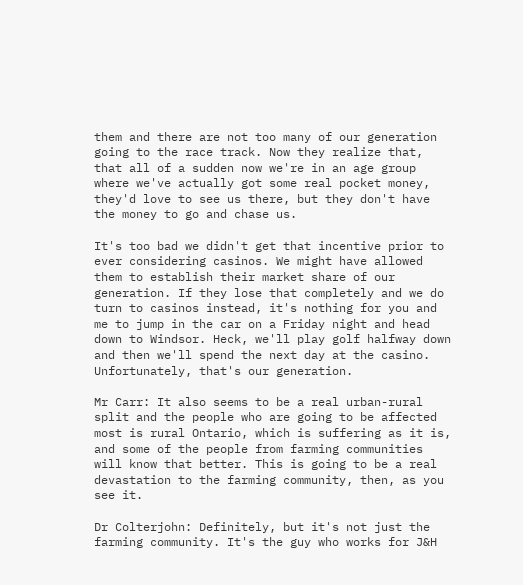them and there are not too many of our generation going to the race track. Now they realize that, that all of a sudden now we're in an age group where we've actually got some real pocket money, they'd love to see us there, but they don't have the money to go and chase us.

It's too bad we didn't get that incentive prior to ever considering casinos. We might have allowed them to establish their market share of our generation. If they lose that completely and we do turn to casinos instead, it's nothing for you and me to jump in the car on a Friday night and head down to Windsor. Heck, we'll play golf halfway down and then we'll spend the next day at the casino. Unfortunately, that's our generation.

Mr Carr: It also seems to be a real urban-rural split and the people who are going to be affected most is rural Ontario, which is suffering as it is, and some of the people from farming communities will know that better. This is going to be a real devastation to the farming community, then, as you see it.

Dr Colterjohn: Definitely, but it's not just the farming community. It's the guy who works for J&H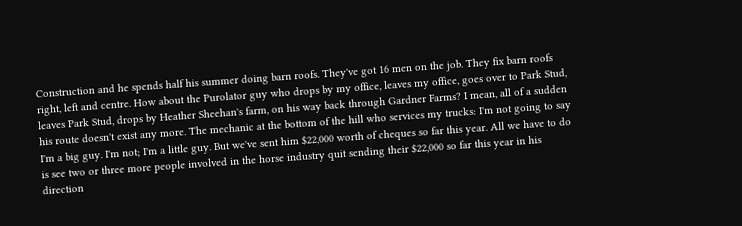Construction and he spends half his summer doing barn roofs. They've got 16 men on the job. They fix barn roofs right, left and centre. How about the Purolator guy who drops by my office, leaves my office, goes over to Park Stud, leaves Park Stud, drops by Heather Sheehan's farm, on his way back through Gardner Farms? I mean, all of a sudden his route doesn't exist any more. The mechanic at the bottom of the hill who services my trucks: I'm not going to say I'm a big guy. I'm not; I'm a little guy. But we've sent him $22,000 worth of cheques so far this year. All we have to do is see two or three more people involved in the horse industry quit sending their $22,000 so far this year in his direction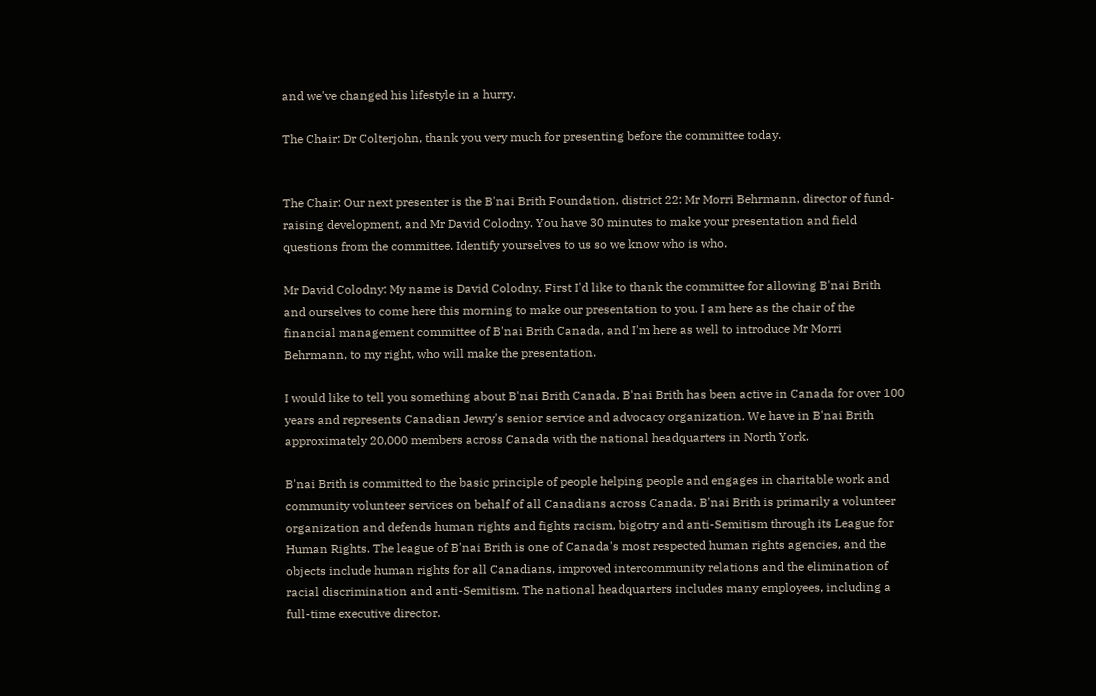and we've changed his lifestyle in a hurry.

The Chair: Dr Colterjohn, thank you very much for presenting before the committee today.


The Chair: Our next presenter is the B'nai Brith Foundation, district 22: Mr Morri Behrmann, director of fund-raising development, and Mr David Colodny. You have 30 minutes to make your presentation and field questions from the committee. Identify yourselves to us so we know who is who.

Mr David Colodny: My name is David Colodny. First I'd like to thank the committee for allowing B'nai Brith and ourselves to come here this morning to make our presentation to you. I am here as the chair of the financial management committee of B'nai Brith Canada, and I'm here as well to introduce Mr Morri Behrmann, to my right, who will make the presentation.

I would like to tell you something about B'nai Brith Canada. B'nai Brith has been active in Canada for over 100 years and represents Canadian Jewry's senior service and advocacy organization. We have in B'nai Brith approximately 20,000 members across Canada with the national headquarters in North York.

B'nai Brith is committed to the basic principle of people helping people and engages in charitable work and community volunteer services on behalf of all Canadians across Canada. B'nai Brith is primarily a volunteer organization and defends human rights and fights racism, bigotry and anti-Semitism through its League for Human Rights. The league of B'nai Brith is one of Canada's most respected human rights agencies, and the objects include human rights for all Canadians, improved intercommunity relations and the elimination of racial discrimination and anti-Semitism. The national headquarters includes many employees, including a full-time executive director.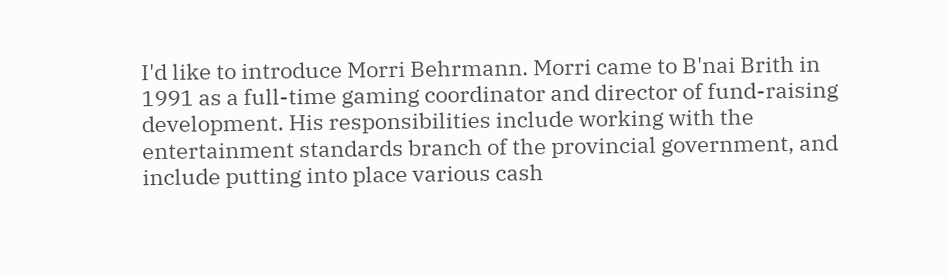I'd like to introduce Morri Behrmann. Morri came to B'nai Brith in 1991 as a full-time gaming coordinator and director of fund-raising development. His responsibilities include working with the entertainment standards branch of the provincial government, and include putting into place various cash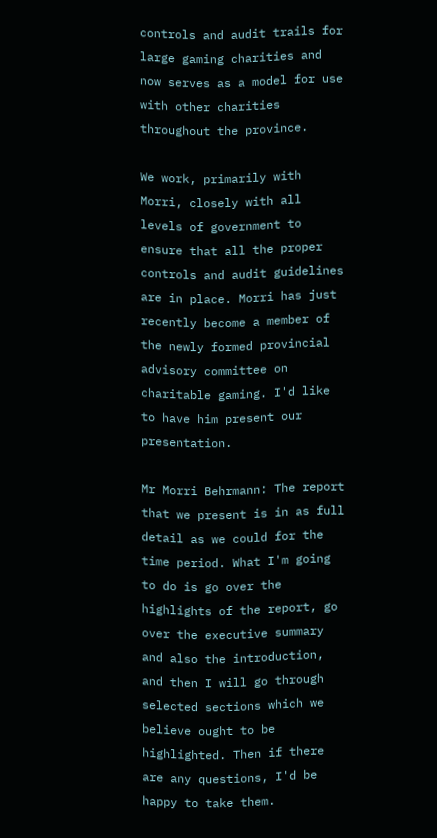controls and audit trails for large gaming charities and now serves as a model for use with other charities throughout the province.

We work, primarily with Morri, closely with all levels of government to ensure that all the proper controls and audit guidelines are in place. Morri has just recently become a member of the newly formed provincial advisory committee on charitable gaming. I'd like to have him present our presentation.

Mr Morri Behrmann: The report that we present is in as full detail as we could for the time period. What I'm going to do is go over the highlights of the report, go over the executive summary and also the introduction, and then I will go through selected sections which we believe ought to be highlighted. Then if there are any questions, I'd be happy to take them.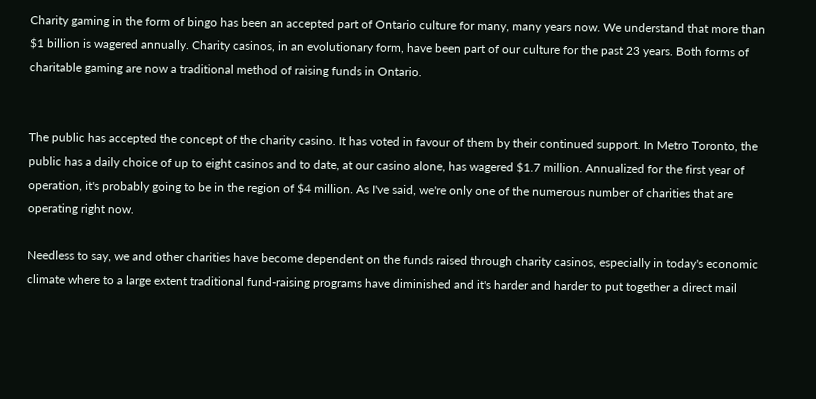Charity gaming in the form of bingo has been an accepted part of Ontario culture for many, many years now. We understand that more than $1 billion is wagered annually. Charity casinos, in an evolutionary form, have been part of our culture for the past 23 years. Both forms of charitable gaming are now a traditional method of raising funds in Ontario.


The public has accepted the concept of the charity casino. It has voted in favour of them by their continued support. In Metro Toronto, the public has a daily choice of up to eight casinos and to date, at our casino alone, has wagered $1.7 million. Annualized for the first year of operation, it's probably going to be in the region of $4 million. As I've said, we're only one of the numerous number of charities that are operating right now.

Needless to say, we and other charities have become dependent on the funds raised through charity casinos, especially in today's economic climate where to a large extent traditional fund-raising programs have diminished and it's harder and harder to put together a direct mail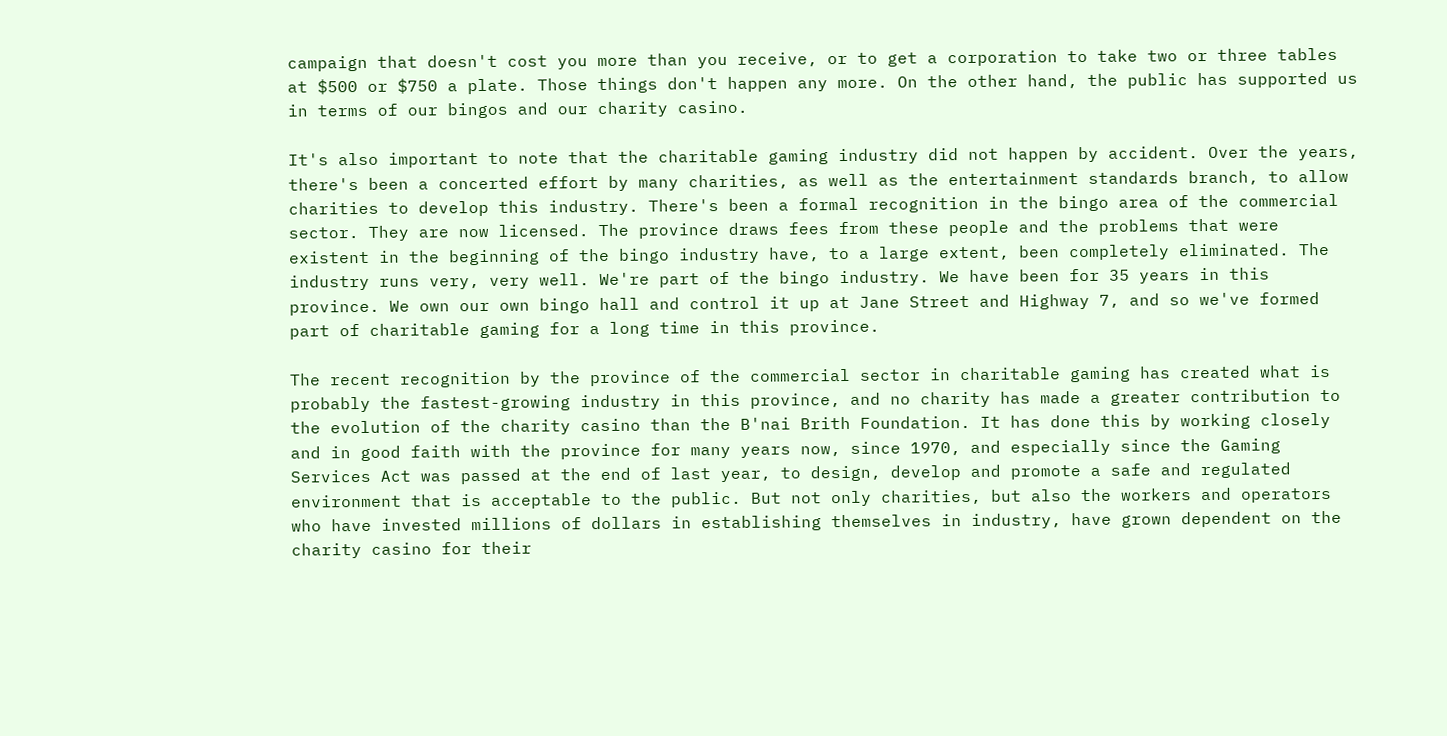campaign that doesn't cost you more than you receive, or to get a corporation to take two or three tables at $500 or $750 a plate. Those things don't happen any more. On the other hand, the public has supported us in terms of our bingos and our charity casino.

It's also important to note that the charitable gaming industry did not happen by accident. Over the years, there's been a concerted effort by many charities, as well as the entertainment standards branch, to allow charities to develop this industry. There's been a formal recognition in the bingo area of the commercial sector. They are now licensed. The province draws fees from these people and the problems that were existent in the beginning of the bingo industry have, to a large extent, been completely eliminated. The industry runs very, very well. We're part of the bingo industry. We have been for 35 years in this province. We own our own bingo hall and control it up at Jane Street and Highway 7, and so we've formed part of charitable gaming for a long time in this province.

The recent recognition by the province of the commercial sector in charitable gaming has created what is probably the fastest-growing industry in this province, and no charity has made a greater contribution to the evolution of the charity casino than the B'nai Brith Foundation. It has done this by working closely and in good faith with the province for many years now, since 1970, and especially since the Gaming Services Act was passed at the end of last year, to design, develop and promote a safe and regulated environment that is acceptable to the public. But not only charities, but also the workers and operators who have invested millions of dollars in establishing themselves in industry, have grown dependent on the charity casino for their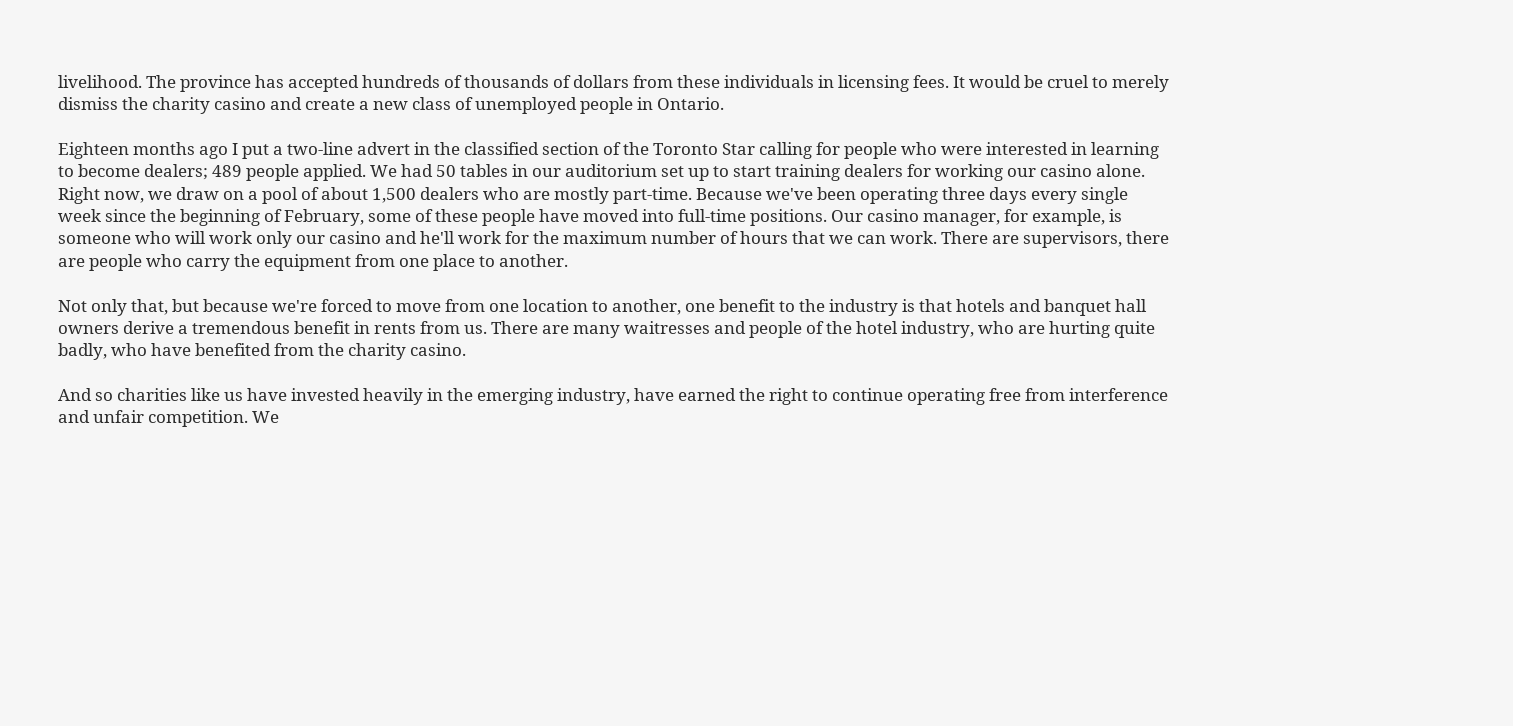livelihood. The province has accepted hundreds of thousands of dollars from these individuals in licensing fees. It would be cruel to merely dismiss the charity casino and create a new class of unemployed people in Ontario.

Eighteen months ago I put a two-line advert in the classified section of the Toronto Star calling for people who were interested in learning to become dealers; 489 people applied. We had 50 tables in our auditorium set up to start training dealers for working our casino alone. Right now, we draw on a pool of about 1,500 dealers who are mostly part-time. Because we've been operating three days every single week since the beginning of February, some of these people have moved into full-time positions. Our casino manager, for example, is someone who will work only our casino and he'll work for the maximum number of hours that we can work. There are supervisors, there are people who carry the equipment from one place to another.

Not only that, but because we're forced to move from one location to another, one benefit to the industry is that hotels and banquet hall owners derive a tremendous benefit in rents from us. There are many waitresses and people of the hotel industry, who are hurting quite badly, who have benefited from the charity casino.

And so charities like us have invested heavily in the emerging industry, have earned the right to continue operating free from interference and unfair competition. We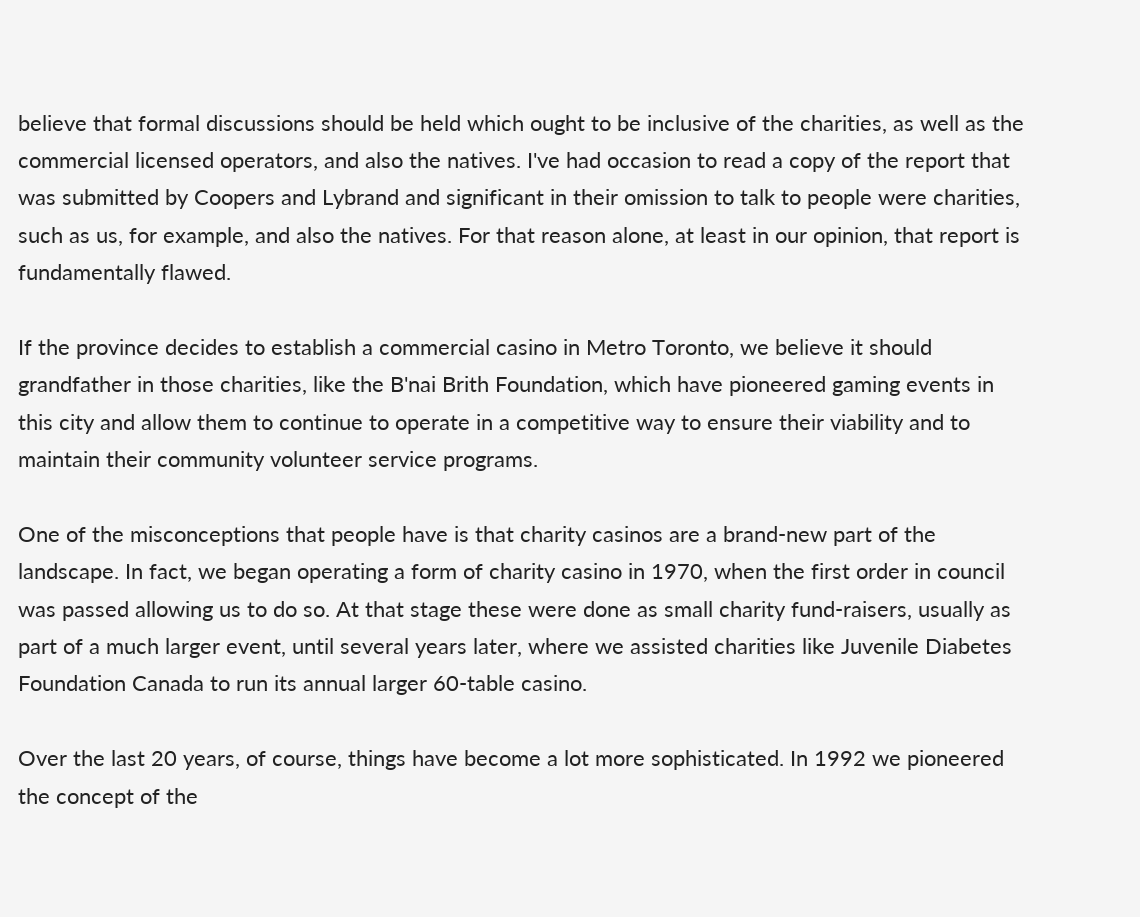believe that formal discussions should be held which ought to be inclusive of the charities, as well as the commercial licensed operators, and also the natives. I've had occasion to read a copy of the report that was submitted by Coopers and Lybrand and significant in their omission to talk to people were charities, such as us, for example, and also the natives. For that reason alone, at least in our opinion, that report is fundamentally flawed.

If the province decides to establish a commercial casino in Metro Toronto, we believe it should grandfather in those charities, like the B'nai Brith Foundation, which have pioneered gaming events in this city and allow them to continue to operate in a competitive way to ensure their viability and to maintain their community volunteer service programs.

One of the misconceptions that people have is that charity casinos are a brand-new part of the landscape. In fact, we began operating a form of charity casino in 1970, when the first order in council was passed allowing us to do so. At that stage these were done as small charity fund-raisers, usually as part of a much larger event, until several years later, where we assisted charities like Juvenile Diabetes Foundation Canada to run its annual larger 60-table casino.

Over the last 20 years, of course, things have become a lot more sophisticated. In 1992 we pioneered the concept of the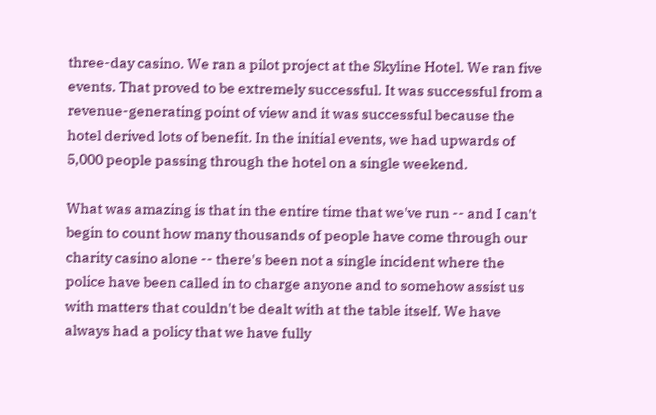three-day casino. We ran a pilot project at the Skyline Hotel. We ran five events. That proved to be extremely successful. It was successful from a revenue-generating point of view and it was successful because the hotel derived lots of benefit. In the initial events, we had upwards of 5,000 people passing through the hotel on a single weekend.

What was amazing is that in the entire time that we've run -- and I can't begin to count how many thousands of people have come through our charity casino alone -- there's been not a single incident where the police have been called in to charge anyone and to somehow assist us with matters that couldn't be dealt with at the table itself. We have always had a policy that we have fully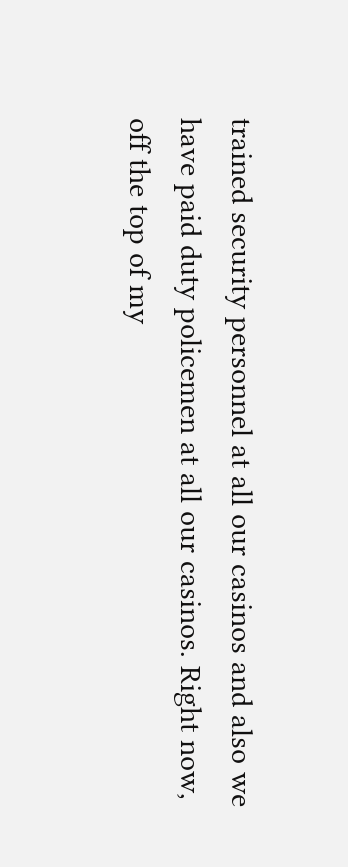trained security personnel at all our casinos and also we have paid duty policemen at all our casinos. Right now, off the top of my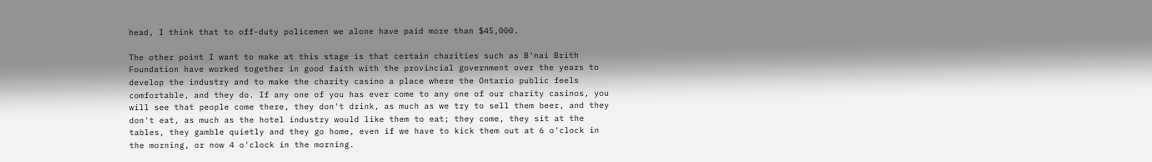head, I think that to off-duty policemen we alone have paid more than $45,000.

The other point I want to make at this stage is that certain charities such as B'nai Brith Foundation have worked together in good faith with the provincial government over the years to develop the industry and to make the charity casino a place where the Ontario public feels comfortable, and they do. If any one of you has ever come to any one of our charity casinos, you will see that people come there, they don't drink, as much as we try to sell them beer, and they don't eat, as much as the hotel industry would like them to eat; they come, they sit at the tables, they gamble quietly and they go home, even if we have to kick them out at 6 o'clock in the morning, or now 4 o'clock in the morning.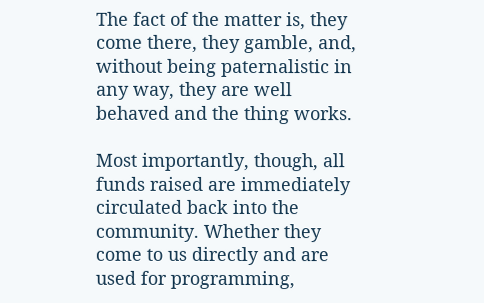The fact of the matter is, they come there, they gamble, and, without being paternalistic in any way, they are well behaved and the thing works.

Most importantly, though, all funds raised are immediately circulated back into the community. Whether they come to us directly and are used for programming,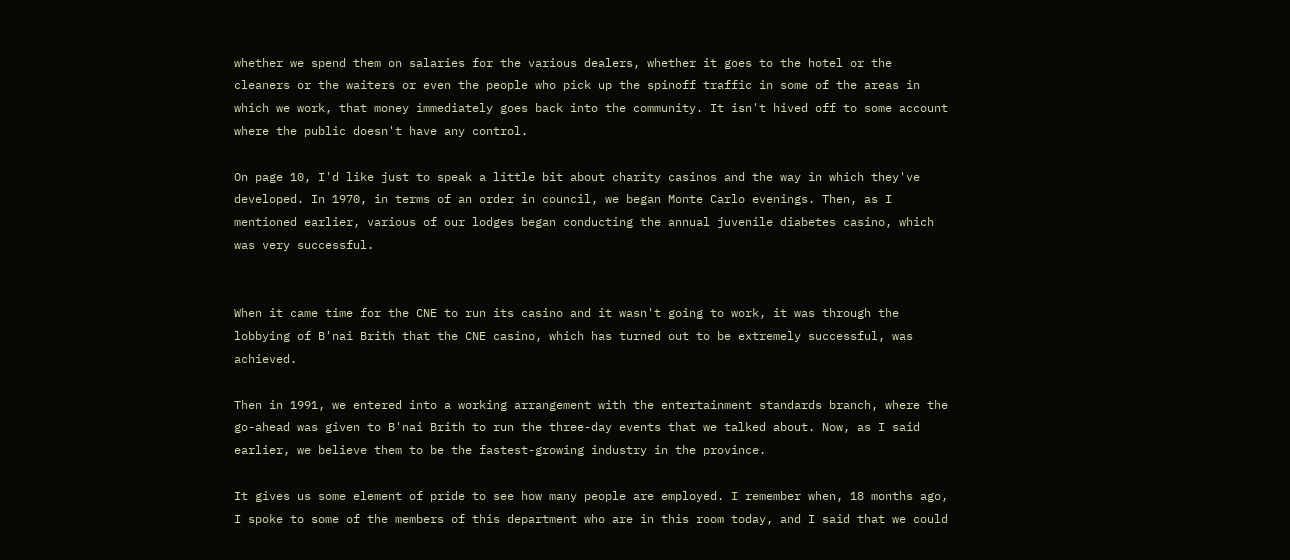whether we spend them on salaries for the various dealers, whether it goes to the hotel or the cleaners or the waiters or even the people who pick up the spinoff traffic in some of the areas in which we work, that money immediately goes back into the community. It isn't hived off to some account where the public doesn't have any control.

On page 10, I'd like just to speak a little bit about charity casinos and the way in which they've developed. In 1970, in terms of an order in council, we began Monte Carlo evenings. Then, as I mentioned earlier, various of our lodges began conducting the annual juvenile diabetes casino, which was very successful.


When it came time for the CNE to run its casino and it wasn't going to work, it was through the lobbying of B'nai Brith that the CNE casino, which has turned out to be extremely successful, was achieved.

Then in 1991, we entered into a working arrangement with the entertainment standards branch, where the go-ahead was given to B'nai Brith to run the three-day events that we talked about. Now, as I said earlier, we believe them to be the fastest-growing industry in the province.

It gives us some element of pride to see how many people are employed. I remember when, 18 months ago, I spoke to some of the members of this department who are in this room today, and I said that we could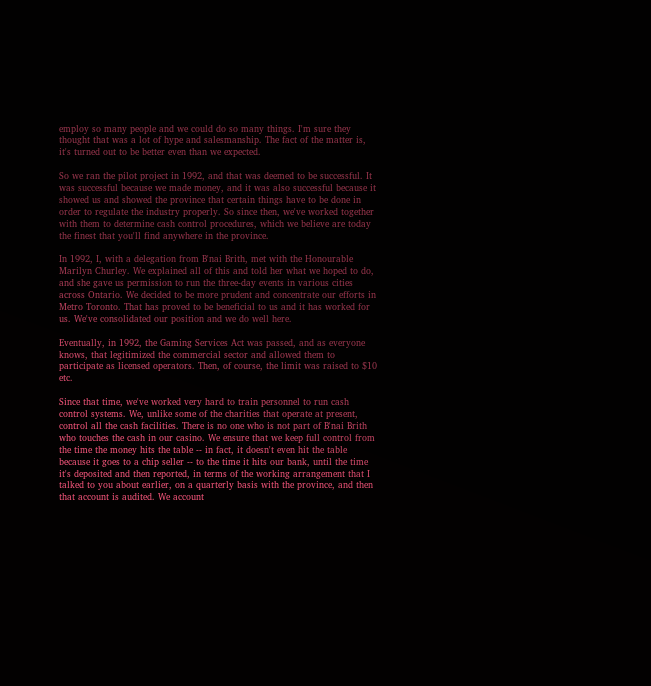employ so many people and we could do so many things. I'm sure they thought that was a lot of hype and salesmanship. The fact of the matter is, it's turned out to be better even than we expected.

So we ran the pilot project in 1992, and that was deemed to be successful. It was successful because we made money, and it was also successful because it showed us and showed the province that certain things have to be done in order to regulate the industry properly. So since then, we've worked together with them to determine cash control procedures, which we believe are today the finest that you'll find anywhere in the province.

In 1992, I, with a delegation from B'nai Brith, met with the Honourable Marilyn Churley. We explained all of this and told her what we hoped to do, and she gave us permission to run the three-day events in various cities across Ontario. We decided to be more prudent and concentrate our efforts in Metro Toronto. That has proved to be beneficial to us and it has worked for us. We've consolidated our position and we do well here.

Eventually, in 1992, the Gaming Services Act was passed, and as everyone knows, that legitimized the commercial sector and allowed them to participate as licensed operators. Then, of course, the limit was raised to $10 etc.

Since that time, we've worked very hard to train personnel to run cash control systems. We, unlike some of the charities that operate at present, control all the cash facilities. There is no one who is not part of B'nai Brith who touches the cash in our casino. We ensure that we keep full control from the time the money hits the table -- in fact, it doesn't even hit the table because it goes to a chip seller -- to the time it hits our bank, until the time it's deposited and then reported, in terms of the working arrangement that I talked to you about earlier, on a quarterly basis with the province, and then that account is audited. We account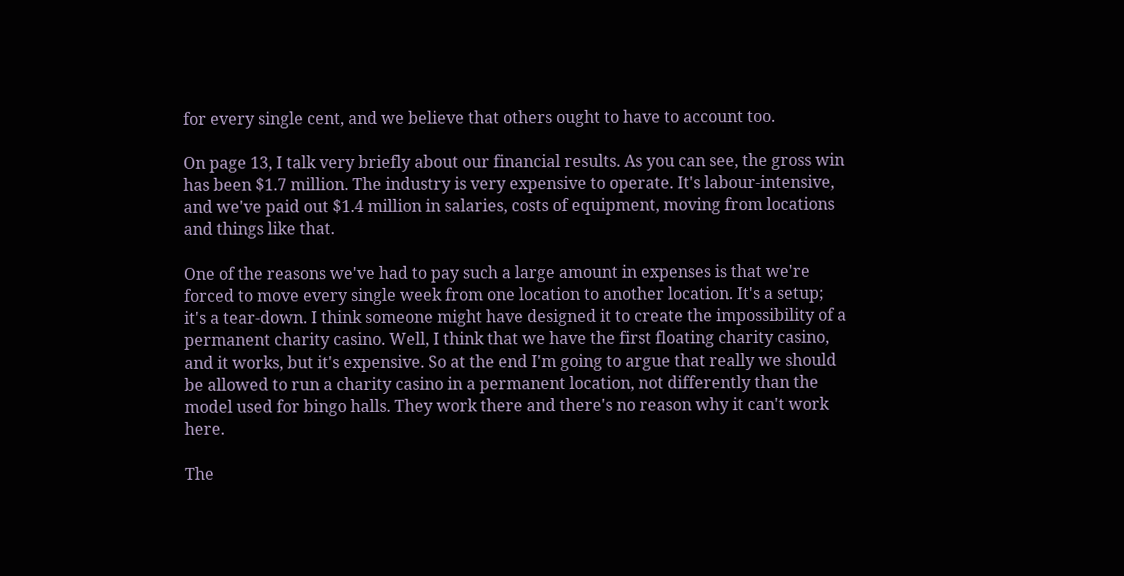for every single cent, and we believe that others ought to have to account too.

On page 13, I talk very briefly about our financial results. As you can see, the gross win has been $1.7 million. The industry is very expensive to operate. It's labour-intensive, and we've paid out $1.4 million in salaries, costs of equipment, moving from locations and things like that.

One of the reasons we've had to pay such a large amount in expenses is that we're forced to move every single week from one location to another location. It's a setup; it's a tear-down. I think someone might have designed it to create the impossibility of a permanent charity casino. Well, I think that we have the first floating charity casino, and it works, but it's expensive. So at the end I'm going to argue that really we should be allowed to run a charity casino in a permanent location, not differently than the model used for bingo halls. They work there and there's no reason why it can't work here.

The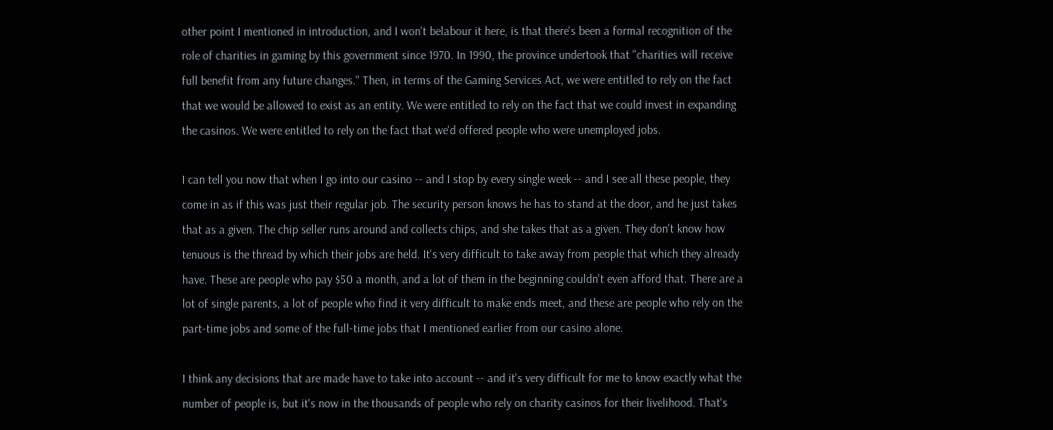other point I mentioned in introduction, and I won't belabour it here, is that there's been a formal recognition of the role of charities in gaming by this government since 1970. In 1990, the province undertook that "charities will receive full benefit from any future changes." Then, in terms of the Gaming Services Act, we were entitled to rely on the fact that we would be allowed to exist as an entity. We were entitled to rely on the fact that we could invest in expanding the casinos. We were entitled to rely on the fact that we'd offered people who were unemployed jobs.

I can tell you now that when I go into our casino -- and I stop by every single week -- and I see all these people, they come in as if this was just their regular job. The security person knows he has to stand at the door, and he just takes that as a given. The chip seller runs around and collects chips, and she takes that as a given. They don't know how tenuous is the thread by which their jobs are held. It's very difficult to take away from people that which they already have. These are people who pay $50 a month, and a lot of them in the beginning couldn't even afford that. There are a lot of single parents, a lot of people who find it very difficult to make ends meet, and these are people who rely on the part-time jobs and some of the full-time jobs that I mentioned earlier from our casino alone.

I think any decisions that are made have to take into account -- and it's very difficult for me to know exactly what the number of people is, but it's now in the thousands of people who rely on charity casinos for their livelihood. That's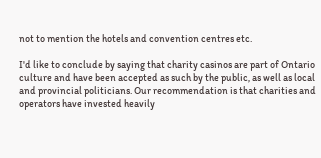not to mention the hotels and convention centres etc.

I'd like to conclude by saying that charity casinos are part of Ontario culture and have been accepted as such by the public, as well as local and provincial politicians. Our recommendation is that charities and operators have invested heavily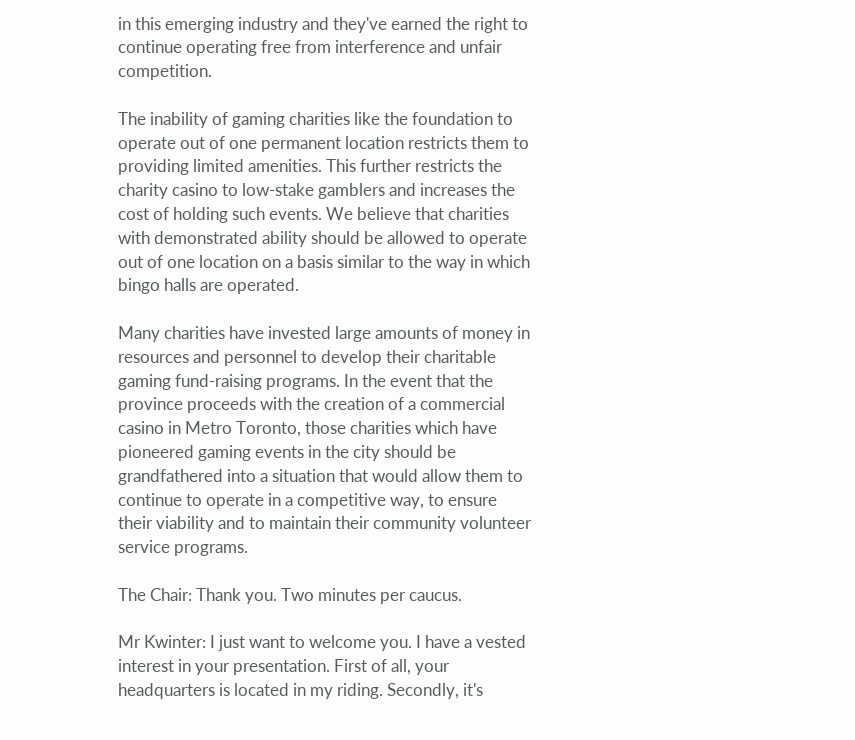in this emerging industry and they've earned the right to continue operating free from interference and unfair competition.

The inability of gaming charities like the foundation to operate out of one permanent location restricts them to providing limited amenities. This further restricts the charity casino to low-stake gamblers and increases the cost of holding such events. We believe that charities with demonstrated ability should be allowed to operate out of one location on a basis similar to the way in which bingo halls are operated.

Many charities have invested large amounts of money in resources and personnel to develop their charitable gaming fund-raising programs. In the event that the province proceeds with the creation of a commercial casino in Metro Toronto, those charities which have pioneered gaming events in the city should be grandfathered into a situation that would allow them to continue to operate in a competitive way, to ensure their viability and to maintain their community volunteer service programs.

The Chair: Thank you. Two minutes per caucus.

Mr Kwinter: I just want to welcome you. I have a vested interest in your presentation. First of all, your headquarters is located in my riding. Secondly, it's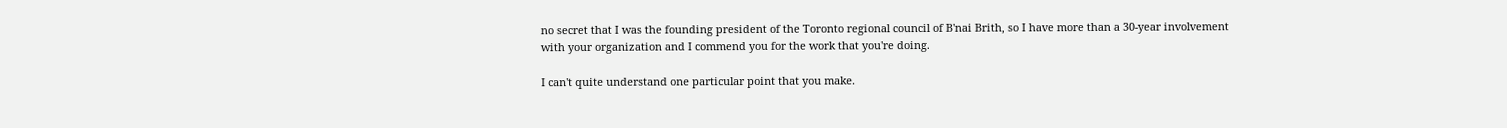no secret that I was the founding president of the Toronto regional council of B'nai Brith, so I have more than a 30-year involvement with your organization and I commend you for the work that you're doing.

I can't quite understand one particular point that you make.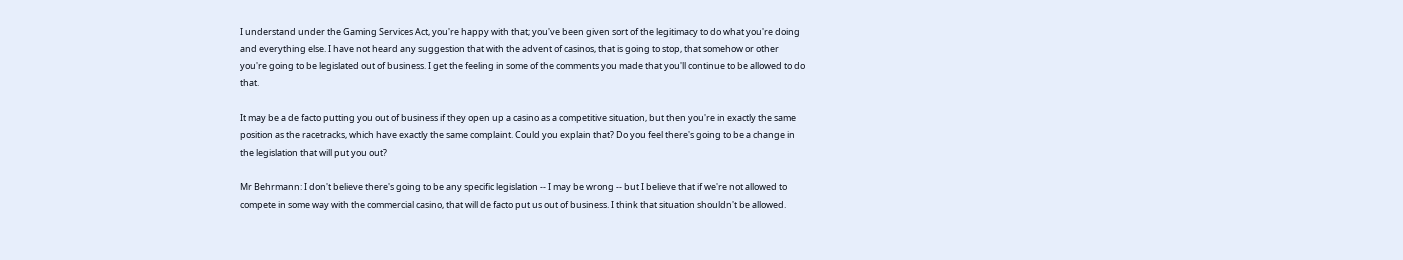I understand under the Gaming Services Act, you're happy with that; you've been given sort of the legitimacy to do what you're doing and everything else. I have not heard any suggestion that with the advent of casinos, that is going to stop, that somehow or other you're going to be legislated out of business. I get the feeling in some of the comments you made that you'll continue to be allowed to do that.

It may be a de facto putting you out of business if they open up a casino as a competitive situation, but then you're in exactly the same position as the racetracks, which have exactly the same complaint. Could you explain that? Do you feel there's going to be a change in the legislation that will put you out?

Mr Behrmann: I don't believe there's going to be any specific legislation -- I may be wrong -- but I believe that if we're not allowed to compete in some way with the commercial casino, that will de facto put us out of business. I think that situation shouldn't be allowed.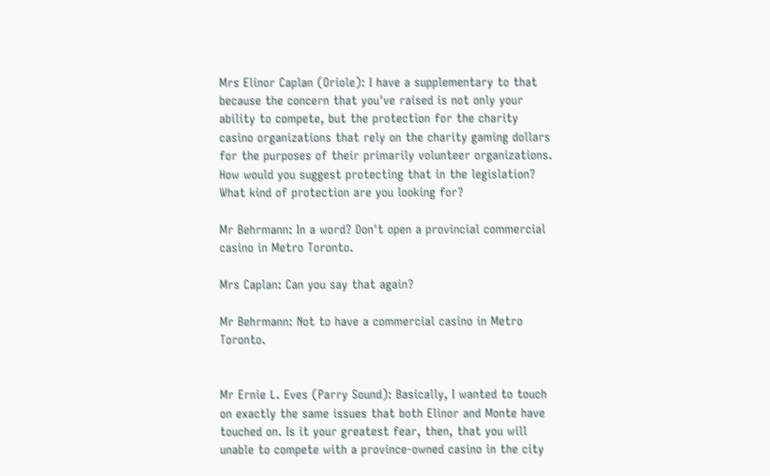Mrs Elinor Caplan (Oriole): I have a supplementary to that because the concern that you've raised is not only your ability to compete, but the protection for the charity casino organizations that rely on the charity gaming dollars for the purposes of their primarily volunteer organizations. How would you suggest protecting that in the legislation? What kind of protection are you looking for?

Mr Behrmann: In a word? Don't open a provincial commercial casino in Metro Toronto.

Mrs Caplan: Can you say that again?

Mr Behrmann: Not to have a commercial casino in Metro Toronto.


Mr Ernie L. Eves (Parry Sound): Basically, I wanted to touch on exactly the same issues that both Elinor and Monte have touched on. Is it your greatest fear, then, that you will unable to compete with a province-owned casino in the city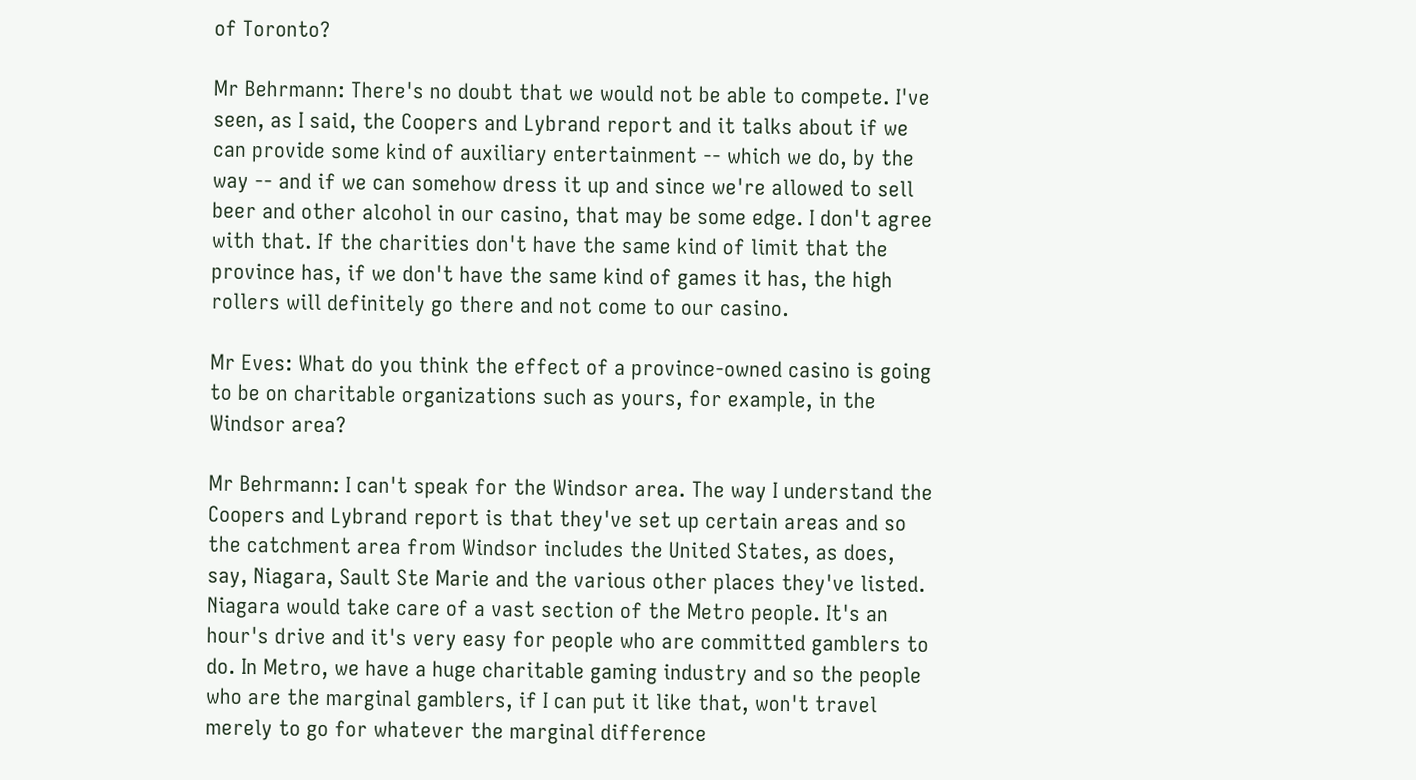of Toronto?

Mr Behrmann: There's no doubt that we would not be able to compete. I've seen, as I said, the Coopers and Lybrand report and it talks about if we can provide some kind of auxiliary entertainment -- which we do, by the way -- and if we can somehow dress it up and since we're allowed to sell beer and other alcohol in our casino, that may be some edge. I don't agree with that. If the charities don't have the same kind of limit that the province has, if we don't have the same kind of games it has, the high rollers will definitely go there and not come to our casino.

Mr Eves: What do you think the effect of a province-owned casino is going to be on charitable organizations such as yours, for example, in the Windsor area?

Mr Behrmann: I can't speak for the Windsor area. The way I understand the Coopers and Lybrand report is that they've set up certain areas and so the catchment area from Windsor includes the United States, as does, say, Niagara, Sault Ste Marie and the various other places they've listed. Niagara would take care of a vast section of the Metro people. It's an hour's drive and it's very easy for people who are committed gamblers to do. In Metro, we have a huge charitable gaming industry and so the people who are the marginal gamblers, if I can put it like that, won't travel merely to go for whatever the marginal difference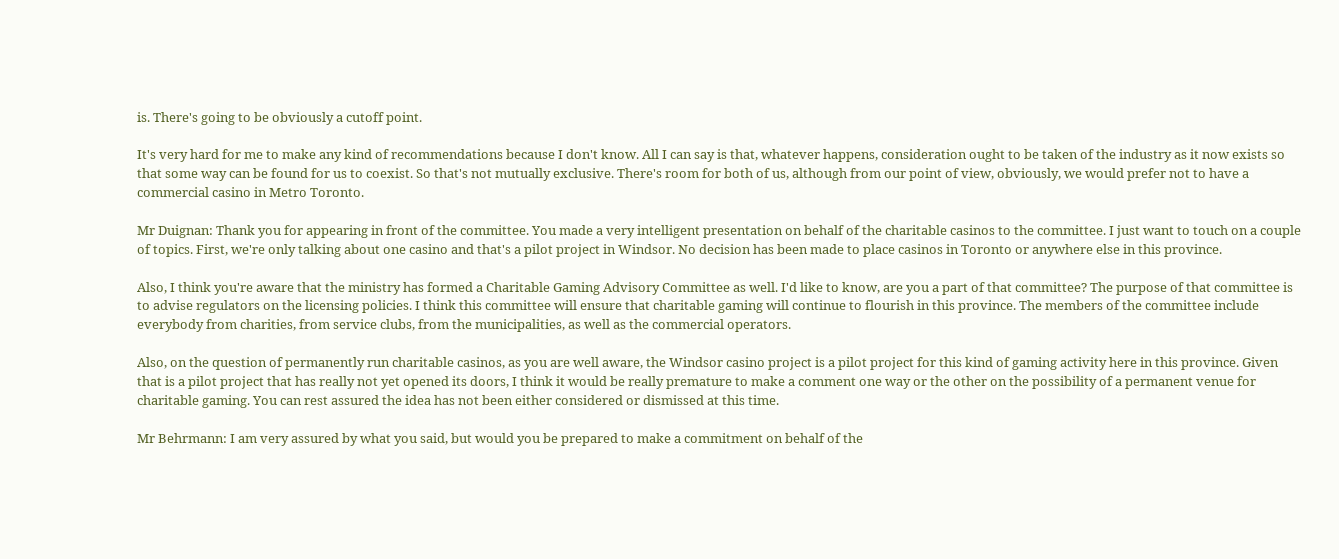is. There's going to be obviously a cutoff point.

It's very hard for me to make any kind of recommendations because I don't know. All I can say is that, whatever happens, consideration ought to be taken of the industry as it now exists so that some way can be found for us to coexist. So that's not mutually exclusive. There's room for both of us, although from our point of view, obviously, we would prefer not to have a commercial casino in Metro Toronto.

Mr Duignan: Thank you for appearing in front of the committee. You made a very intelligent presentation on behalf of the charitable casinos to the committee. I just want to touch on a couple of topics. First, we're only talking about one casino and that's a pilot project in Windsor. No decision has been made to place casinos in Toronto or anywhere else in this province.

Also, I think you're aware that the ministry has formed a Charitable Gaming Advisory Committee as well. I'd like to know, are you a part of that committee? The purpose of that committee is to advise regulators on the licensing policies. I think this committee will ensure that charitable gaming will continue to flourish in this province. The members of the committee include everybody from charities, from service clubs, from the municipalities, as well as the commercial operators.

Also, on the question of permanently run charitable casinos, as you are well aware, the Windsor casino project is a pilot project for this kind of gaming activity here in this province. Given that is a pilot project that has really not yet opened its doors, I think it would be really premature to make a comment one way or the other on the possibility of a permanent venue for charitable gaming. You can rest assured the idea has not been either considered or dismissed at this time.

Mr Behrmann: I am very assured by what you said, but would you be prepared to make a commitment on behalf of the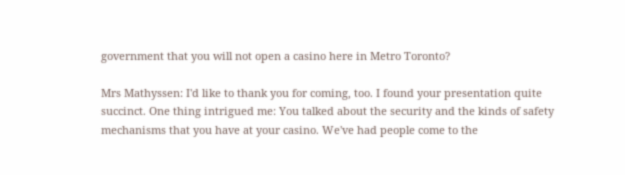government that you will not open a casino here in Metro Toronto?

Mrs Mathyssen: I'd like to thank you for coming, too. I found your presentation quite succinct. One thing intrigued me: You talked about the security and the kinds of safety mechanisms that you have at your casino. We've had people come to the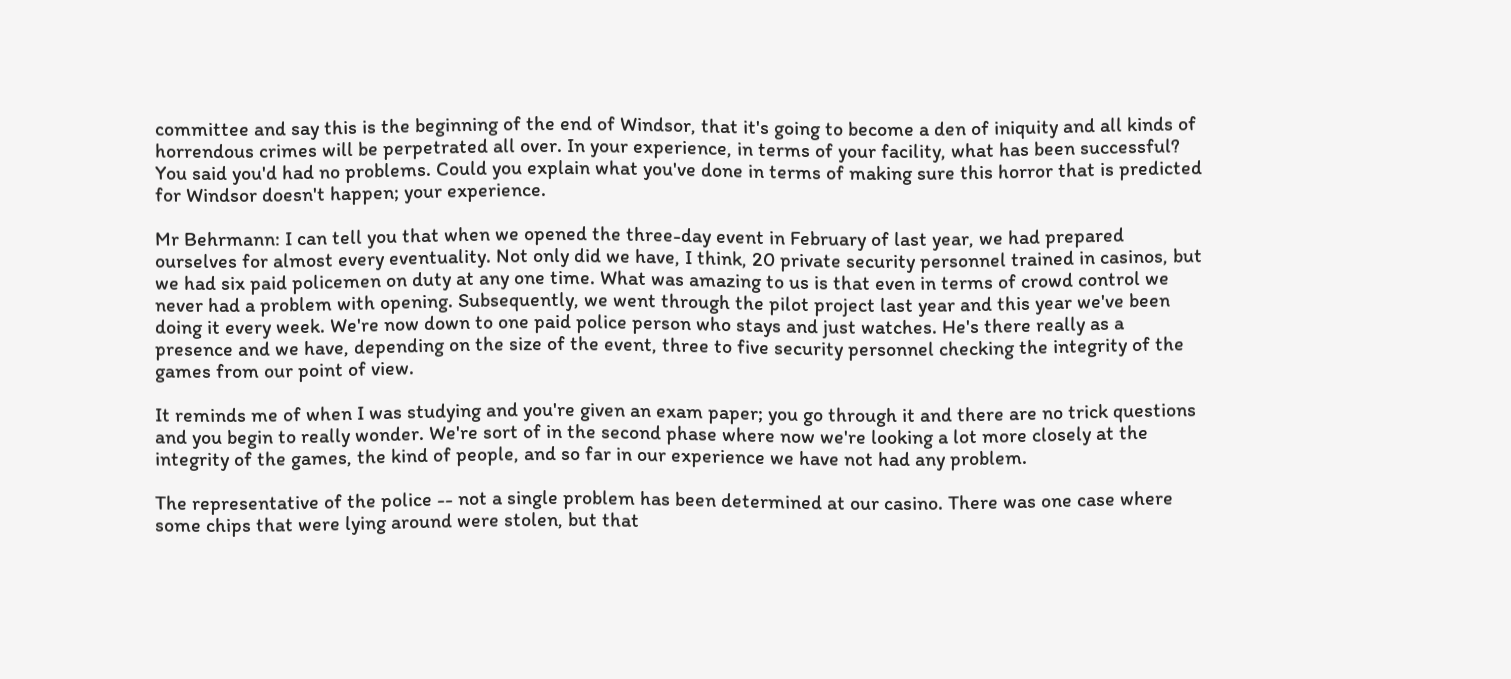committee and say this is the beginning of the end of Windsor, that it's going to become a den of iniquity and all kinds of horrendous crimes will be perpetrated all over. In your experience, in terms of your facility, what has been successful? You said you'd had no problems. Could you explain what you've done in terms of making sure this horror that is predicted for Windsor doesn't happen; your experience.

Mr Behrmann: I can tell you that when we opened the three-day event in February of last year, we had prepared ourselves for almost every eventuality. Not only did we have, I think, 20 private security personnel trained in casinos, but we had six paid policemen on duty at any one time. What was amazing to us is that even in terms of crowd control we never had a problem with opening. Subsequently, we went through the pilot project last year and this year we've been doing it every week. We're now down to one paid police person who stays and just watches. He's there really as a presence and we have, depending on the size of the event, three to five security personnel checking the integrity of the games from our point of view.

It reminds me of when I was studying and you're given an exam paper; you go through it and there are no trick questions and you begin to really wonder. We're sort of in the second phase where now we're looking a lot more closely at the integrity of the games, the kind of people, and so far in our experience we have not had any problem.

The representative of the police -- not a single problem has been determined at our casino. There was one case where some chips that were lying around were stolen, but that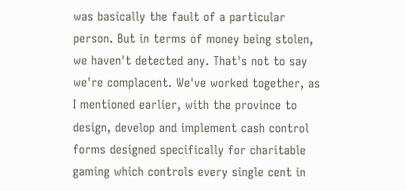was basically the fault of a particular person. But in terms of money being stolen, we haven't detected any. That's not to say we're complacent. We've worked together, as I mentioned earlier, with the province to design, develop and implement cash control forms designed specifically for charitable gaming which controls every single cent in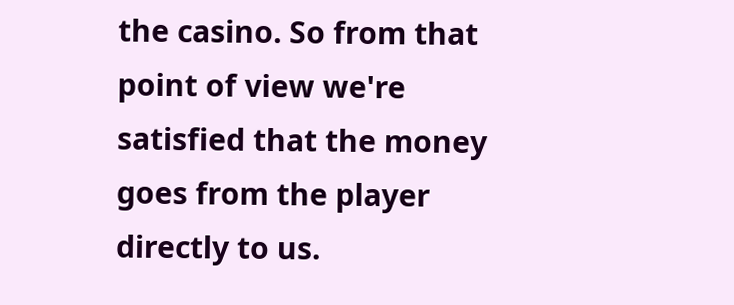the casino. So from that point of view we're satisfied that the money goes from the player directly to us.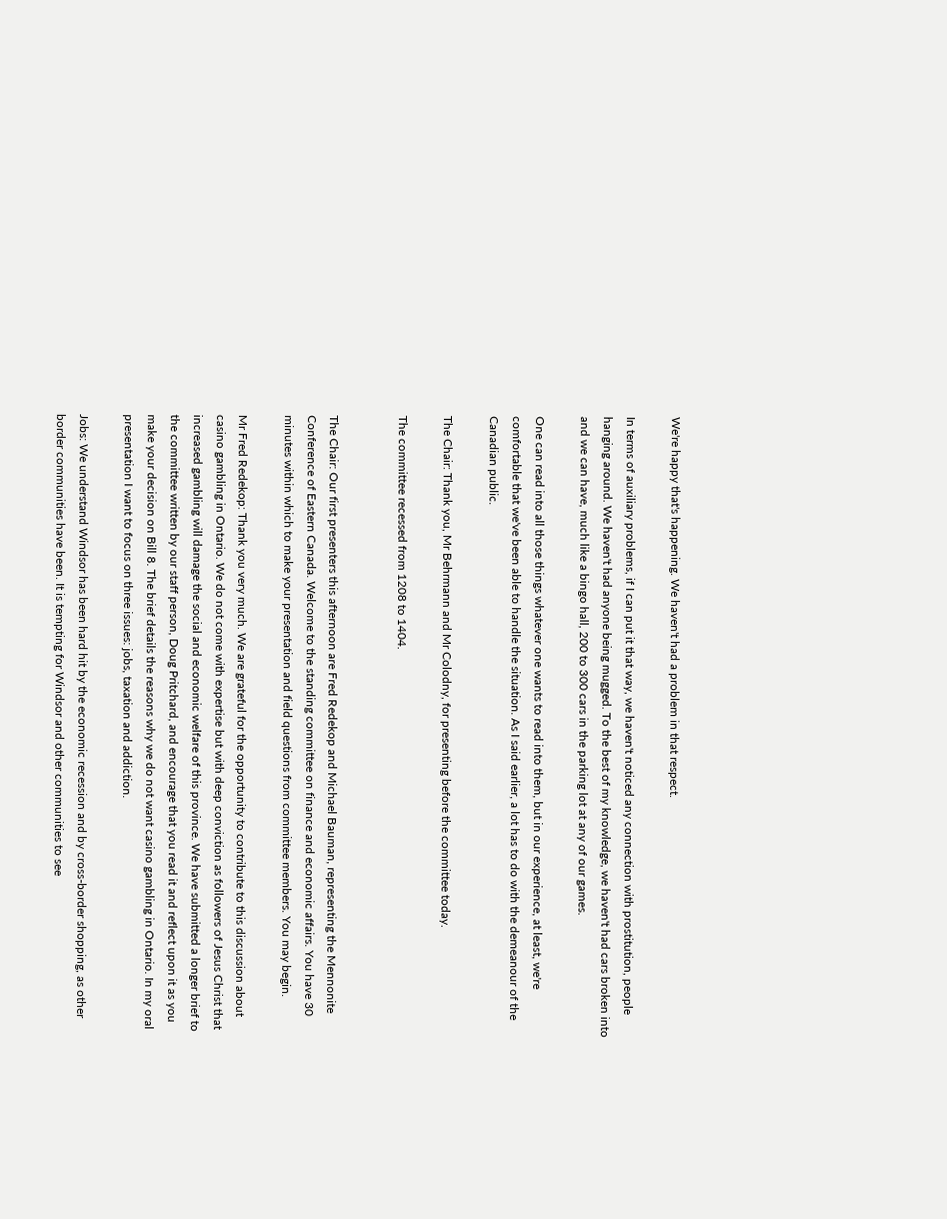We're happy that's happening. We haven't had a problem in that respect.

In terms of auxiliary problems, if I can put it that way, we haven't noticed any connection with prostitution, people hanging around. We haven't had anyone being mugged. To the best of my knowledge, we haven't had cars broken into and we can have, much like a bingo hall, 200 to 300 cars in the parking lot at any of our games.

One can read into all those things whatever one wants to read into them, but in our experience, at least, we're comfortable that we've been able to handle the situation. As I said earlier, a lot has to do with the demeanour of the Canadian public.

The Chair: Thank you, Mr Behrmann and Mr Colodny, for presenting before the committee today.

The committee recessed from 1208 to 1404.


The Chair: Our first presenters this afternoon are Fred Redekop and Michael Bauman, representing the Mennonite Conference of Eastern Canada. Welcome to the standing committee on finance and economic affairs. You have 30 minutes within which to make your presentation and field questions from committee members. You may begin.

Mr Fred Redekop: Thank you very much. We are grateful for the opportunity to contribute to this discussion about casino gambling in Ontario. We do not come with expertise but with deep conviction as followers of Jesus Christ that increased gambling will damage the social and economic welfare of this province. We have submitted a longer brief to the committee written by our staff person, Doug Pritchard, and encourage that you read it and reflect upon it as you make your decision on Bill 8. The brief details the reasons why we do not want casino gambling in Ontario. In my oral presentation I want to focus on three issues: jobs, taxation and addiction.

Jobs: We understand Windsor has been hard hit by the economic recession and by cross-border shopping, as other border communities have been. It is tempting for Windsor and other communities to see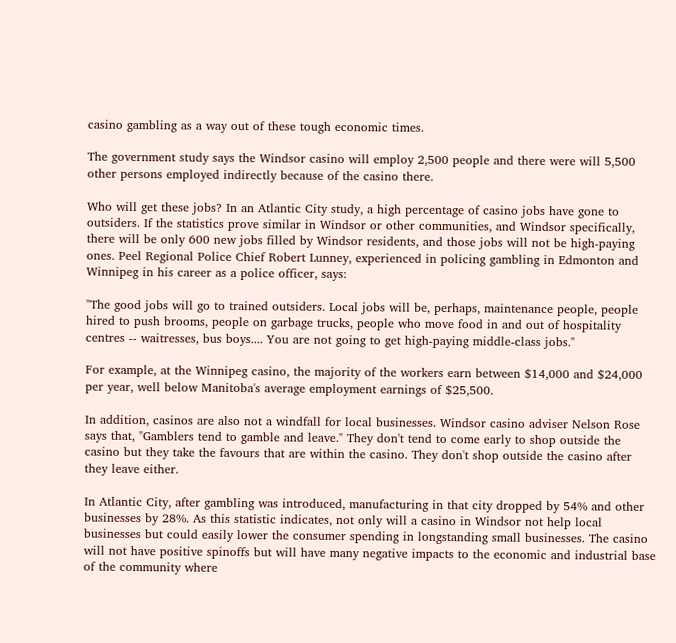casino gambling as a way out of these tough economic times.

The government study says the Windsor casino will employ 2,500 people and there were will 5,500 other persons employed indirectly because of the casino there.

Who will get these jobs? In an Atlantic City study, a high percentage of casino jobs have gone to outsiders. If the statistics prove similar in Windsor or other communities, and Windsor specifically, there will be only 600 new jobs filled by Windsor residents, and those jobs will not be high-paying ones. Peel Regional Police Chief Robert Lunney, experienced in policing gambling in Edmonton and Winnipeg in his career as a police officer, says:

"The good jobs will go to trained outsiders. Local jobs will be, perhaps, maintenance people, people hired to push brooms, people on garbage trucks, people who move food in and out of hospitality centres -- waitresses, bus boys.... You are not going to get high-paying middle-class jobs."

For example, at the Winnipeg casino, the majority of the workers earn between $14,000 and $24,000 per year, well below Manitoba's average employment earnings of $25,500.

In addition, casinos are also not a windfall for local businesses. Windsor casino adviser Nelson Rose says that, "Gamblers tend to gamble and leave." They don't tend to come early to shop outside the casino but they take the favours that are within the casino. They don't shop outside the casino after they leave either.

In Atlantic City, after gambling was introduced, manufacturing in that city dropped by 54% and other businesses by 28%. As this statistic indicates, not only will a casino in Windsor not help local businesses but could easily lower the consumer spending in longstanding small businesses. The casino will not have positive spinoffs but will have many negative impacts to the economic and industrial base of the community where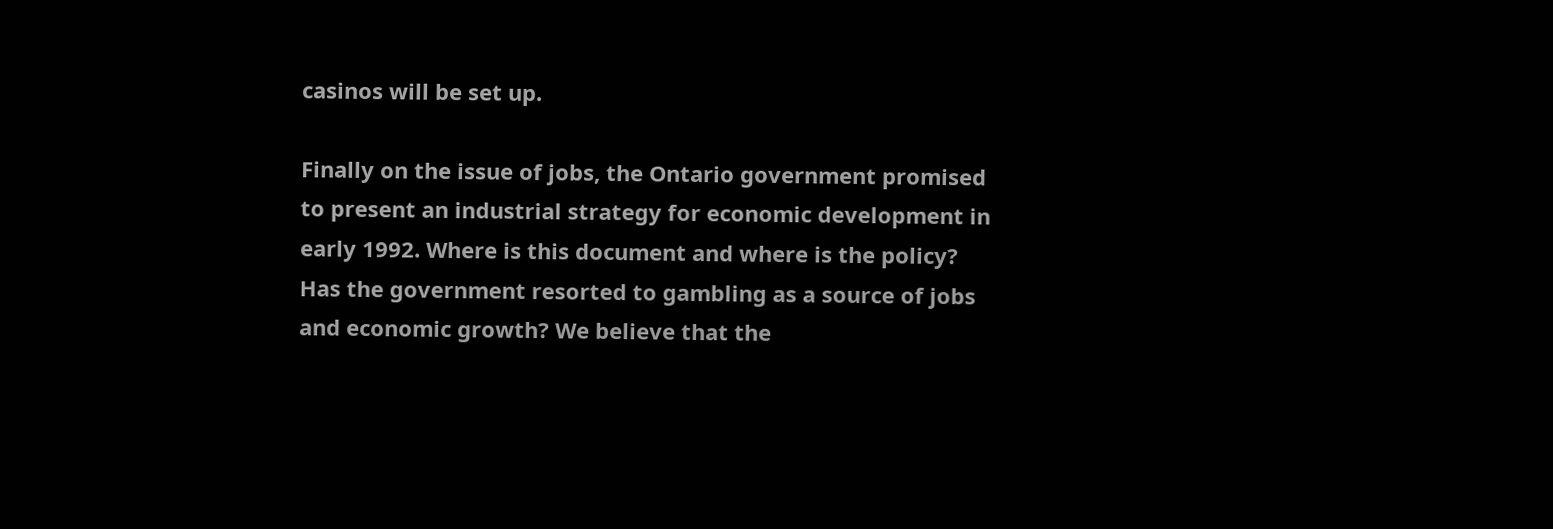casinos will be set up.

Finally on the issue of jobs, the Ontario government promised to present an industrial strategy for economic development in early 1992. Where is this document and where is the policy? Has the government resorted to gambling as a source of jobs and economic growth? We believe that the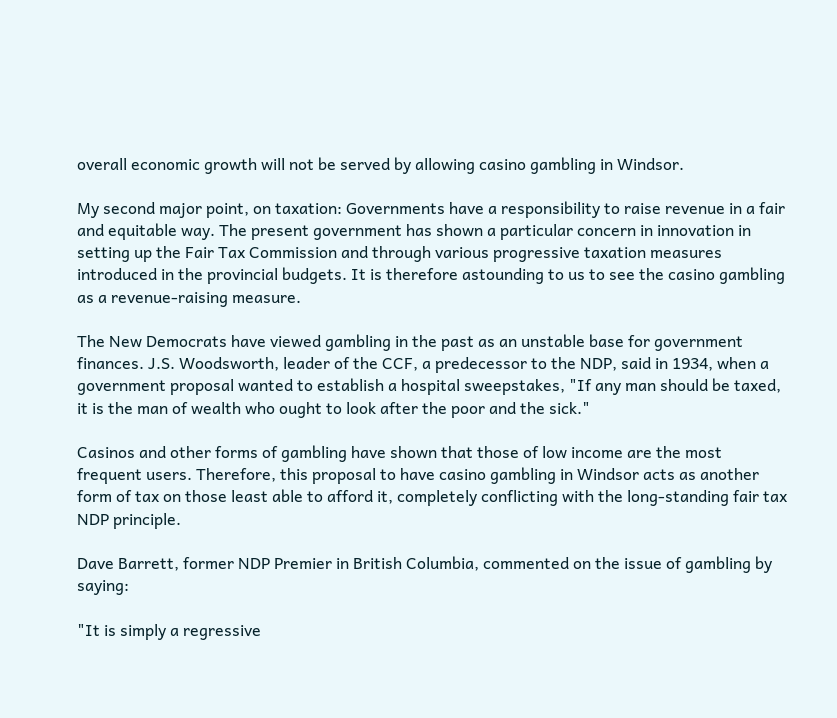overall economic growth will not be served by allowing casino gambling in Windsor.

My second major point, on taxation: Governments have a responsibility to raise revenue in a fair and equitable way. The present government has shown a particular concern in innovation in setting up the Fair Tax Commission and through various progressive taxation measures introduced in the provincial budgets. It is therefore astounding to us to see the casino gambling as a revenue-raising measure.

The New Democrats have viewed gambling in the past as an unstable base for government finances. J.S. Woodsworth, leader of the CCF, a predecessor to the NDP, said in 1934, when a government proposal wanted to establish a hospital sweepstakes, "If any man should be taxed, it is the man of wealth who ought to look after the poor and the sick."

Casinos and other forms of gambling have shown that those of low income are the most frequent users. Therefore, this proposal to have casino gambling in Windsor acts as another form of tax on those least able to afford it, completely conflicting with the long-standing fair tax NDP principle.

Dave Barrett, former NDP Premier in British Columbia, commented on the issue of gambling by saying:

"It is simply a regressive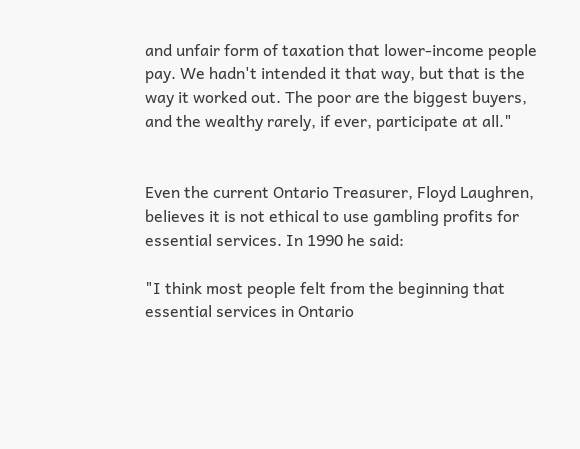and unfair form of taxation that lower-income people pay. We hadn't intended it that way, but that is the way it worked out. The poor are the biggest buyers, and the wealthy rarely, if ever, participate at all."


Even the current Ontario Treasurer, Floyd Laughren, believes it is not ethical to use gambling profits for essential services. In 1990 he said:

"I think most people felt from the beginning that essential services in Ontario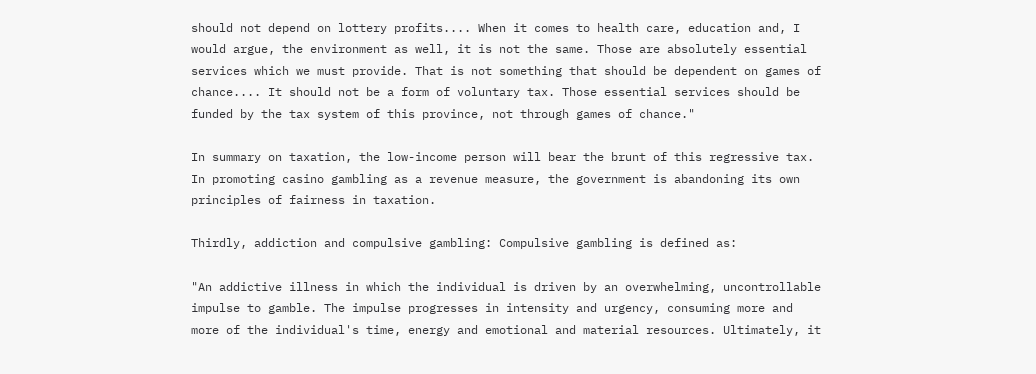should not depend on lottery profits.... When it comes to health care, education and, I would argue, the environment as well, it is not the same. Those are absolutely essential services which we must provide. That is not something that should be dependent on games of chance.... It should not be a form of voluntary tax. Those essential services should be funded by the tax system of this province, not through games of chance."

In summary on taxation, the low-income person will bear the brunt of this regressive tax. In promoting casino gambling as a revenue measure, the government is abandoning its own principles of fairness in taxation.

Thirdly, addiction and compulsive gambling: Compulsive gambling is defined as:

"An addictive illness in which the individual is driven by an overwhelming, uncontrollable impulse to gamble. The impulse progresses in intensity and urgency, consuming more and more of the individual's time, energy and emotional and material resources. Ultimately, it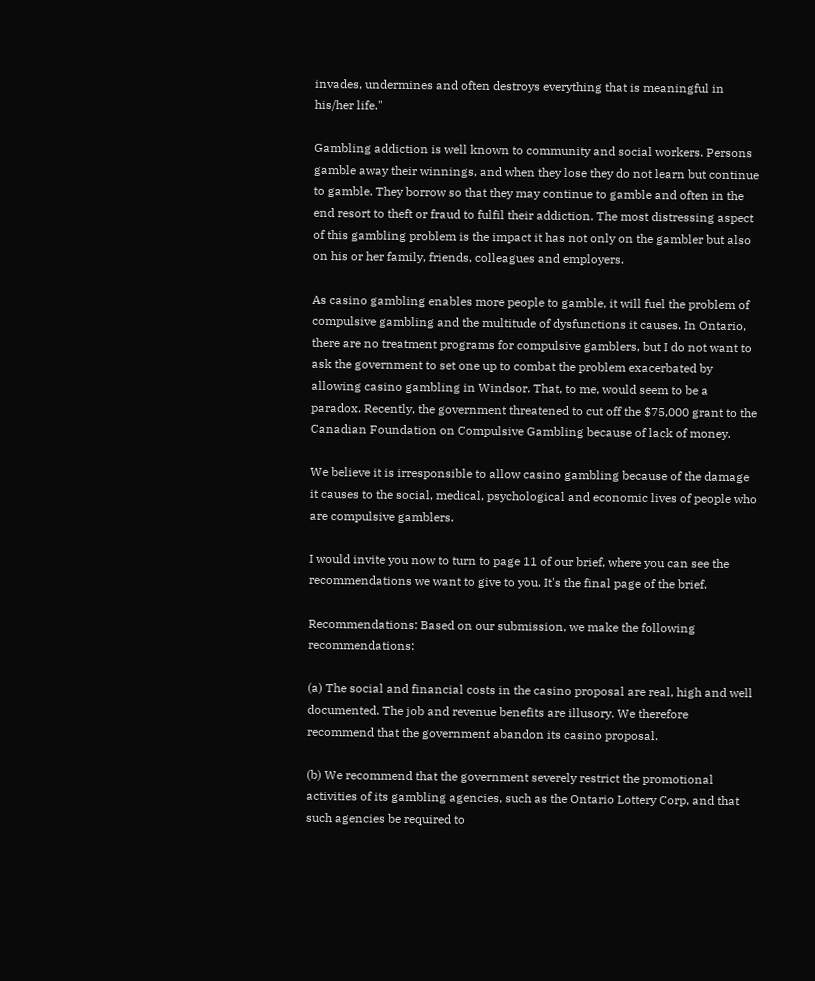invades, undermines and often destroys everything that is meaningful in his/her life."

Gambling addiction is well known to community and social workers. Persons gamble away their winnings, and when they lose they do not learn but continue to gamble. They borrow so that they may continue to gamble and often in the end resort to theft or fraud to fulfil their addiction. The most distressing aspect of this gambling problem is the impact it has not only on the gambler but also on his or her family, friends, colleagues and employers.

As casino gambling enables more people to gamble, it will fuel the problem of compulsive gambling and the multitude of dysfunctions it causes. In Ontario, there are no treatment programs for compulsive gamblers, but I do not want to ask the government to set one up to combat the problem exacerbated by allowing casino gambling in Windsor. That, to me, would seem to be a paradox. Recently, the government threatened to cut off the $75,000 grant to the Canadian Foundation on Compulsive Gambling because of lack of money.

We believe it is irresponsible to allow casino gambling because of the damage it causes to the social, medical, psychological and economic lives of people who are compulsive gamblers.

I would invite you now to turn to page 11 of our brief, where you can see the recommendations we want to give to you. It's the final page of the brief.

Recommendations: Based on our submission, we make the following recommendations:

(a) The social and financial costs in the casino proposal are real, high and well documented. The job and revenue benefits are illusory. We therefore recommend that the government abandon its casino proposal.

(b) We recommend that the government severely restrict the promotional activities of its gambling agencies, such as the Ontario Lottery Corp, and that such agencies be required to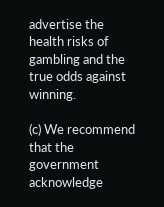advertise the health risks of gambling and the true odds against winning.

(c) We recommend that the government acknowledge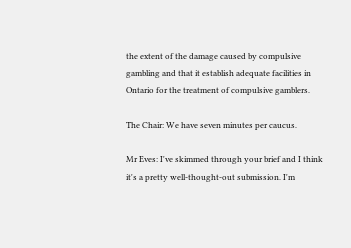the extent of the damage caused by compulsive gambling and that it establish adequate facilities in Ontario for the treatment of compulsive gamblers.

The Chair: We have seven minutes per caucus.

Mr Eves: I've skimmed through your brief and I think it's a pretty well-thought-out submission. I'm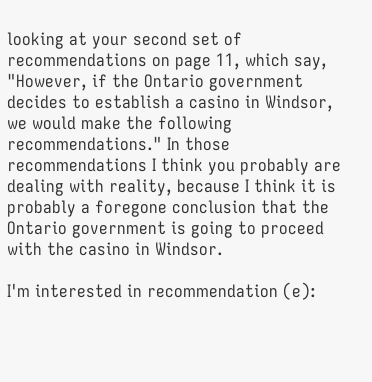looking at your second set of recommendations on page 11, which say, "However, if the Ontario government decides to establish a casino in Windsor, we would make the following recommendations." In those recommendations I think you probably are dealing with reality, because I think it is probably a foregone conclusion that the Ontario government is going to proceed with the casino in Windsor.

I'm interested in recommendation (e):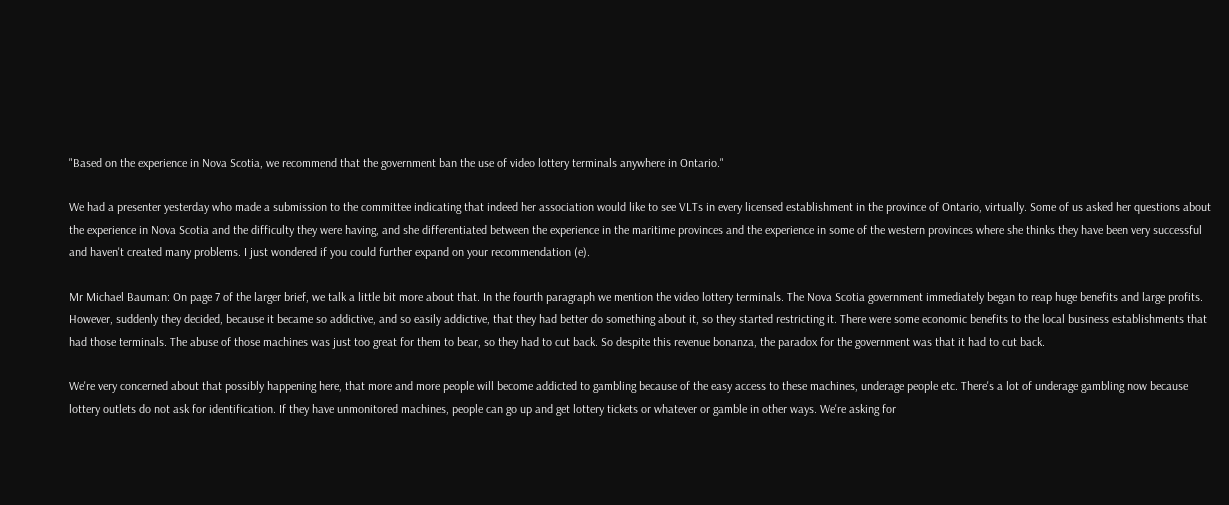"Based on the experience in Nova Scotia, we recommend that the government ban the use of video lottery terminals anywhere in Ontario."

We had a presenter yesterday who made a submission to the committee indicating that indeed her association would like to see VLTs in every licensed establishment in the province of Ontario, virtually. Some of us asked her questions about the experience in Nova Scotia and the difficulty they were having, and she differentiated between the experience in the maritime provinces and the experience in some of the western provinces where she thinks they have been very successful and haven't created many problems. I just wondered if you could further expand on your recommendation (e).

Mr Michael Bauman: On page 7 of the larger brief, we talk a little bit more about that. In the fourth paragraph we mention the video lottery terminals. The Nova Scotia government immediately began to reap huge benefits and large profits. However, suddenly they decided, because it became so addictive, and so easily addictive, that they had better do something about it, so they started restricting it. There were some economic benefits to the local business establishments that had those terminals. The abuse of those machines was just too great for them to bear, so they had to cut back. So despite this revenue bonanza, the paradox for the government was that it had to cut back.

We're very concerned about that possibly happening here, that more and more people will become addicted to gambling because of the easy access to these machines, underage people etc. There's a lot of underage gambling now because lottery outlets do not ask for identification. If they have unmonitored machines, people can go up and get lottery tickets or whatever or gamble in other ways. We're asking for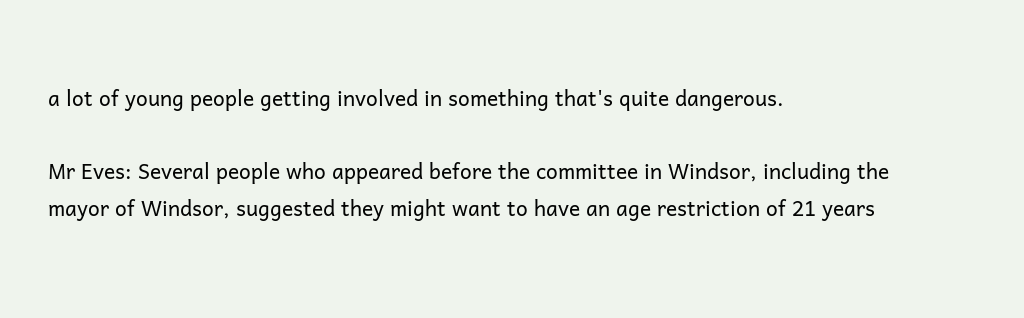a lot of young people getting involved in something that's quite dangerous.

Mr Eves: Several people who appeared before the committee in Windsor, including the mayor of Windsor, suggested they might want to have an age restriction of 21 years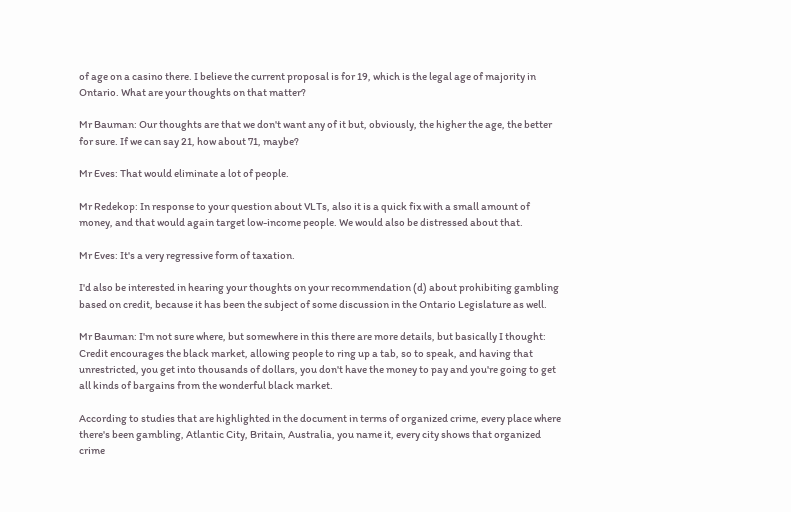of age on a casino there. I believe the current proposal is for 19, which is the legal age of majority in Ontario. What are your thoughts on that matter?

Mr Bauman: Our thoughts are that we don't want any of it but, obviously, the higher the age, the better for sure. If we can say 21, how about 71, maybe?

Mr Eves: That would eliminate a lot of people.

Mr Redekop: In response to your question about VLTs, also it is a quick fix with a small amount of money, and that would again target low-income people. We would also be distressed about that.

Mr Eves: It's a very regressive form of taxation.

I'd also be interested in hearing your thoughts on your recommendation (d) about prohibiting gambling based on credit, because it has been the subject of some discussion in the Ontario Legislature as well.

Mr Bauman: I'm not sure where, but somewhere in this there are more details, but basically I thought: Credit encourages the black market, allowing people to ring up a tab, so to speak, and having that unrestricted, you get into thousands of dollars, you don't have the money to pay and you're going to get all kinds of bargains from the wonderful black market.

According to studies that are highlighted in the document in terms of organized crime, every place where there's been gambling, Atlantic City, Britain, Australia, you name it, every city shows that organized crime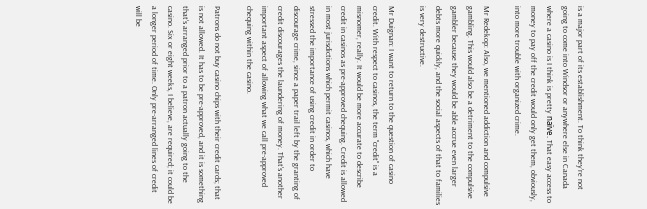is a major part of its establishment. To think they're not going to come into Windsor or anywhere else in Canada where a casino is I think is pretty naïve. That easy access to money to pay off the credit would only get them, obviously, into more trouble with organized crime.

Mr Redekop: Also, we mentioned addiction and compulsive gambling. This would also be a detriment to the compulsive gambler because they would be able accrue even larger debts more quickly, and the social aspects of that to families is very destructive.

Mr Duignan: I want to return to the question of casino credit. With respect to casinos, the term "credit" is a misnomer, really. It would be more accurate to describe credit in casinos as pre-approved chequing. Credit is allowed in most jurisdictions which permit casinos, which have stressed the importance of using credit in order to discourage crime, since a paper trail left by the granting of credit discourages the laundering of money. That's another important aspect of allowing what we call pre-approved chequing within the casino.

Patrons do not buy casino chips with their credit cards; that is not allowed. It has to be pre-approved, and it is something that's arranged prior to a patron actually going to the casino. Six or eight weeks, I believe, are required; it could be a longer period of time. Only pre-arranged lines of credit will be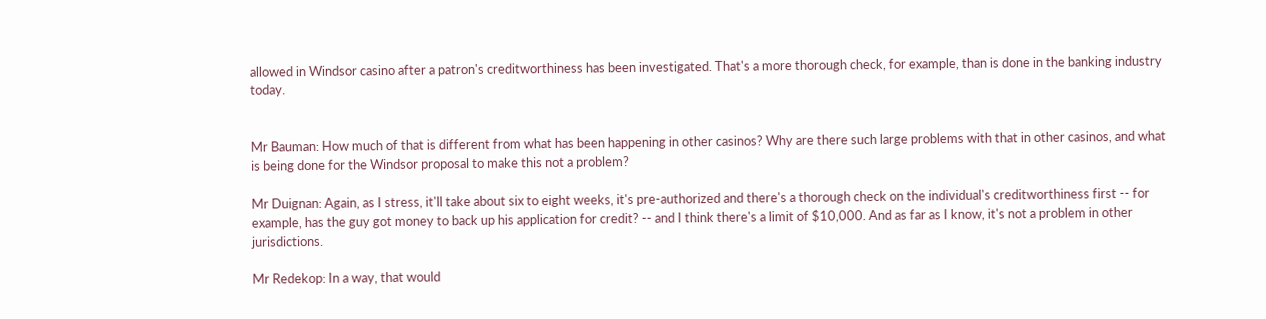allowed in Windsor casino after a patron's creditworthiness has been investigated. That's a more thorough check, for example, than is done in the banking industry today.


Mr Bauman: How much of that is different from what has been happening in other casinos? Why are there such large problems with that in other casinos, and what is being done for the Windsor proposal to make this not a problem?

Mr Duignan: Again, as I stress, it'll take about six to eight weeks, it's pre-authorized and there's a thorough check on the individual's creditworthiness first -- for example, has the guy got money to back up his application for credit? -- and I think there's a limit of $10,000. And as far as I know, it's not a problem in other jurisdictions.

Mr Redekop: In a way, that would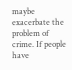maybe exacerbate the problem of crime. If people have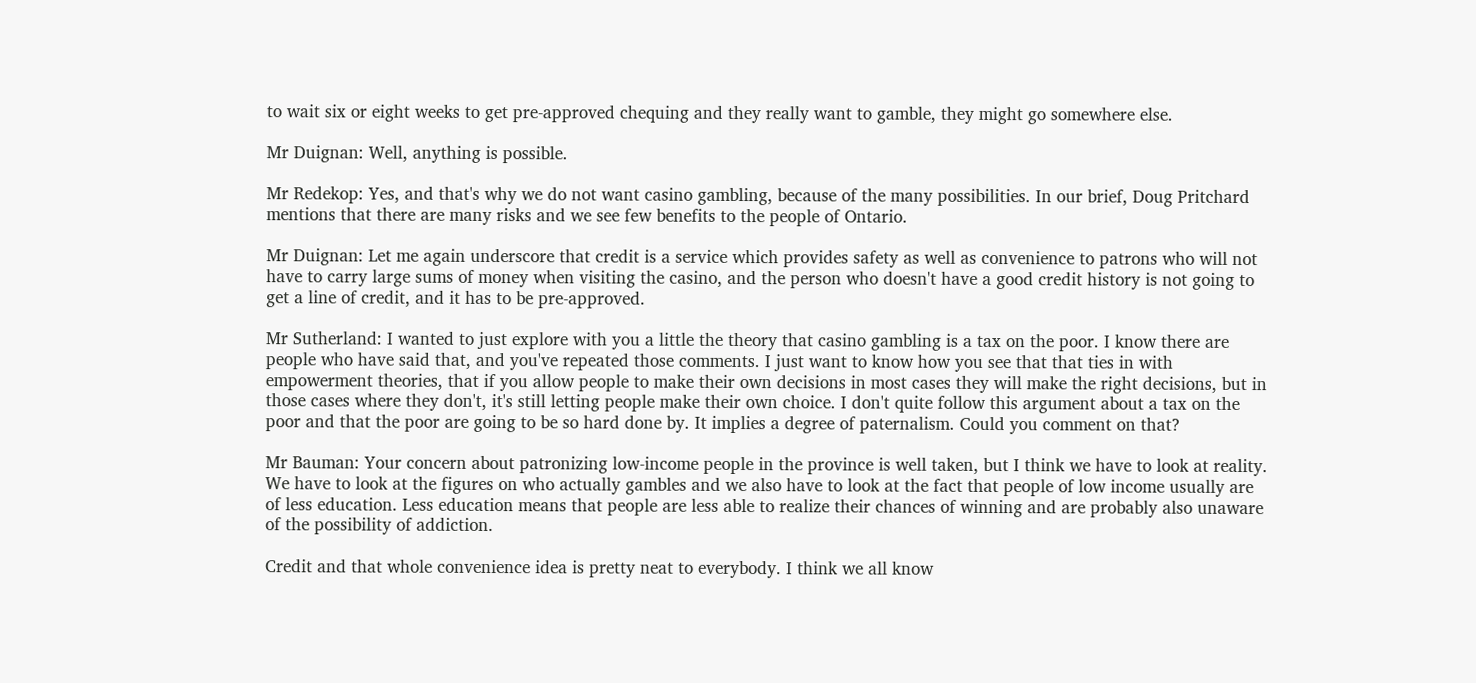to wait six or eight weeks to get pre-approved chequing and they really want to gamble, they might go somewhere else.

Mr Duignan: Well, anything is possible.

Mr Redekop: Yes, and that's why we do not want casino gambling, because of the many possibilities. In our brief, Doug Pritchard mentions that there are many risks and we see few benefits to the people of Ontario.

Mr Duignan: Let me again underscore that credit is a service which provides safety as well as convenience to patrons who will not have to carry large sums of money when visiting the casino, and the person who doesn't have a good credit history is not going to get a line of credit, and it has to be pre-approved.

Mr Sutherland: I wanted to just explore with you a little the theory that casino gambling is a tax on the poor. I know there are people who have said that, and you've repeated those comments. I just want to know how you see that that ties in with empowerment theories, that if you allow people to make their own decisions in most cases they will make the right decisions, but in those cases where they don't, it's still letting people make their own choice. I don't quite follow this argument about a tax on the poor and that the poor are going to be so hard done by. It implies a degree of paternalism. Could you comment on that?

Mr Bauman: Your concern about patronizing low-income people in the province is well taken, but I think we have to look at reality. We have to look at the figures on who actually gambles and we also have to look at the fact that people of low income usually are of less education. Less education means that people are less able to realize their chances of winning and are probably also unaware of the possibility of addiction.

Credit and that whole convenience idea is pretty neat to everybody. I think we all know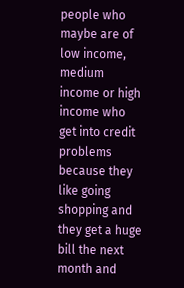people who maybe are of low income, medium income or high income who get into credit problems because they like going shopping and they get a huge bill the next month and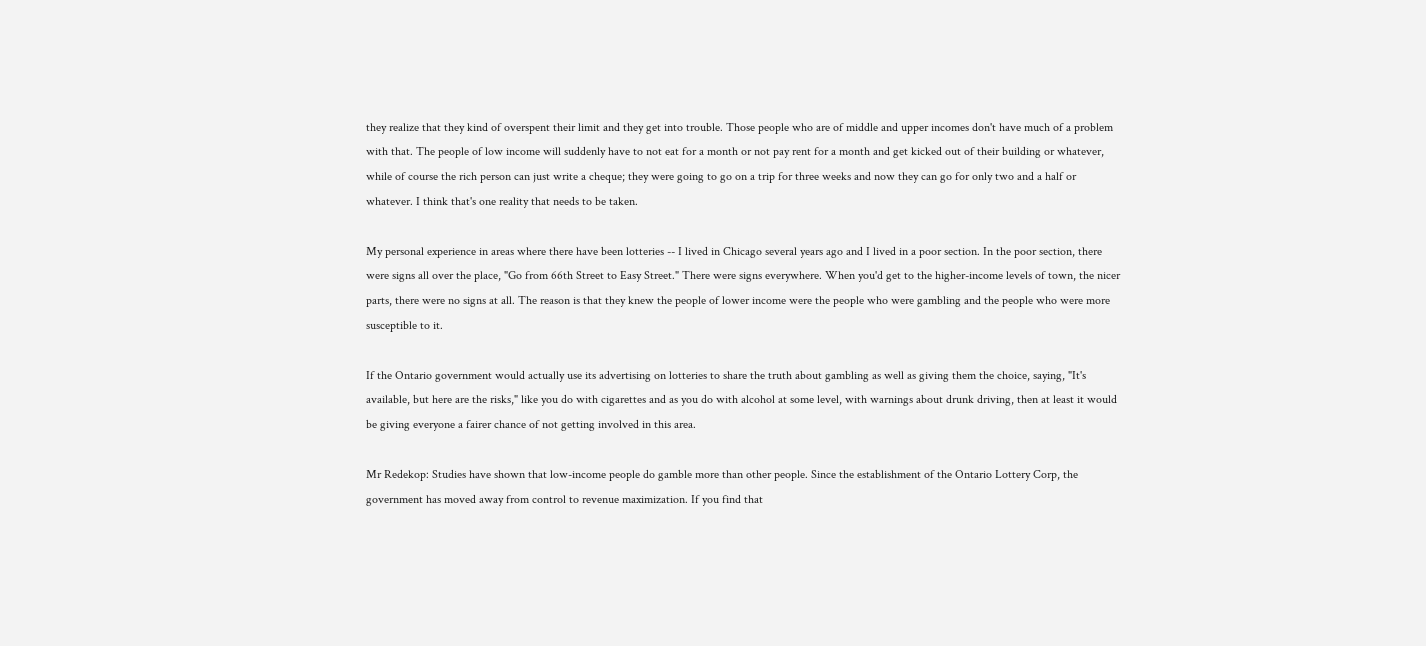they realize that they kind of overspent their limit and they get into trouble. Those people who are of middle and upper incomes don't have much of a problem with that. The people of low income will suddenly have to not eat for a month or not pay rent for a month and get kicked out of their building or whatever, while of course the rich person can just write a cheque; they were going to go on a trip for three weeks and now they can go for only two and a half or whatever. I think that's one reality that needs to be taken.

My personal experience in areas where there have been lotteries -- I lived in Chicago several years ago and I lived in a poor section. In the poor section, there were signs all over the place, "Go from 66th Street to Easy Street." There were signs everywhere. When you'd get to the higher-income levels of town, the nicer parts, there were no signs at all. The reason is that they knew the people of lower income were the people who were gambling and the people who were more susceptible to it.

If the Ontario government would actually use its advertising on lotteries to share the truth about gambling as well as giving them the choice, saying, "It's available, but here are the risks," like you do with cigarettes and as you do with alcohol at some level, with warnings about drunk driving, then at least it would be giving everyone a fairer chance of not getting involved in this area.

Mr Redekop: Studies have shown that low-income people do gamble more than other people. Since the establishment of the Ontario Lottery Corp, the government has moved away from control to revenue maximization. If you find that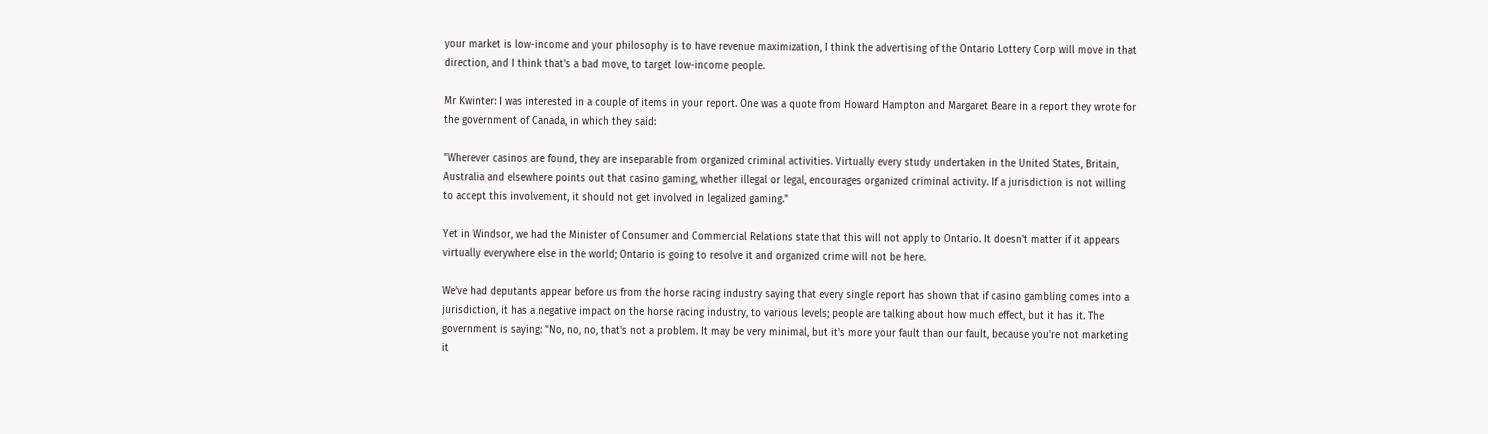your market is low-income and your philosophy is to have revenue maximization, I think the advertising of the Ontario Lottery Corp will move in that direction, and I think that's a bad move, to target low-income people.

Mr Kwinter: I was interested in a couple of items in your report. One was a quote from Howard Hampton and Margaret Beare in a report they wrote for the government of Canada, in which they said:

"Wherever casinos are found, they are inseparable from organized criminal activities. Virtually every study undertaken in the United States, Britain, Australia and elsewhere points out that casino gaming, whether illegal or legal, encourages organized criminal activity. If a jurisdiction is not willing to accept this involvement, it should not get involved in legalized gaming."

Yet in Windsor, we had the Minister of Consumer and Commercial Relations state that this will not apply to Ontario. It doesn't matter if it appears virtually everywhere else in the world; Ontario is going to resolve it and organized crime will not be here.

We've had deputants appear before us from the horse racing industry saying that every single report has shown that if casino gambling comes into a jurisdiction, it has a negative impact on the horse racing industry, to various levels; people are talking about how much effect, but it has it. The government is saying: "No, no, no, that's not a problem. It may be very minimal, but it's more your fault than our fault, because you're not marketing it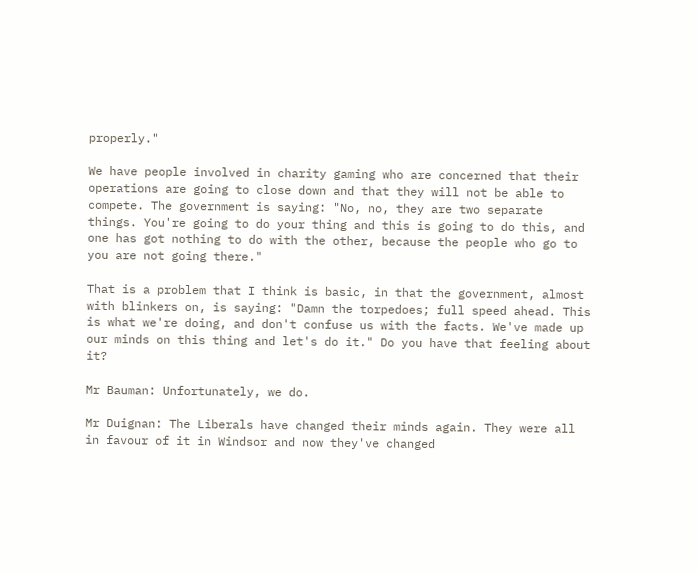properly."

We have people involved in charity gaming who are concerned that their operations are going to close down and that they will not be able to compete. The government is saying: "No, no, they are two separate things. You're going to do your thing and this is going to do this, and one has got nothing to do with the other, because the people who go to you are not going there."

That is a problem that I think is basic, in that the government, almost with blinkers on, is saying: "Damn the torpedoes; full speed ahead. This is what we're doing, and don't confuse us with the facts. We've made up our minds on this thing and let's do it." Do you have that feeling about it?

Mr Bauman: Unfortunately, we do.

Mr Duignan: The Liberals have changed their minds again. They were all in favour of it in Windsor and now they've changed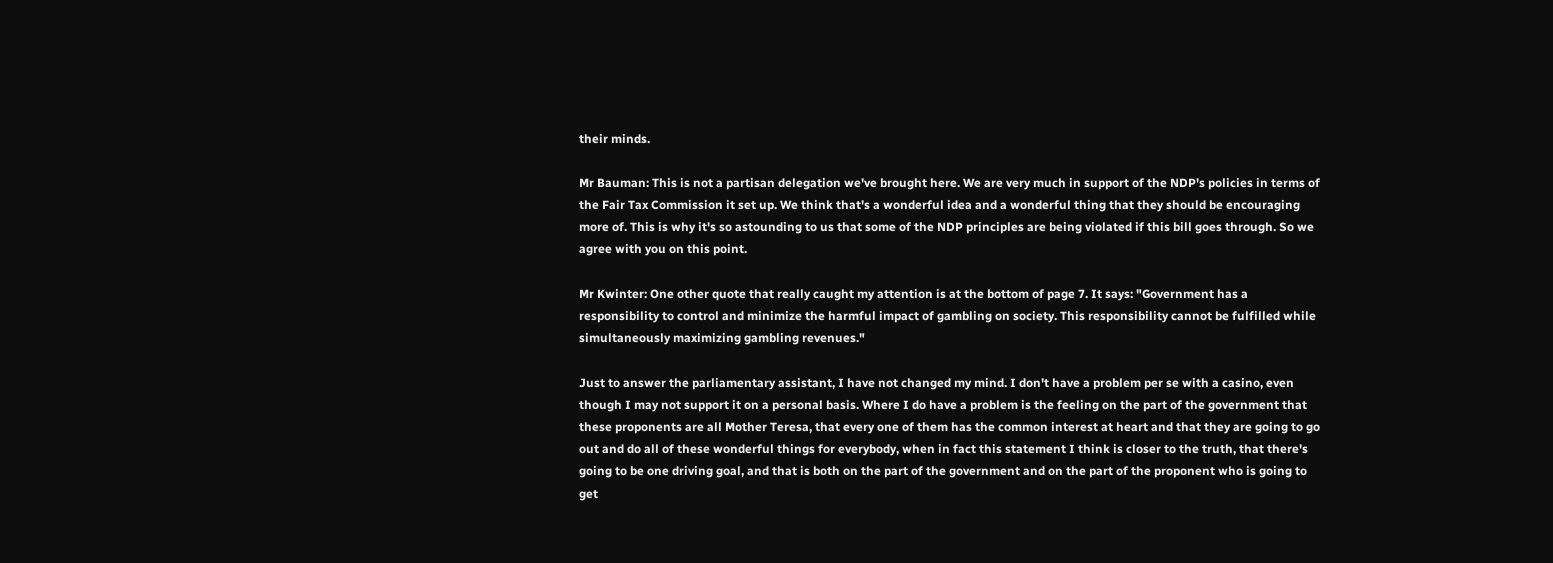their minds.

Mr Bauman: This is not a partisan delegation we've brought here. We are very much in support of the NDP's policies in terms of the Fair Tax Commission it set up. We think that's a wonderful idea and a wonderful thing that they should be encouraging more of. This is why it's so astounding to us that some of the NDP principles are being violated if this bill goes through. So we agree with you on this point.

Mr Kwinter: One other quote that really caught my attention is at the bottom of page 7. It says: "Government has a responsibility to control and minimize the harmful impact of gambling on society. This responsibility cannot be fulfilled while simultaneously maximizing gambling revenues."

Just to answer the parliamentary assistant, I have not changed my mind. I don't have a problem per se with a casino, even though I may not support it on a personal basis. Where I do have a problem is the feeling on the part of the government that these proponents are all Mother Teresa, that every one of them has the common interest at heart and that they are going to go out and do all of these wonderful things for everybody, when in fact this statement I think is closer to the truth, that there's going to be one driving goal, and that is both on the part of the government and on the part of the proponent who is going to get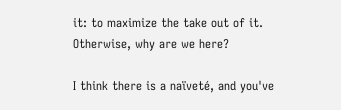it: to maximize the take out of it. Otherwise, why are we here?

I think there is a naïveté, and you've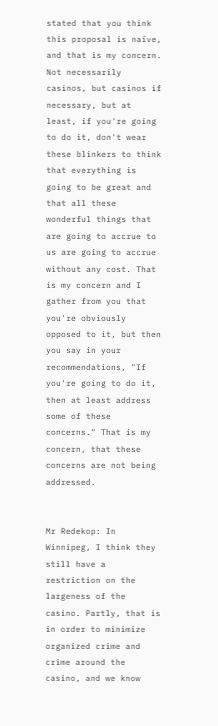stated that you think this proposal is naïve, and that is my concern. Not necessarily casinos, but casinos if necessary, but at least, if you're going to do it, don't wear these blinkers to think that everything is going to be great and that all these wonderful things that are going to accrue to us are going to accrue without any cost. That is my concern and I gather from you that you're obviously opposed to it, but then you say in your recommendations, "If you're going to do it, then at least address some of these concerns." That is my concern, that these concerns are not being addressed.


Mr Redekop: In Winnipeg, I think they still have a restriction on the largeness of the casino. Partly, that is in order to minimize organized crime and crime around the casino, and we know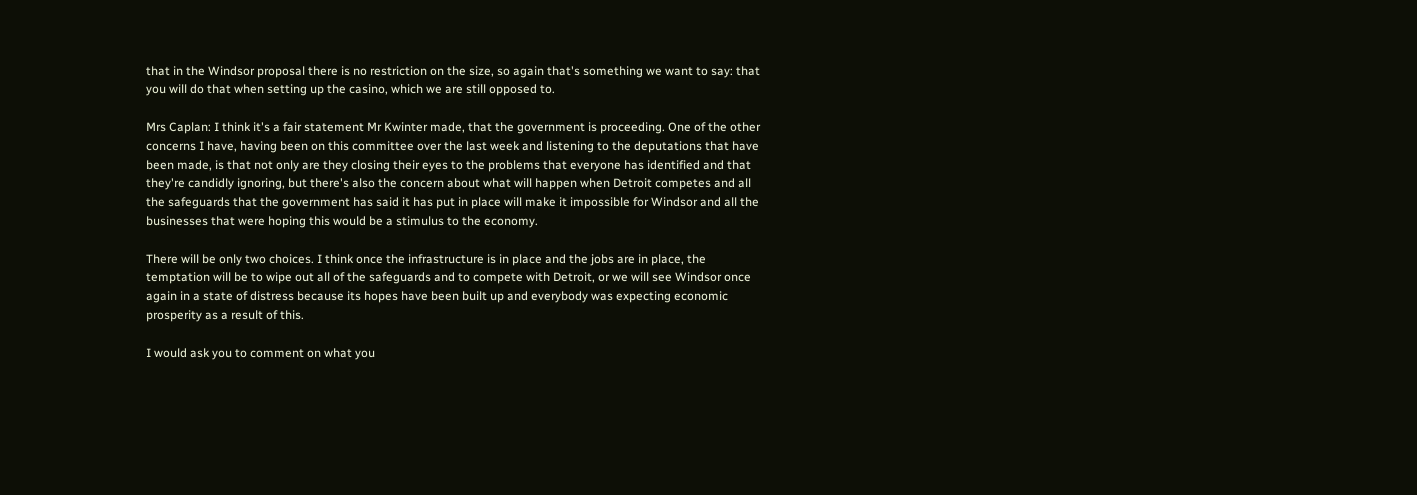that in the Windsor proposal there is no restriction on the size, so again that's something we want to say: that you will do that when setting up the casino, which we are still opposed to.

Mrs Caplan: I think it's a fair statement Mr Kwinter made, that the government is proceeding. One of the other concerns I have, having been on this committee over the last week and listening to the deputations that have been made, is that not only are they closing their eyes to the problems that everyone has identified and that they're candidly ignoring, but there's also the concern about what will happen when Detroit competes and all the safeguards that the government has said it has put in place will make it impossible for Windsor and all the businesses that were hoping this would be a stimulus to the economy.

There will be only two choices. I think once the infrastructure is in place and the jobs are in place, the temptation will be to wipe out all of the safeguards and to compete with Detroit, or we will see Windsor once again in a state of distress because its hopes have been built up and everybody was expecting economic prosperity as a result of this.

I would ask you to comment on what you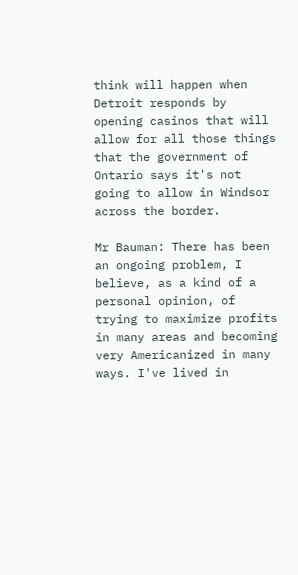think will happen when Detroit responds by opening casinos that will allow for all those things that the government of Ontario says it's not going to allow in Windsor across the border.

Mr Bauman: There has been an ongoing problem, I believe, as a kind of a personal opinion, of trying to maximize profits in many areas and becoming very Americanized in many ways. I've lived in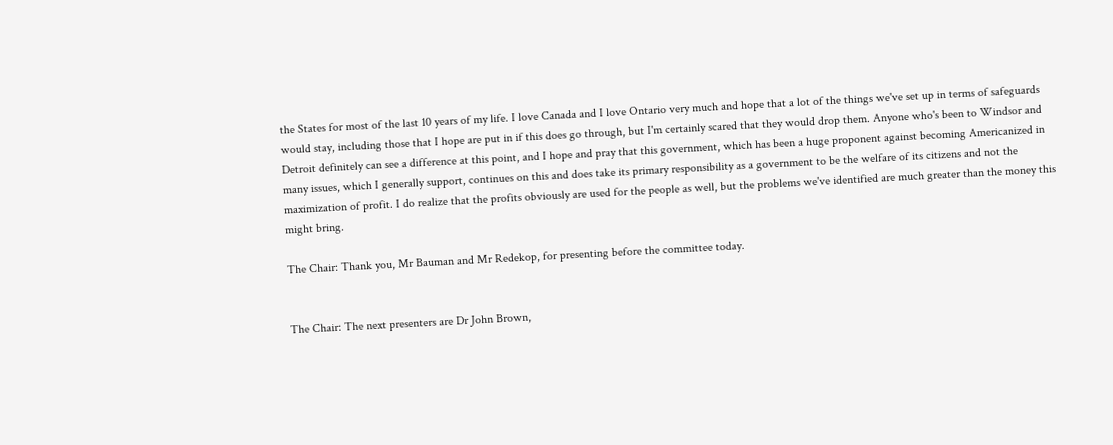the States for most of the last 10 years of my life. I love Canada and I love Ontario very much and hope that a lot of the things we've set up in terms of safeguards would stay, including those that I hope are put in if this does go through, but I'm certainly scared that they would drop them. Anyone who's been to Windsor and Detroit definitely can see a difference at this point, and I hope and pray that this government, which has been a huge proponent against becoming Americanized in many issues, which I generally support, continues on this and does take its primary responsibility as a government to be the welfare of its citizens and not the maximization of profit. I do realize that the profits obviously are used for the people as well, but the problems we've identified are much greater than the money this might bring.

The Chair: Thank you, Mr Bauman and Mr Redekop, for presenting before the committee today.


The Chair: The next presenters are Dr John Brown,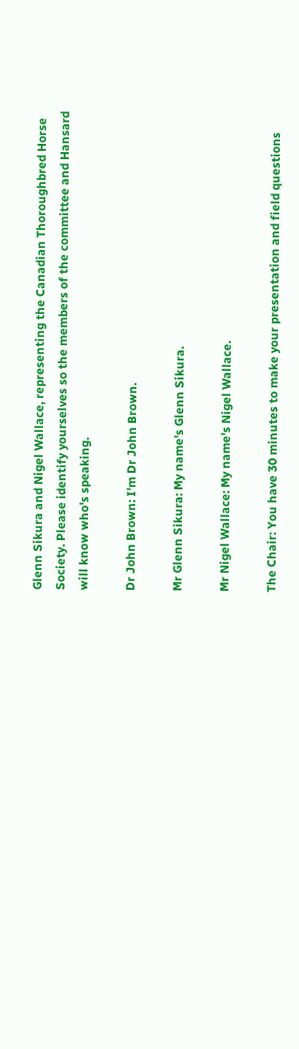Glenn Sikura and Nigel Wallace, representing the Canadian Thoroughbred Horse Society. Please identify yourselves so the members of the committee and Hansard will know who's speaking.

Dr John Brown: I'm Dr John Brown.

Mr Glenn Sikura: My name's Glenn Sikura.

Mr Nigel Wallace: My name's Nigel Wallace.

The Chair: You have 30 minutes to make your presentation and field questions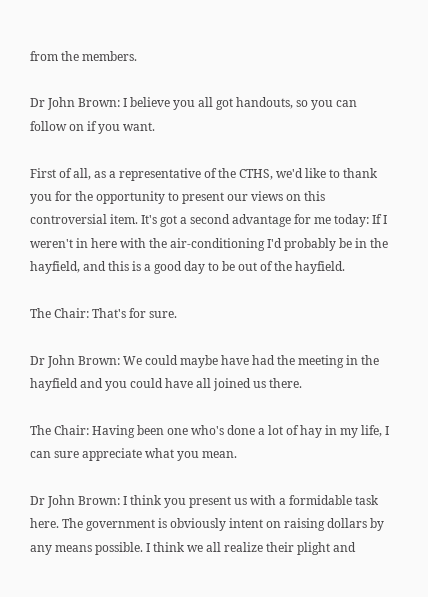from the members.

Dr John Brown: I believe you all got handouts, so you can follow on if you want.

First of all, as a representative of the CTHS, we'd like to thank you for the opportunity to present our views on this controversial item. It's got a second advantage for me today: If I weren't in here with the air-conditioning I'd probably be in the hayfield, and this is a good day to be out of the hayfield.

The Chair: That's for sure.

Dr John Brown: We could maybe have had the meeting in the hayfield and you could have all joined us there.

The Chair: Having been one who's done a lot of hay in my life, I can sure appreciate what you mean.

Dr John Brown: I think you present us with a formidable task here. The government is obviously intent on raising dollars by any means possible. I think we all realize their plight and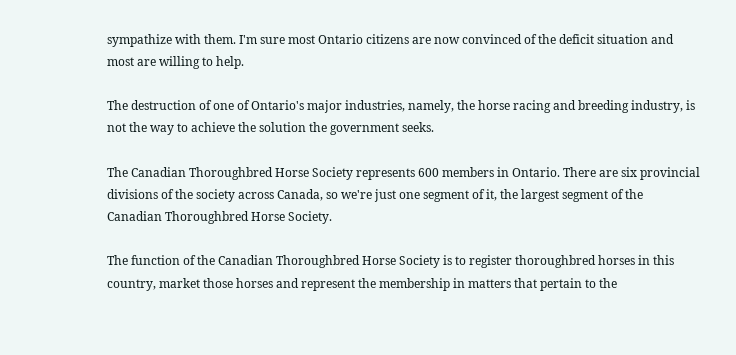sympathize with them. I'm sure most Ontario citizens are now convinced of the deficit situation and most are willing to help.

The destruction of one of Ontario's major industries, namely, the horse racing and breeding industry, is not the way to achieve the solution the government seeks.

The Canadian Thoroughbred Horse Society represents 600 members in Ontario. There are six provincial divisions of the society across Canada, so we're just one segment of it, the largest segment of the Canadian Thoroughbred Horse Society.

The function of the Canadian Thoroughbred Horse Society is to register thoroughbred horses in this country, market those horses and represent the membership in matters that pertain to the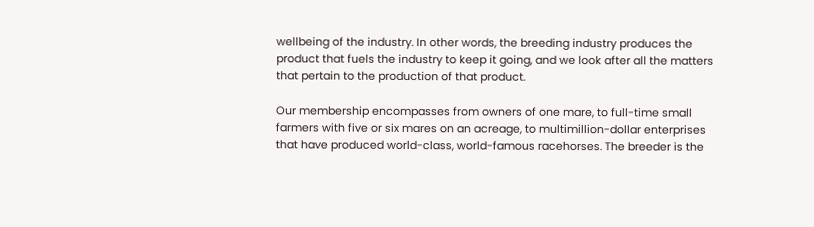wellbeing of the industry. In other words, the breeding industry produces the product that fuels the industry to keep it going, and we look after all the matters that pertain to the production of that product.

Our membership encompasses from owners of one mare, to full-time small farmers with five or six mares on an acreage, to multimillion-dollar enterprises that have produced world-class, world-famous racehorses. The breeder is the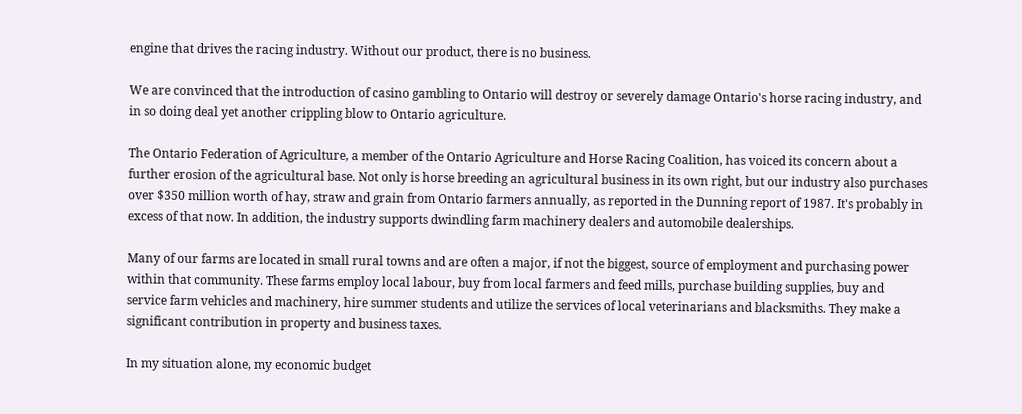engine that drives the racing industry. Without our product, there is no business.

We are convinced that the introduction of casino gambling to Ontario will destroy or severely damage Ontario's horse racing industry, and in so doing deal yet another crippling blow to Ontario agriculture.

The Ontario Federation of Agriculture, a member of the Ontario Agriculture and Horse Racing Coalition, has voiced its concern about a further erosion of the agricultural base. Not only is horse breeding an agricultural business in its own right, but our industry also purchases over $350 million worth of hay, straw and grain from Ontario farmers annually, as reported in the Dunning report of 1987. It's probably in excess of that now. In addition, the industry supports dwindling farm machinery dealers and automobile dealerships.

Many of our farms are located in small rural towns and are often a major, if not the biggest, source of employment and purchasing power within that community. These farms employ local labour, buy from local farmers and feed mills, purchase building supplies, buy and service farm vehicles and machinery, hire summer students and utilize the services of local veterinarians and blacksmiths. They make a significant contribution in property and business taxes.

In my situation alone, my economic budget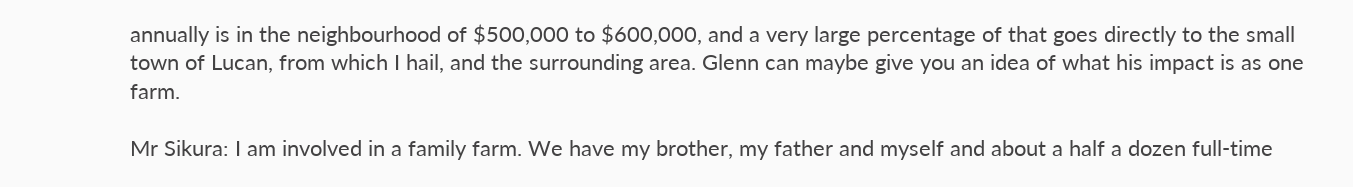annually is in the neighbourhood of $500,000 to $600,000, and a very large percentage of that goes directly to the small town of Lucan, from which I hail, and the surrounding area. Glenn can maybe give you an idea of what his impact is as one farm.

Mr Sikura: I am involved in a family farm. We have my brother, my father and myself and about a half a dozen full-time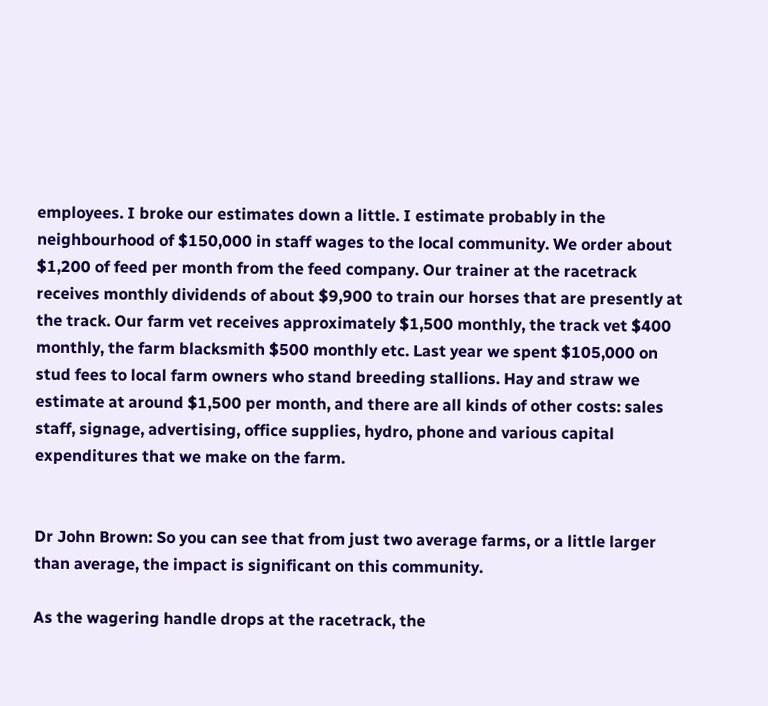employees. I broke our estimates down a little. I estimate probably in the neighbourhood of $150,000 in staff wages to the local community. We order about $1,200 of feed per month from the feed company. Our trainer at the racetrack receives monthly dividends of about $9,900 to train our horses that are presently at the track. Our farm vet receives approximately $1,500 monthly, the track vet $400 monthly, the farm blacksmith $500 monthly etc. Last year we spent $105,000 on stud fees to local farm owners who stand breeding stallions. Hay and straw we estimate at around $1,500 per month, and there are all kinds of other costs: sales staff, signage, advertising, office supplies, hydro, phone and various capital expenditures that we make on the farm.


Dr John Brown: So you can see that from just two average farms, or a little larger than average, the impact is significant on this community.

As the wagering handle drops at the racetrack, the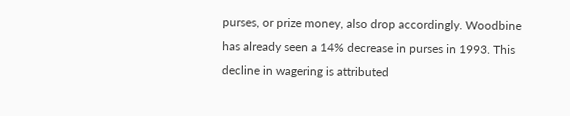purses, or prize money, also drop accordingly. Woodbine has already seen a 14% decrease in purses in 1993. This decline in wagering is attributed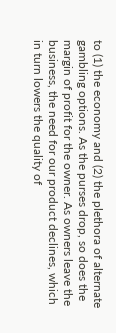to (1) the economy and (2) the plethora of alternate gambling options. As the purses drop, so does the margin of profit for the owner. As owners leave the business, the need for our product declines, which in turn lowers the quality of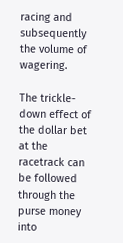racing and subsequently the volume of wagering.

The trickle-down effect of the dollar bet at the racetrack can be followed through the purse money into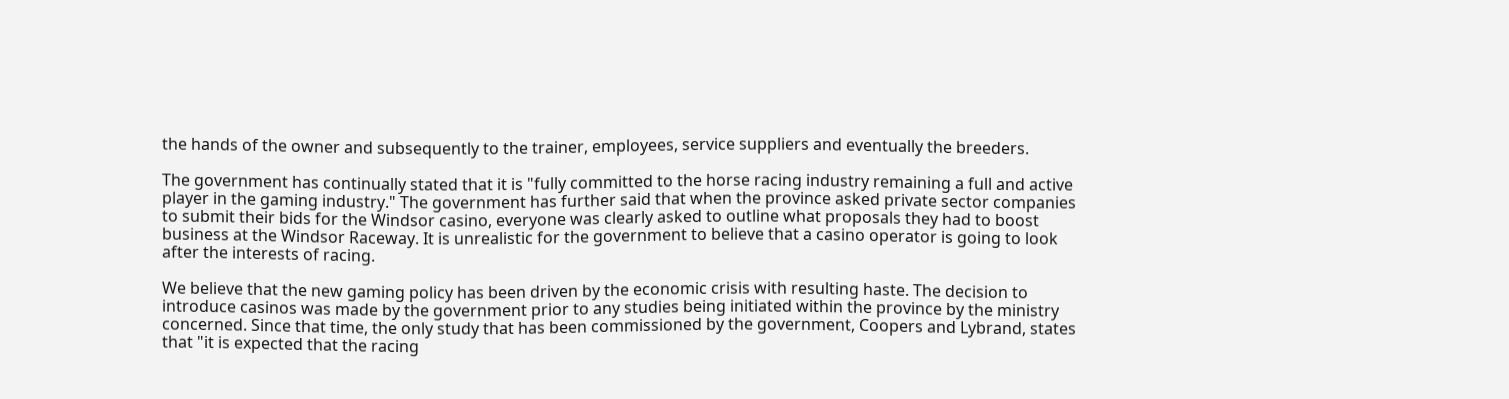the hands of the owner and subsequently to the trainer, employees, service suppliers and eventually the breeders.

The government has continually stated that it is "fully committed to the horse racing industry remaining a full and active player in the gaming industry." The government has further said that when the province asked private sector companies to submit their bids for the Windsor casino, everyone was clearly asked to outline what proposals they had to boost business at the Windsor Raceway. It is unrealistic for the government to believe that a casino operator is going to look after the interests of racing.

We believe that the new gaming policy has been driven by the economic crisis with resulting haste. The decision to introduce casinos was made by the government prior to any studies being initiated within the province by the ministry concerned. Since that time, the only study that has been commissioned by the government, Coopers and Lybrand, states that "it is expected that the racing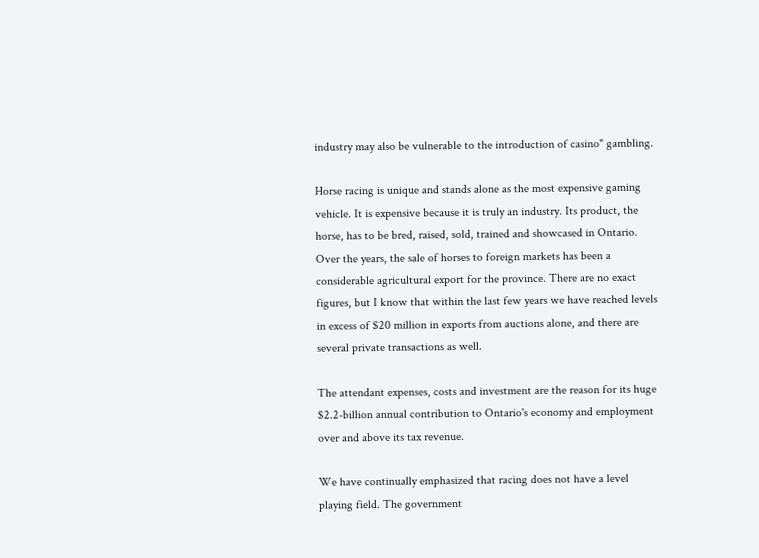industry may also be vulnerable to the introduction of casino" gambling.

Horse racing is unique and stands alone as the most expensive gaming vehicle. It is expensive because it is truly an industry. Its product, the horse, has to be bred, raised, sold, trained and showcased in Ontario. Over the years, the sale of horses to foreign markets has been a considerable agricultural export for the province. There are no exact figures, but I know that within the last few years we have reached levels in excess of $20 million in exports from auctions alone, and there are several private transactions as well.

The attendant expenses, costs and investment are the reason for its huge $2.2-billion annual contribution to Ontario's economy and employment over and above its tax revenue.

We have continually emphasized that racing does not have a level playing field. The government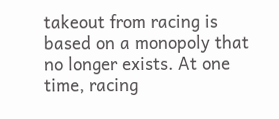takeout from racing is based on a monopoly that no longer exists. At one time, racing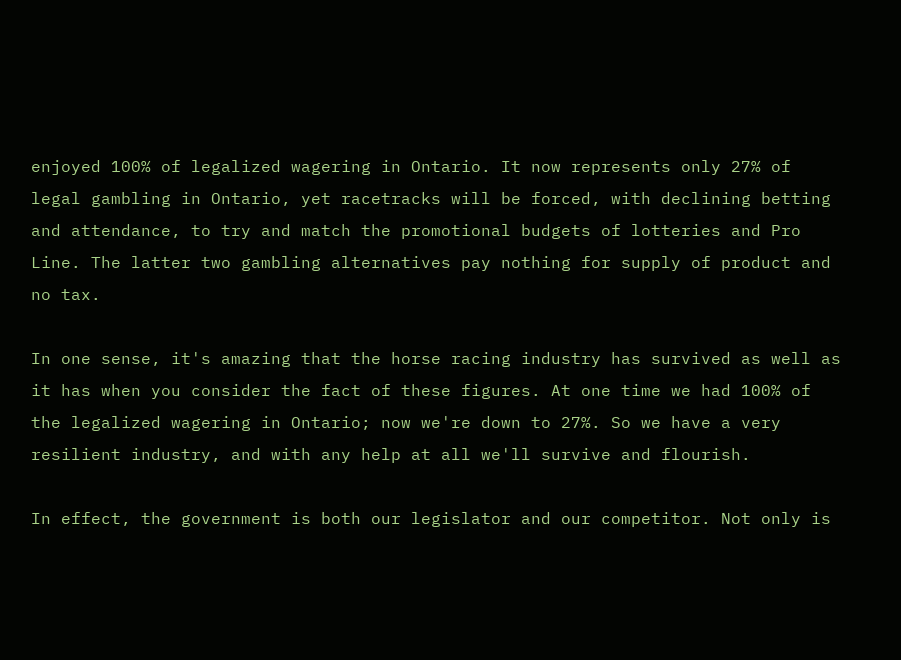enjoyed 100% of legalized wagering in Ontario. It now represents only 27% of legal gambling in Ontario, yet racetracks will be forced, with declining betting and attendance, to try and match the promotional budgets of lotteries and Pro Line. The latter two gambling alternatives pay nothing for supply of product and no tax.

In one sense, it's amazing that the horse racing industry has survived as well as it has when you consider the fact of these figures. At one time we had 100% of the legalized wagering in Ontario; now we're down to 27%. So we have a very resilient industry, and with any help at all we'll survive and flourish.

In effect, the government is both our legislator and our competitor. Not only is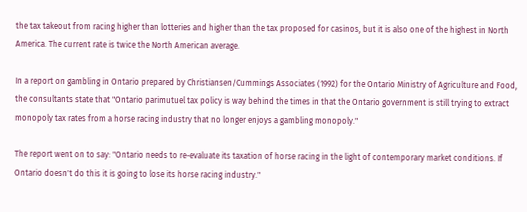the tax takeout from racing higher than lotteries and higher than the tax proposed for casinos, but it is also one of the highest in North America. The current rate is twice the North American average.

In a report on gambling in Ontario prepared by Christiansen/Cummings Associates (1992) for the Ontario Ministry of Agriculture and Food, the consultants state that "Ontario parimutuel tax policy is way behind the times in that the Ontario government is still trying to extract monopoly tax rates from a horse racing industry that no longer enjoys a gambling monopoly."

The report went on to say: "Ontario needs to re-evaluate its taxation of horse racing in the light of contemporary market conditions. If Ontario doesn't do this it is going to lose its horse racing industry."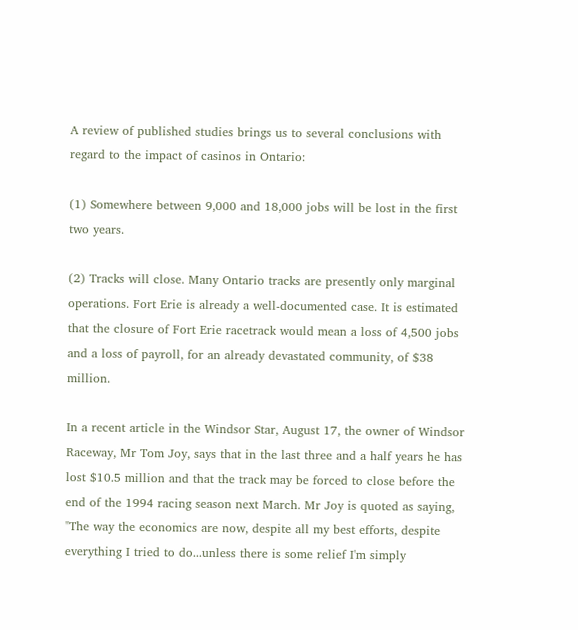A review of published studies brings us to several conclusions with regard to the impact of casinos in Ontario:

(1) Somewhere between 9,000 and 18,000 jobs will be lost in the first two years.

(2) Tracks will close. Many Ontario tracks are presently only marginal operations. Fort Erie is already a well-documented case. It is estimated that the closure of Fort Erie racetrack would mean a loss of 4,500 jobs and a loss of payroll, for an already devastated community, of $38 million.

In a recent article in the Windsor Star, August 17, the owner of Windsor Raceway, Mr Tom Joy, says that in the last three and a half years he has lost $10.5 million and that the track may be forced to close before the end of the 1994 racing season next March. Mr Joy is quoted as saying, "The way the economics are now, despite all my best efforts, despite everything I tried to do...unless there is some relief I'm simply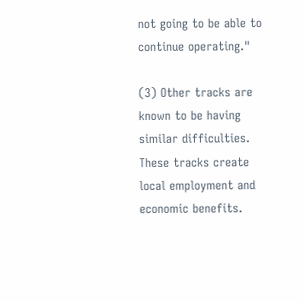not going to be able to continue operating."

(3) Other tracks are known to be having similar difficulties. These tracks create local employment and economic benefits.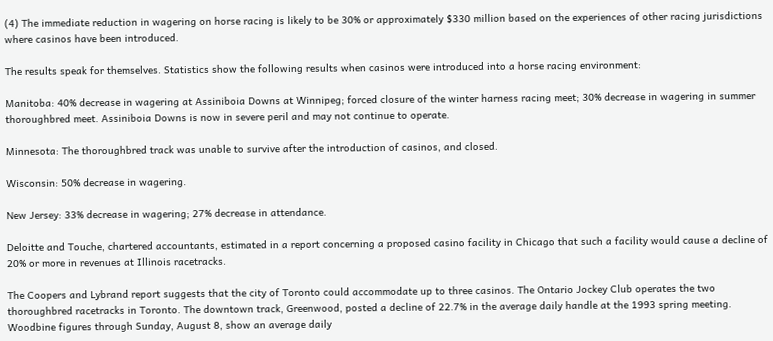(4) The immediate reduction in wagering on horse racing is likely to be 30% or approximately $330 million based on the experiences of other racing jurisdictions where casinos have been introduced.

The results speak for themselves. Statistics show the following results when casinos were introduced into a horse racing environment:

Manitoba: 40% decrease in wagering at Assiniboia Downs at Winnipeg; forced closure of the winter harness racing meet; 30% decrease in wagering in summer thoroughbred meet. Assiniboia Downs is now in severe peril and may not continue to operate.

Minnesota: The thoroughbred track was unable to survive after the introduction of casinos, and closed.

Wisconsin: 50% decrease in wagering.

New Jersey: 33% decrease in wagering; 27% decrease in attendance.

Deloitte and Touche, chartered accountants, estimated in a report concerning a proposed casino facility in Chicago that such a facility would cause a decline of 20% or more in revenues at Illinois racetracks.

The Coopers and Lybrand report suggests that the city of Toronto could accommodate up to three casinos. The Ontario Jockey Club operates the two thoroughbred racetracks in Toronto. The downtown track, Greenwood, posted a decline of 22.7% in the average daily handle at the 1993 spring meeting. Woodbine figures through Sunday, August 8, show an average daily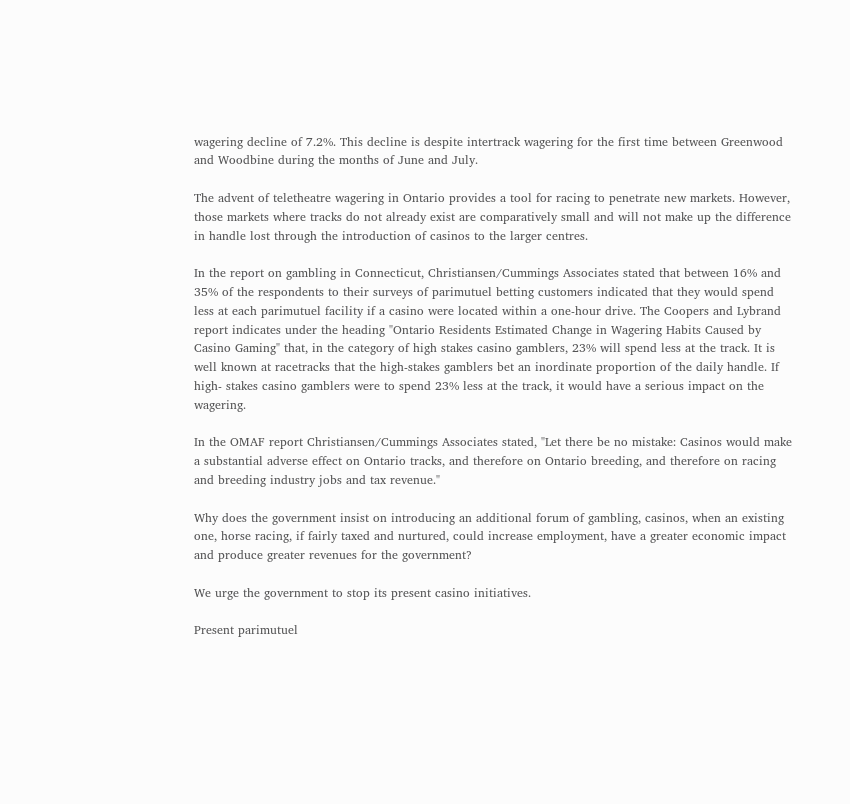wagering decline of 7.2%. This decline is despite intertrack wagering for the first time between Greenwood and Woodbine during the months of June and July.

The advent of teletheatre wagering in Ontario provides a tool for racing to penetrate new markets. However, those markets where tracks do not already exist are comparatively small and will not make up the difference in handle lost through the introduction of casinos to the larger centres.

In the report on gambling in Connecticut, Christiansen/Cummings Associates stated that between 16% and 35% of the respondents to their surveys of parimutuel betting customers indicated that they would spend less at each parimutuel facility if a casino were located within a one-hour drive. The Coopers and Lybrand report indicates under the heading "Ontario Residents Estimated Change in Wagering Habits Caused by Casino Gaming" that, in the category of high stakes casino gamblers, 23% will spend less at the track. It is well known at racetracks that the high-stakes gamblers bet an inordinate proportion of the daily handle. If high- stakes casino gamblers were to spend 23% less at the track, it would have a serious impact on the wagering.

In the OMAF report Christiansen/Cummings Associates stated, "Let there be no mistake: Casinos would make a substantial adverse effect on Ontario tracks, and therefore on Ontario breeding, and therefore on racing and breeding industry jobs and tax revenue."

Why does the government insist on introducing an additional forum of gambling, casinos, when an existing one, horse racing, if fairly taxed and nurtured, could increase employment, have a greater economic impact and produce greater revenues for the government?

We urge the government to stop its present casino initiatives.

Present parimutuel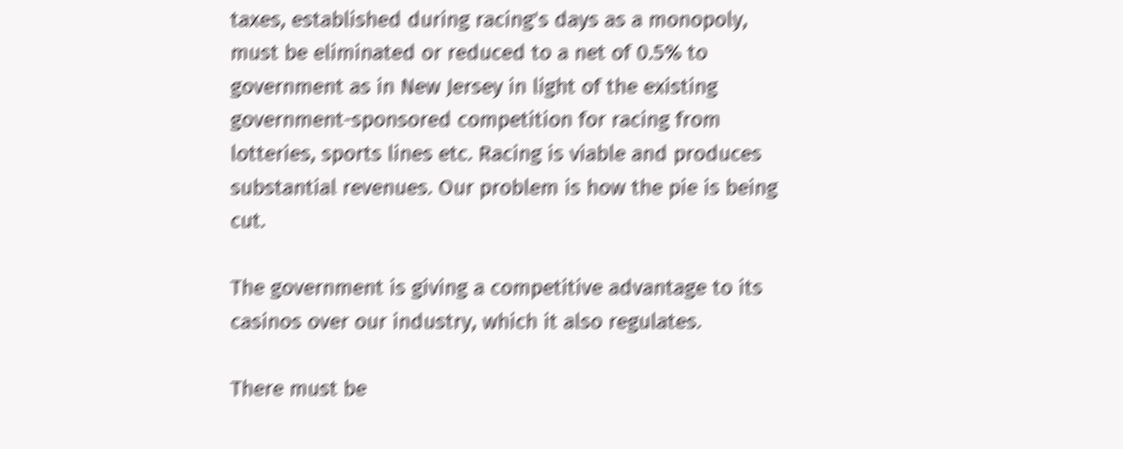taxes, established during racing's days as a monopoly, must be eliminated or reduced to a net of 0.5% to government as in New Jersey in light of the existing government-sponsored competition for racing from lotteries, sports lines etc. Racing is viable and produces substantial revenues. Our problem is how the pie is being cut.

The government is giving a competitive advantage to its casinos over our industry, which it also regulates.

There must be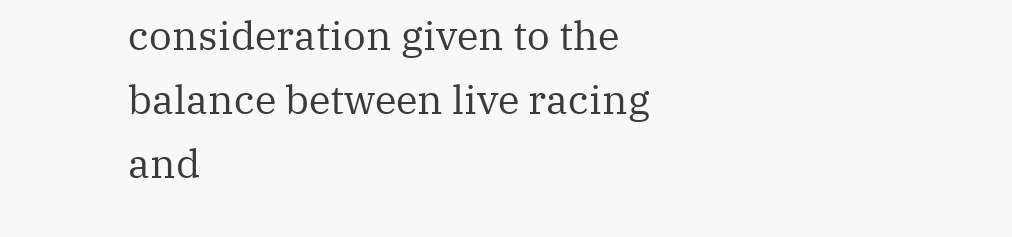consideration given to the balance between live racing and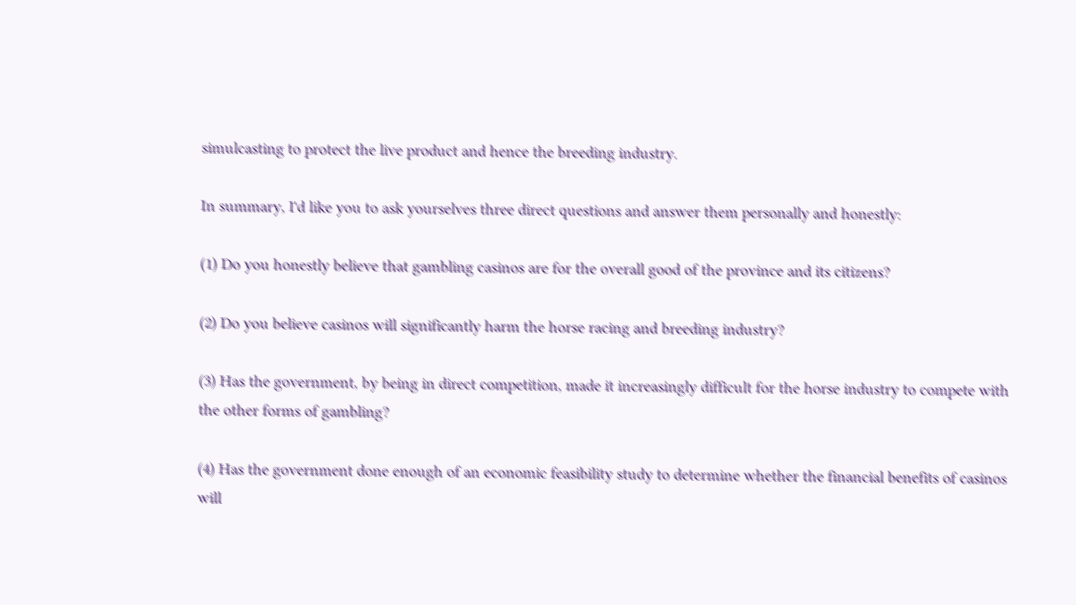simulcasting to protect the live product and hence the breeding industry.

In summary, I'd like you to ask yourselves three direct questions and answer them personally and honestly:

(1) Do you honestly believe that gambling casinos are for the overall good of the province and its citizens?

(2) Do you believe casinos will significantly harm the horse racing and breeding industry?

(3) Has the government, by being in direct competition, made it increasingly difficult for the horse industry to compete with the other forms of gambling?

(4) Has the government done enough of an economic feasibility study to determine whether the financial benefits of casinos will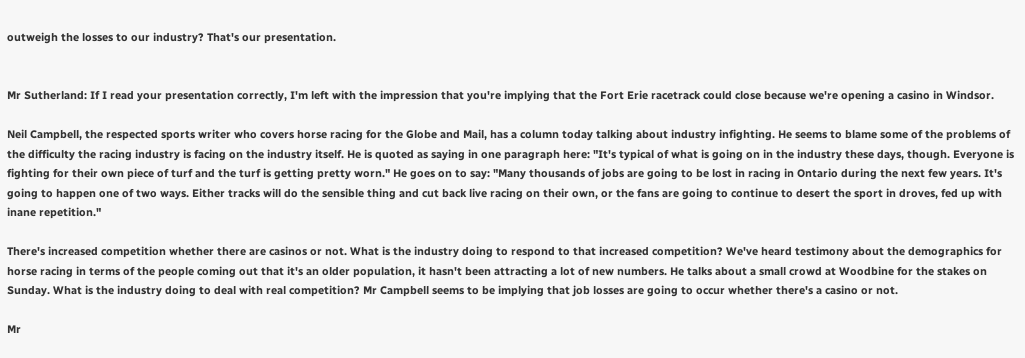outweigh the losses to our industry? That's our presentation.


Mr Sutherland: If I read your presentation correctly, I'm left with the impression that you're implying that the Fort Erie racetrack could close because we're opening a casino in Windsor.

Neil Campbell, the respected sports writer who covers horse racing for the Globe and Mail, has a column today talking about industry infighting. He seems to blame some of the problems of the difficulty the racing industry is facing on the industry itself. He is quoted as saying in one paragraph here: "It's typical of what is going on in the industry these days, though. Everyone is fighting for their own piece of turf and the turf is getting pretty worn." He goes on to say: "Many thousands of jobs are going to be lost in racing in Ontario during the next few years. It's going to happen one of two ways. Either tracks will do the sensible thing and cut back live racing on their own, or the fans are going to continue to desert the sport in droves, fed up with inane repetition."

There's increased competition whether there are casinos or not. What is the industry doing to respond to that increased competition? We've heard testimony about the demographics for horse racing in terms of the people coming out that it's an older population, it hasn't been attracting a lot of new numbers. He talks about a small crowd at Woodbine for the stakes on Sunday. What is the industry doing to deal with real competition? Mr Campbell seems to be implying that job losses are going to occur whether there's a casino or not.

Mr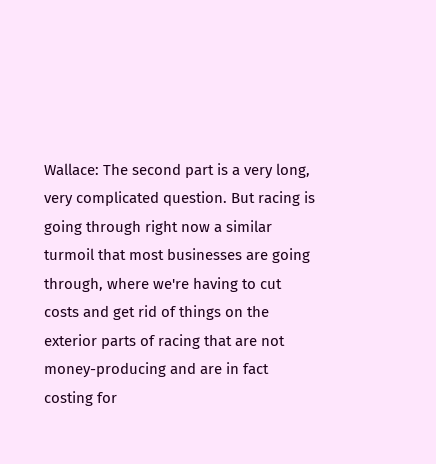Wallace: The second part is a very long, very complicated question. But racing is going through right now a similar turmoil that most businesses are going through, where we're having to cut costs and get rid of things on the exterior parts of racing that are not money-producing and are in fact costing for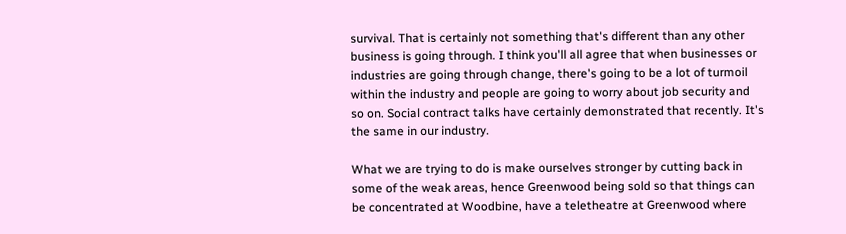survival. That is certainly not something that's different than any other business is going through. I think you'll all agree that when businesses or industries are going through change, there's going to be a lot of turmoil within the industry and people are going to worry about job security and so on. Social contract talks have certainly demonstrated that recently. It's the same in our industry.

What we are trying to do is make ourselves stronger by cutting back in some of the weak areas, hence Greenwood being sold so that things can be concentrated at Woodbine, have a teletheatre at Greenwood where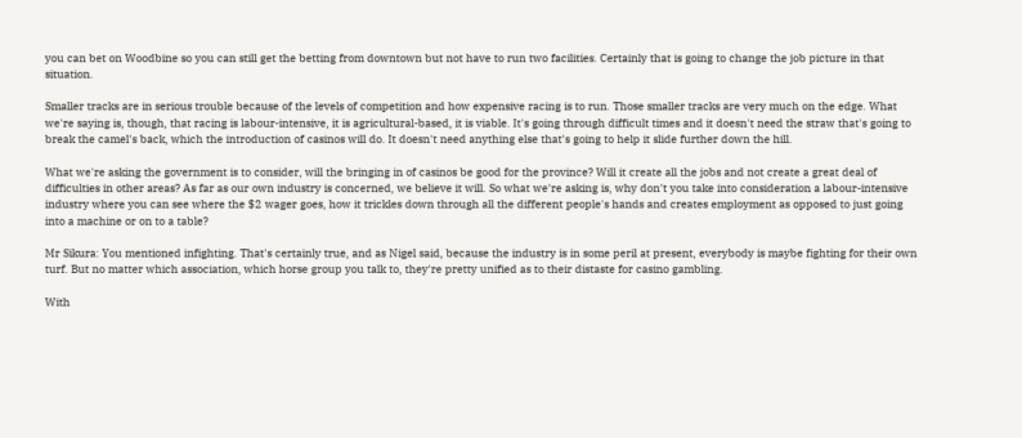you can bet on Woodbine so you can still get the betting from downtown but not have to run two facilities. Certainly that is going to change the job picture in that situation.

Smaller tracks are in serious trouble because of the levels of competition and how expensive racing is to run. Those smaller tracks are very much on the edge. What we're saying is, though, that racing is labour-intensive, it is agricultural-based, it is viable. It's going through difficult times and it doesn't need the straw that's going to break the camel's back, which the introduction of casinos will do. It doesn't need anything else that's going to help it slide further down the hill.

What we're asking the government is to consider, will the bringing in of casinos be good for the province? Will it create all the jobs and not create a great deal of difficulties in other areas? As far as our own industry is concerned, we believe it will. So what we're asking is, why don't you take into consideration a labour-intensive industry where you can see where the $2 wager goes, how it trickles down through all the different people's hands and creates employment as opposed to just going into a machine or on to a table?

Mr Sikura: You mentioned infighting. That's certainly true, and as Nigel said, because the industry is in some peril at present, everybody is maybe fighting for their own turf. But no matter which association, which horse group you talk to, they're pretty unified as to their distaste for casino gambling.

With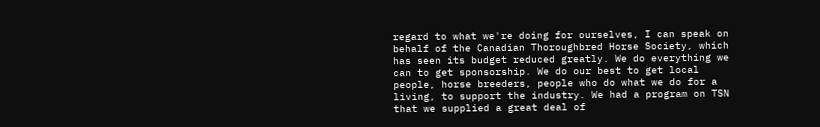regard to what we're doing for ourselves, I can speak on behalf of the Canadian Thoroughbred Horse Society, which has seen its budget reduced greatly. We do everything we can to get sponsorship. We do our best to get local people, horse breeders, people who do what we do for a living, to support the industry. We had a program on TSN that we supplied a great deal of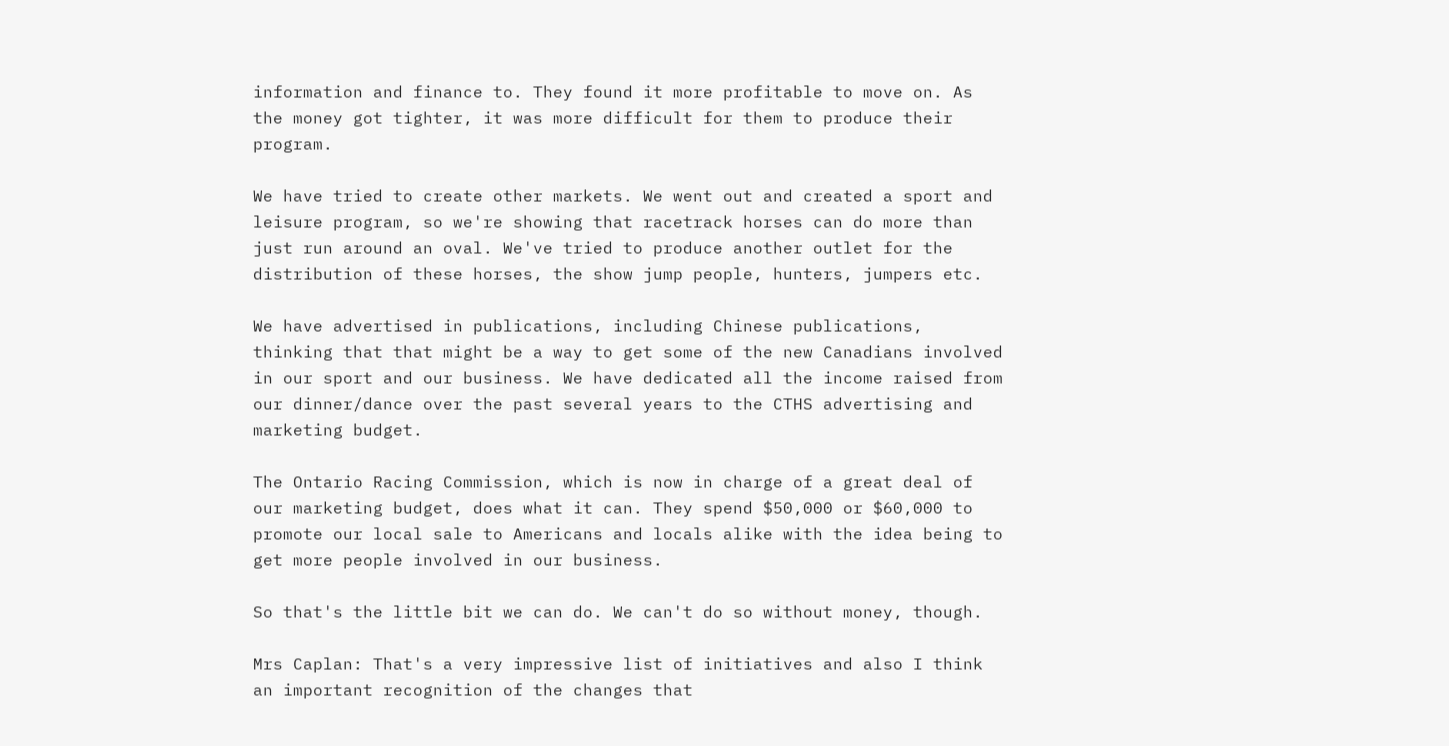information and finance to. They found it more profitable to move on. As the money got tighter, it was more difficult for them to produce their program.

We have tried to create other markets. We went out and created a sport and leisure program, so we're showing that racetrack horses can do more than just run around an oval. We've tried to produce another outlet for the distribution of these horses, the show jump people, hunters, jumpers etc.

We have advertised in publications, including Chinese publications, thinking that that might be a way to get some of the new Canadians involved in our sport and our business. We have dedicated all the income raised from our dinner/dance over the past several years to the CTHS advertising and marketing budget.

The Ontario Racing Commission, which is now in charge of a great deal of our marketing budget, does what it can. They spend $50,000 or $60,000 to promote our local sale to Americans and locals alike with the idea being to get more people involved in our business.

So that's the little bit we can do. We can't do so without money, though.

Mrs Caplan: That's a very impressive list of initiatives and also I think an important recognition of the changes that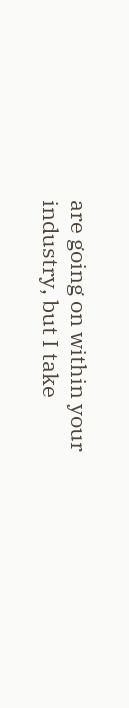are going on within your industry, but I take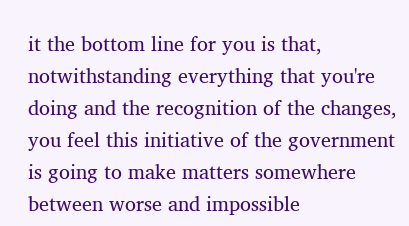it the bottom line for you is that, notwithstanding everything that you're doing and the recognition of the changes, you feel this initiative of the government is going to make matters somewhere between worse and impossible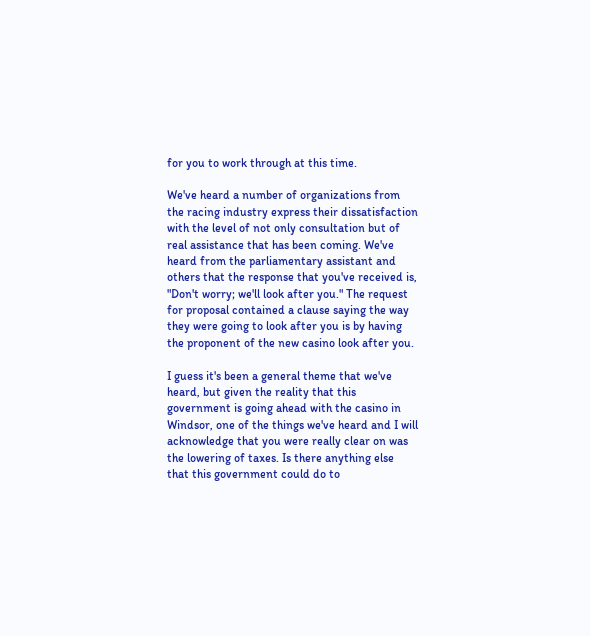for you to work through at this time.

We've heard a number of organizations from the racing industry express their dissatisfaction with the level of not only consultation but of real assistance that has been coming. We've heard from the parliamentary assistant and others that the response that you've received is, "Don't worry; we'll look after you." The request for proposal contained a clause saying the way they were going to look after you is by having the proponent of the new casino look after you.

I guess it's been a general theme that we've heard, but given the reality that this government is going ahead with the casino in Windsor, one of the things we've heard and I will acknowledge that you were really clear on was the lowering of taxes. Is there anything else that this government could do to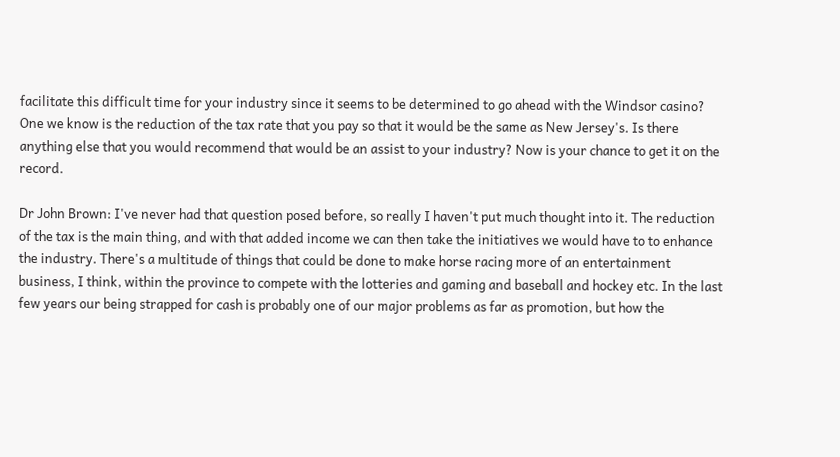facilitate this difficult time for your industry since it seems to be determined to go ahead with the Windsor casino? One we know is the reduction of the tax rate that you pay so that it would be the same as New Jersey's. Is there anything else that you would recommend that would be an assist to your industry? Now is your chance to get it on the record.

Dr John Brown: I've never had that question posed before, so really I haven't put much thought into it. The reduction of the tax is the main thing, and with that added income we can then take the initiatives we would have to to enhance the industry. There's a multitude of things that could be done to make horse racing more of an entertainment business, I think, within the province to compete with the lotteries and gaming and baseball and hockey etc. In the last few years our being strapped for cash is probably one of our major problems as far as promotion, but how the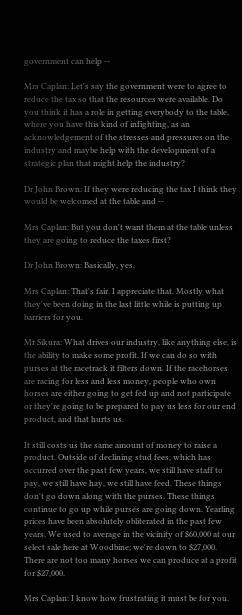government can help --

Mrs Caplan: Let's say the government were to agree to reduce the tax so that the resources were available. Do you think it has a role in getting everybody to the table, where you have this kind of infighting, as an acknowledgement of the stresses and pressures on the industry and maybe help with the development of a strategic plan that might help the industry?

Dr John Brown: If they were reducing the tax I think they would be welcomed at the table and --

Mrs Caplan: But you don't want them at the table unless they are going to reduce the taxes first?

Dr John Brown: Basically, yes.

Mrs Caplan: That's fair. I appreciate that. Mostly what they've been doing in the last little while is putting up barriers for you.

Mr Sikura: What drives our industry, like anything else, is the ability to make some profit. If we can do so with purses at the racetrack it filters down. If the racehorses are racing for less and less money, people who own horses are either going to get fed up and not participate or they're going to be prepared to pay us less for our end product, and that hurts us.

It still costs us the same amount of money to raise a product. Outside of declining stud fees, which has occurred over the past few years, we still have staff to pay, we still have hay, we still have feed. These things don't go down along with the purses. These things continue to go up while purses are going down. Yearling prices have been absolutely obliterated in the past few years. We used to average in the vicinity of $60,000 at our select sale here at Woodbine; we're down to $27,000. There are not too many horses we can produce at a profit for $27,000.

Mrs Caplan: I know how frustrating it must be for you.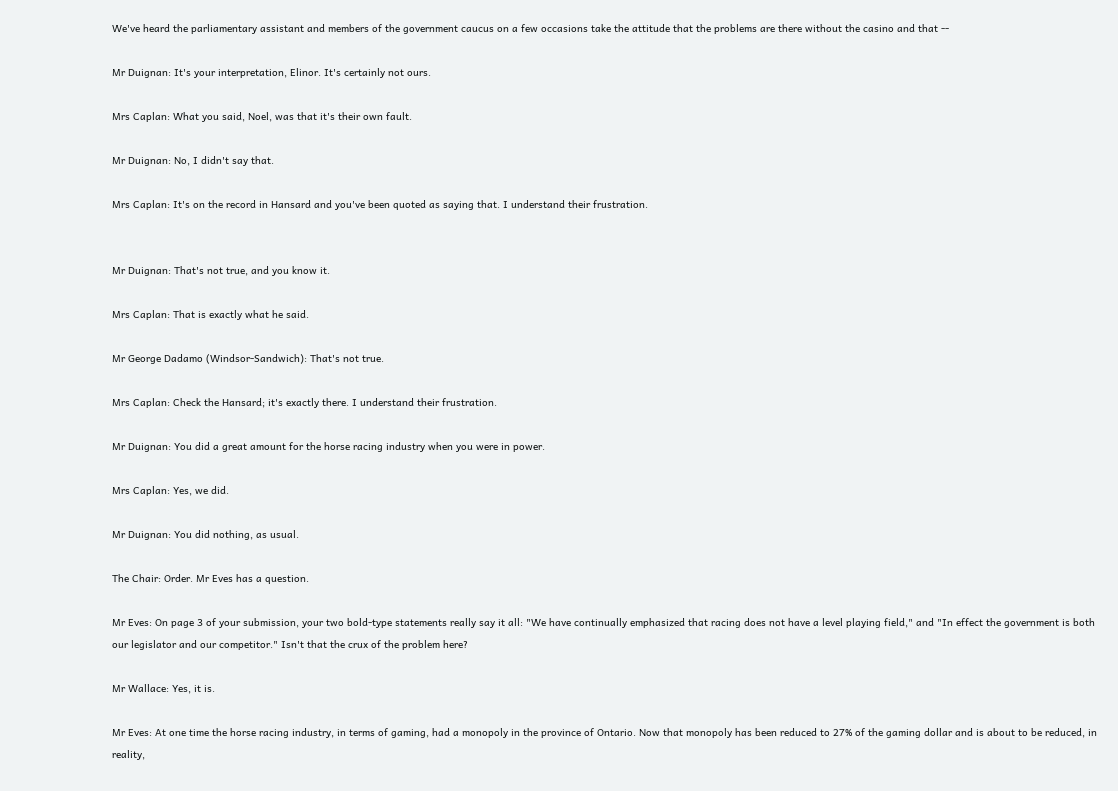We've heard the parliamentary assistant and members of the government caucus on a few occasions take the attitude that the problems are there without the casino and that --

Mr Duignan: It's your interpretation, Elinor. It's certainly not ours.

Mrs Caplan: What you said, Noel, was that it's their own fault.

Mr Duignan: No, I didn't say that.

Mrs Caplan: It's on the record in Hansard and you've been quoted as saying that. I understand their frustration.


Mr Duignan: That's not true, and you know it.

Mrs Caplan: That is exactly what he said.

Mr George Dadamo (Windsor-Sandwich): That's not true.

Mrs Caplan: Check the Hansard; it's exactly there. I understand their frustration.

Mr Duignan: You did a great amount for the horse racing industry when you were in power.

Mrs Caplan: Yes, we did.

Mr Duignan: You did nothing, as usual.

The Chair: Order. Mr Eves has a question.

Mr Eves: On page 3 of your submission, your two bold-type statements really say it all: "We have continually emphasized that racing does not have a level playing field," and "In effect the government is both our legislator and our competitor." Isn't that the crux of the problem here?

Mr Wallace: Yes, it is.

Mr Eves: At one time the horse racing industry, in terms of gaming, had a monopoly in the province of Ontario. Now that monopoly has been reduced to 27% of the gaming dollar and is about to be reduced, in reality,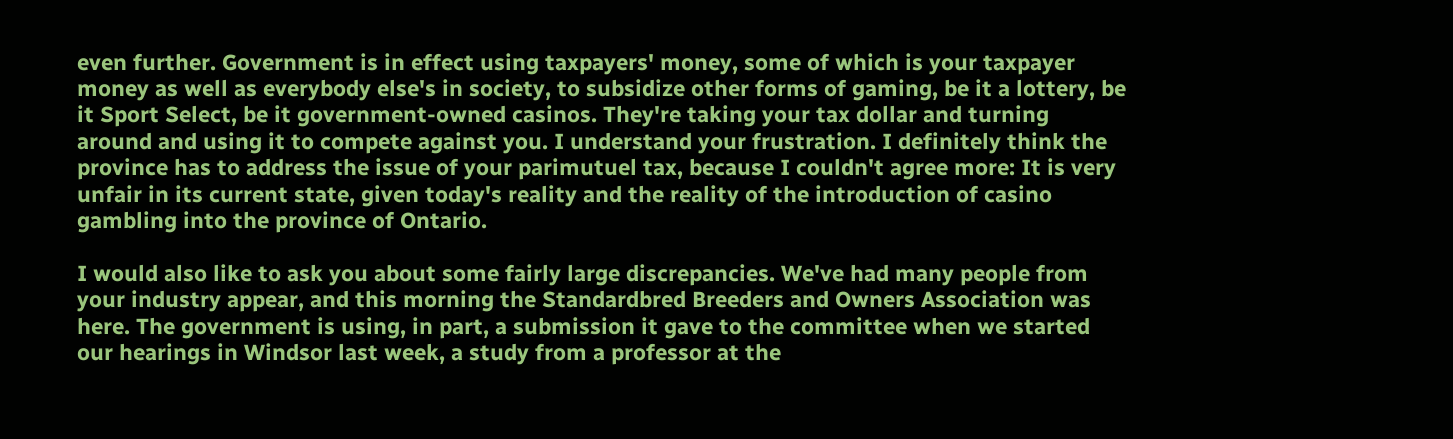even further. Government is in effect using taxpayers' money, some of which is your taxpayer money as well as everybody else's in society, to subsidize other forms of gaming, be it a lottery, be it Sport Select, be it government-owned casinos. They're taking your tax dollar and turning around and using it to compete against you. I understand your frustration. I definitely think the province has to address the issue of your parimutuel tax, because I couldn't agree more: It is very unfair in its current state, given today's reality and the reality of the introduction of casino gambling into the province of Ontario.

I would also like to ask you about some fairly large discrepancies. We've had many people from your industry appear, and this morning the Standardbred Breeders and Owners Association was here. The government is using, in part, a submission it gave to the committee when we started our hearings in Windsor last week, a study from a professor at the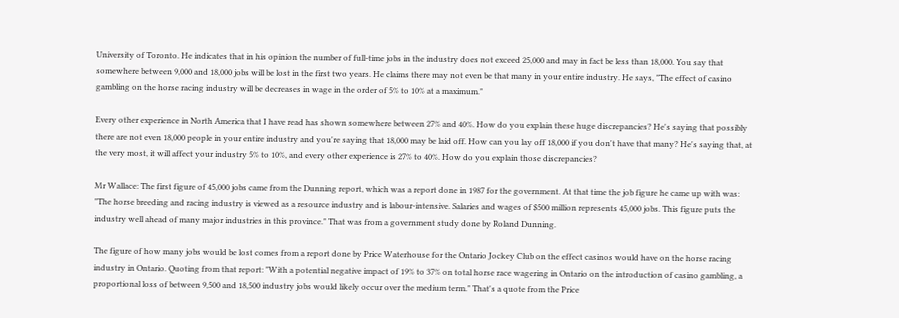University of Toronto. He indicates that in his opinion the number of full-time jobs in the industry does not exceed 25,000 and may in fact be less than 18,000. You say that somewhere between 9,000 and 18,000 jobs will be lost in the first two years. He claims there may not even be that many in your entire industry. He says, "The effect of casino gambling on the horse racing industry will be decreases in wage in the order of 5% to 10% at a maximum."

Every other experience in North America that I have read has shown somewhere between 27% and 40%. How do you explain these huge discrepancies? He's saying that possibly there are not even 18,000 people in your entire industry and you're saying that 18,000 may be laid off. How can you lay off 18,000 if you don't have that many? He's saying that, at the very most, it will affect your industry 5% to 10%, and every other experience is 27% to 40%. How do you explain those discrepancies?

Mr Wallace: The first figure of 45,000 jobs came from the Dunning report, which was a report done in 1987 for the government. At that time the job figure he came up with was: "The horse breeding and racing industry is viewed as a resource industry and is labour-intensive. Salaries and wages of $500 million represents 45,000 jobs. This figure puts the industry well ahead of many major industries in this province." That was from a government study done by Roland Dunning.

The figure of how many jobs would be lost comes from a report done by Price Waterhouse for the Ontario Jockey Club on the effect casinos would have on the horse racing industry in Ontario. Quoting from that report: "With a potential negative impact of 19% to 37% on total horse race wagering in Ontario on the introduction of casino gambling, a proportional loss of between 9,500 and 18,500 industry jobs would likely occur over the medium term." That's a quote from the Price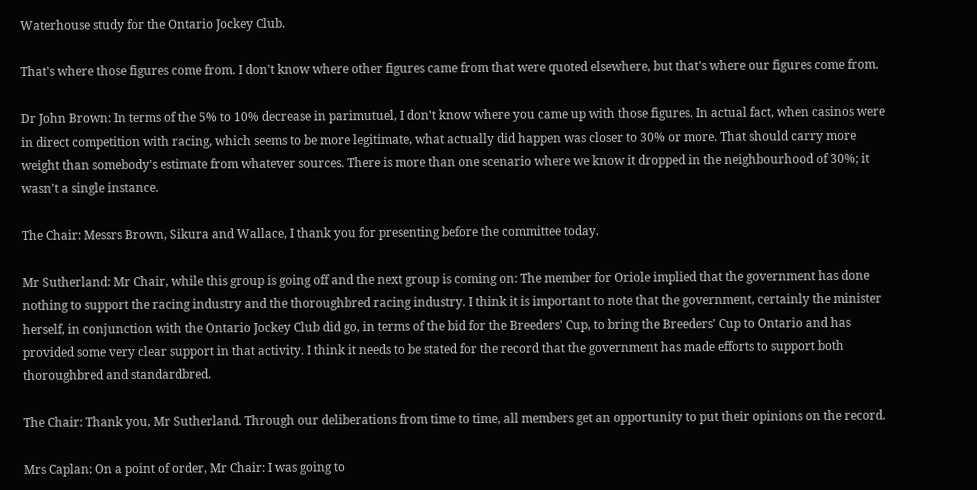Waterhouse study for the Ontario Jockey Club.

That's where those figures come from. I don't know where other figures came from that were quoted elsewhere, but that's where our figures come from.

Dr John Brown: In terms of the 5% to 10% decrease in parimutuel, I don't know where you came up with those figures. In actual fact, when casinos were in direct competition with racing, which seems to be more legitimate, what actually did happen was closer to 30% or more. That should carry more weight than somebody's estimate from whatever sources. There is more than one scenario where we know it dropped in the neighbourhood of 30%; it wasn't a single instance.

The Chair: Messrs Brown, Sikura and Wallace, I thank you for presenting before the committee today.

Mr Sutherland: Mr Chair, while this group is going off and the next group is coming on: The member for Oriole implied that the government has done nothing to support the racing industry and the thoroughbred racing industry. I think it is important to note that the government, certainly the minister herself, in conjunction with the Ontario Jockey Club did go, in terms of the bid for the Breeders' Cup, to bring the Breeders' Cup to Ontario and has provided some very clear support in that activity. I think it needs to be stated for the record that the government has made efforts to support both thoroughbred and standardbred.

The Chair: Thank you, Mr Sutherland. Through our deliberations from time to time, all members get an opportunity to put their opinions on the record.

Mrs Caplan: On a point of order, Mr Chair: I was going to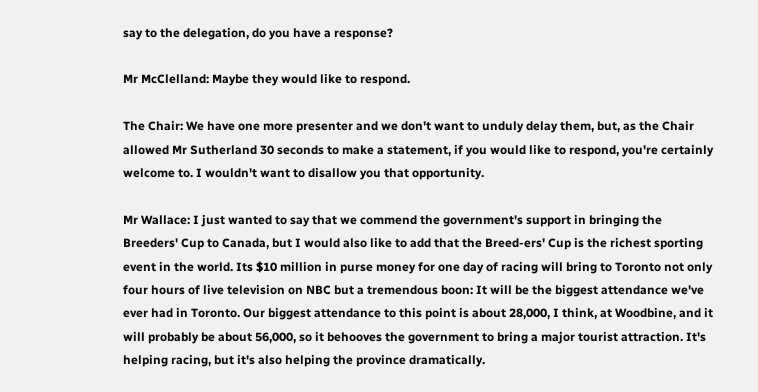say to the delegation, do you have a response?

Mr McClelland: Maybe they would like to respond.

The Chair: We have one more presenter and we don't want to unduly delay them, but, as the Chair allowed Mr Sutherland 30 seconds to make a statement, if you would like to respond, you're certainly welcome to. I wouldn't want to disallow you that opportunity.

Mr Wallace: I just wanted to say that we commend the government's support in bringing the Breeders' Cup to Canada, but I would also like to add that the Breed-ers' Cup is the richest sporting event in the world. Its $10 million in purse money for one day of racing will bring to Toronto not only four hours of live television on NBC but a tremendous boon: It will be the biggest attendance we've ever had in Toronto. Our biggest attendance to this point is about 28,000, I think, at Woodbine, and it will probably be about 56,000, so it behooves the government to bring a major tourist attraction. It's helping racing, but it's also helping the province dramatically.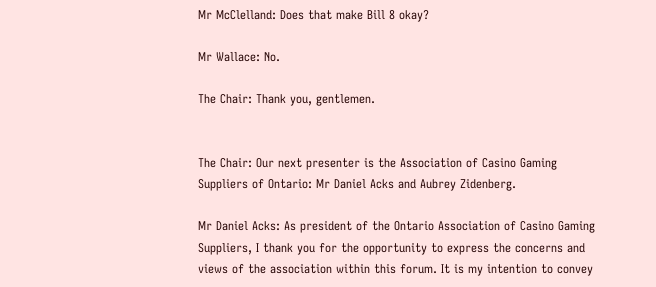Mr McClelland: Does that make Bill 8 okay?

Mr Wallace: No.

The Chair: Thank you, gentlemen.


The Chair: Our next presenter is the Association of Casino Gaming Suppliers of Ontario: Mr Daniel Acks and Aubrey Zidenberg.

Mr Daniel Acks: As president of the Ontario Association of Casino Gaming Suppliers, I thank you for the opportunity to express the concerns and views of the association within this forum. It is my intention to convey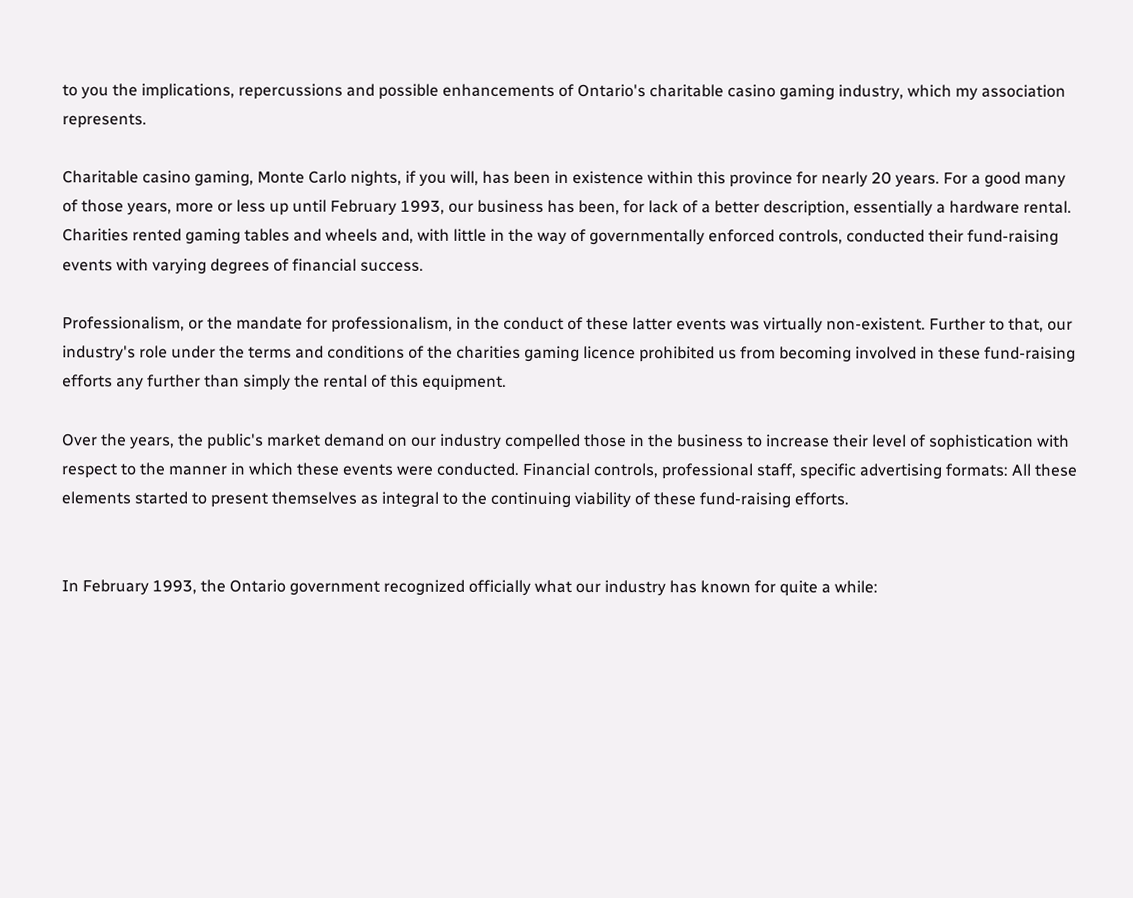to you the implications, repercussions and possible enhancements of Ontario's charitable casino gaming industry, which my association represents.

Charitable casino gaming, Monte Carlo nights, if you will, has been in existence within this province for nearly 20 years. For a good many of those years, more or less up until February 1993, our business has been, for lack of a better description, essentially a hardware rental. Charities rented gaming tables and wheels and, with little in the way of governmentally enforced controls, conducted their fund-raising events with varying degrees of financial success.

Professionalism, or the mandate for professionalism, in the conduct of these latter events was virtually non-existent. Further to that, our industry's role under the terms and conditions of the charities gaming licence prohibited us from becoming involved in these fund-raising efforts any further than simply the rental of this equipment.

Over the years, the public's market demand on our industry compelled those in the business to increase their level of sophistication with respect to the manner in which these events were conducted. Financial controls, professional staff, specific advertising formats: All these elements started to present themselves as integral to the continuing viability of these fund-raising efforts.


In February 1993, the Ontario government recognized officially what our industry has known for quite a while: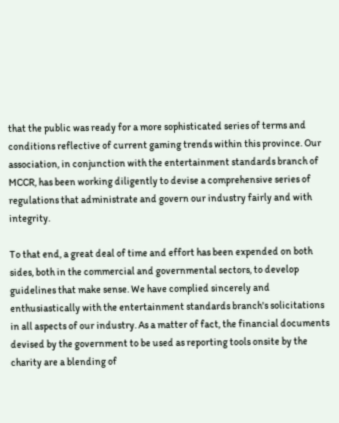that the public was ready for a more sophisticated series of terms and conditions reflective of current gaming trends within this province. Our association, in conjunction with the entertainment standards branch of MCCR, has been working diligently to devise a comprehensive series of regulations that administrate and govern our industry fairly and with integrity.

To that end, a great deal of time and effort has been expended on both sides, both in the commercial and governmental sectors, to develop guidelines that make sense. We have complied sincerely and enthusiastically with the entertainment standards branch's solicitations in all aspects of our industry. As a matter of fact, the financial documents devised by the government to be used as reporting tools onsite by the charity are a blending of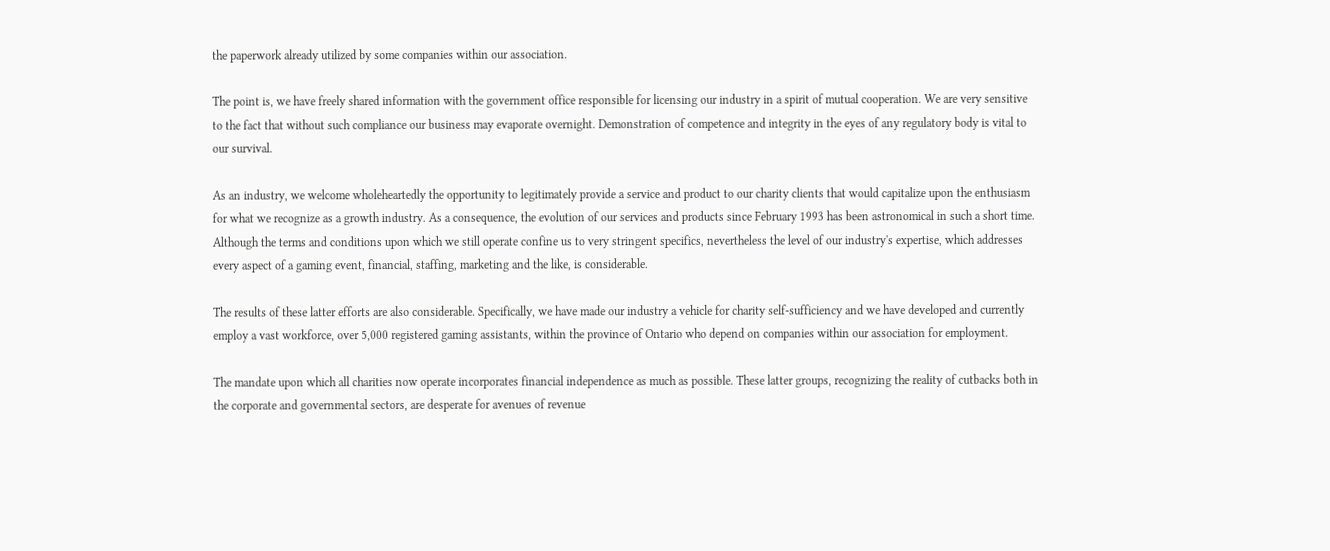the paperwork already utilized by some companies within our association.

The point is, we have freely shared information with the government office responsible for licensing our industry in a spirit of mutual cooperation. We are very sensitive to the fact that without such compliance our business may evaporate overnight. Demonstration of competence and integrity in the eyes of any regulatory body is vital to our survival.

As an industry, we welcome wholeheartedly the opportunity to legitimately provide a service and product to our charity clients that would capitalize upon the enthusiasm for what we recognize as a growth industry. As a consequence, the evolution of our services and products since February 1993 has been astronomical in such a short time. Although the terms and conditions upon which we still operate confine us to very stringent specifics, nevertheless the level of our industry's expertise, which addresses every aspect of a gaming event, financial, staffing, marketing and the like, is considerable.

The results of these latter efforts are also considerable. Specifically, we have made our industry a vehicle for charity self-sufficiency and we have developed and currently employ a vast workforce, over 5,000 registered gaming assistants, within the province of Ontario who depend on companies within our association for employment.

The mandate upon which all charities now operate incorporates financial independence as much as possible. These latter groups, recognizing the reality of cutbacks both in the corporate and governmental sectors, are desperate for avenues of revenue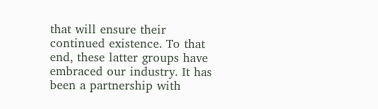that will ensure their continued existence. To that end, these latter groups have embraced our industry. It has been a partnership with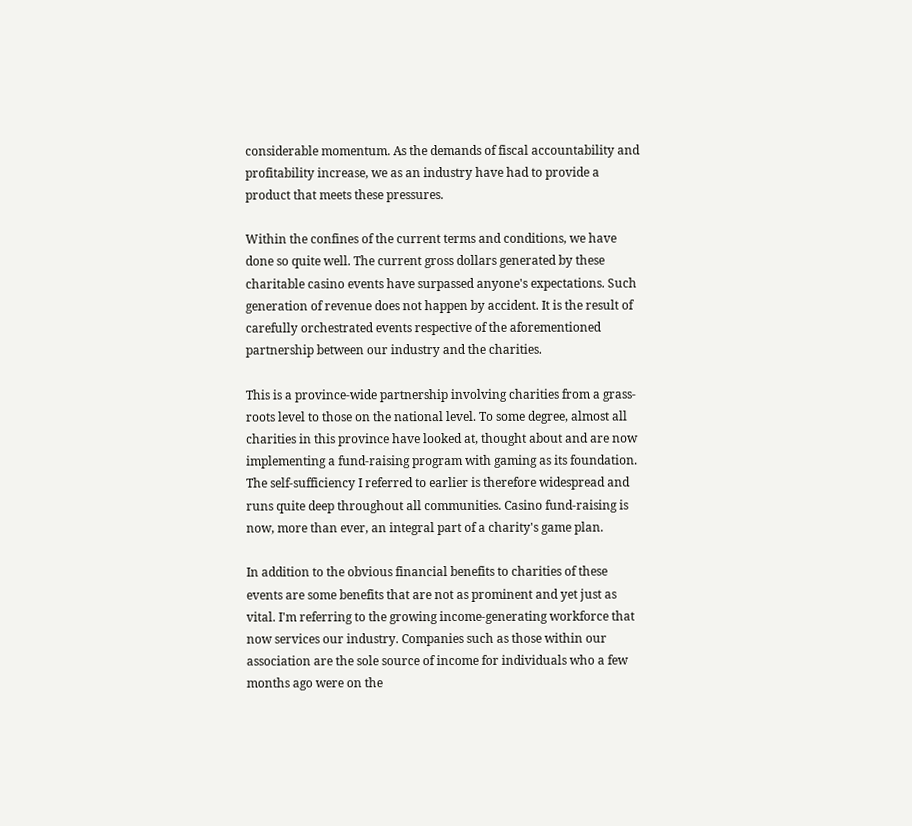considerable momentum. As the demands of fiscal accountability and profitability increase, we as an industry have had to provide a product that meets these pressures.

Within the confines of the current terms and conditions, we have done so quite well. The current gross dollars generated by these charitable casino events have surpassed anyone's expectations. Such generation of revenue does not happen by accident. It is the result of carefully orchestrated events respective of the aforementioned partnership between our industry and the charities.

This is a province-wide partnership involving charities from a grass-roots level to those on the national level. To some degree, almost all charities in this province have looked at, thought about and are now implementing a fund-raising program with gaming as its foundation. The self-sufficiency I referred to earlier is therefore widespread and runs quite deep throughout all communities. Casino fund-raising is now, more than ever, an integral part of a charity's game plan.

In addition to the obvious financial benefits to charities of these events are some benefits that are not as prominent and yet just as vital. I'm referring to the growing income-generating workforce that now services our industry. Companies such as those within our association are the sole source of income for individuals who a few months ago were on the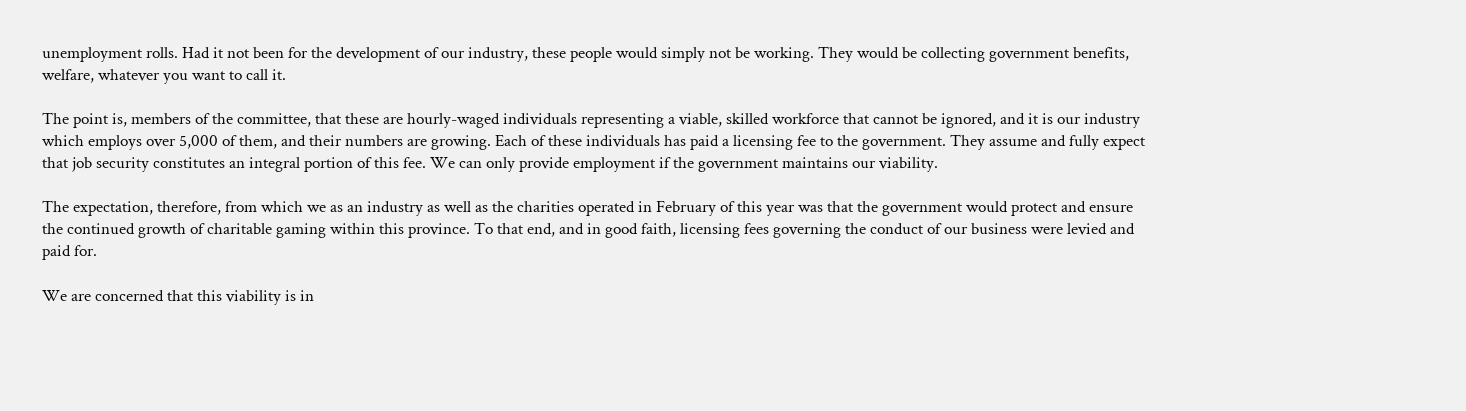unemployment rolls. Had it not been for the development of our industry, these people would simply not be working. They would be collecting government benefits, welfare, whatever you want to call it.

The point is, members of the committee, that these are hourly-waged individuals representing a viable, skilled workforce that cannot be ignored, and it is our industry which employs over 5,000 of them, and their numbers are growing. Each of these individuals has paid a licensing fee to the government. They assume and fully expect that job security constitutes an integral portion of this fee. We can only provide employment if the government maintains our viability.

The expectation, therefore, from which we as an industry as well as the charities operated in February of this year was that the government would protect and ensure the continued growth of charitable gaming within this province. To that end, and in good faith, licensing fees governing the conduct of our business were levied and paid for.

We are concerned that this viability is in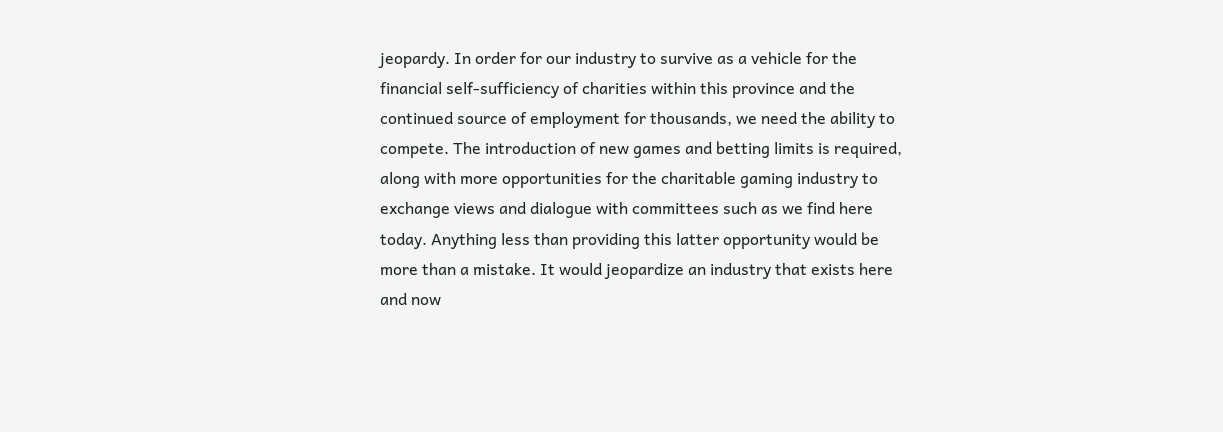jeopardy. In order for our industry to survive as a vehicle for the financial self-sufficiency of charities within this province and the continued source of employment for thousands, we need the ability to compete. The introduction of new games and betting limits is required, along with more opportunities for the charitable gaming industry to exchange views and dialogue with committees such as we find here today. Anything less than providing this latter opportunity would be more than a mistake. It would jeopardize an industry that exists here and now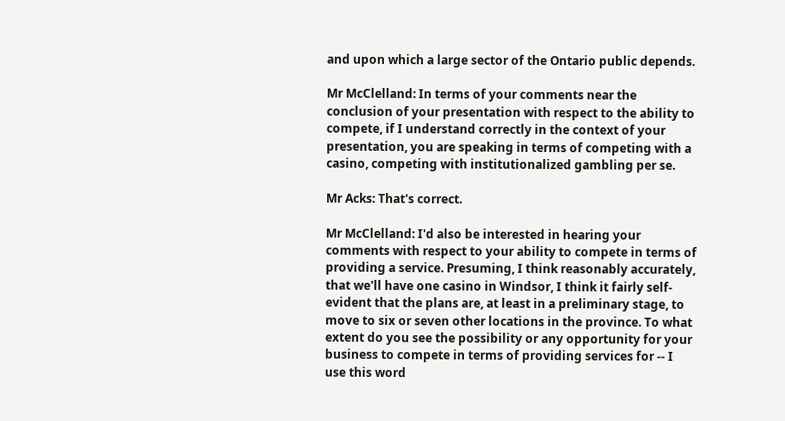and upon which a large sector of the Ontario public depends.

Mr McClelland: In terms of your comments near the conclusion of your presentation with respect to the ability to compete, if I understand correctly in the context of your presentation, you are speaking in terms of competing with a casino, competing with institutionalized gambling per se.

Mr Acks: That's correct.

Mr McClelland: I'd also be interested in hearing your comments with respect to your ability to compete in terms of providing a service. Presuming, I think reasonably accurately, that we'll have one casino in Windsor, I think it fairly self-evident that the plans are, at least in a preliminary stage, to move to six or seven other locations in the province. To what extent do you see the possibility or any opportunity for your business to compete in terms of providing services for -- I use this word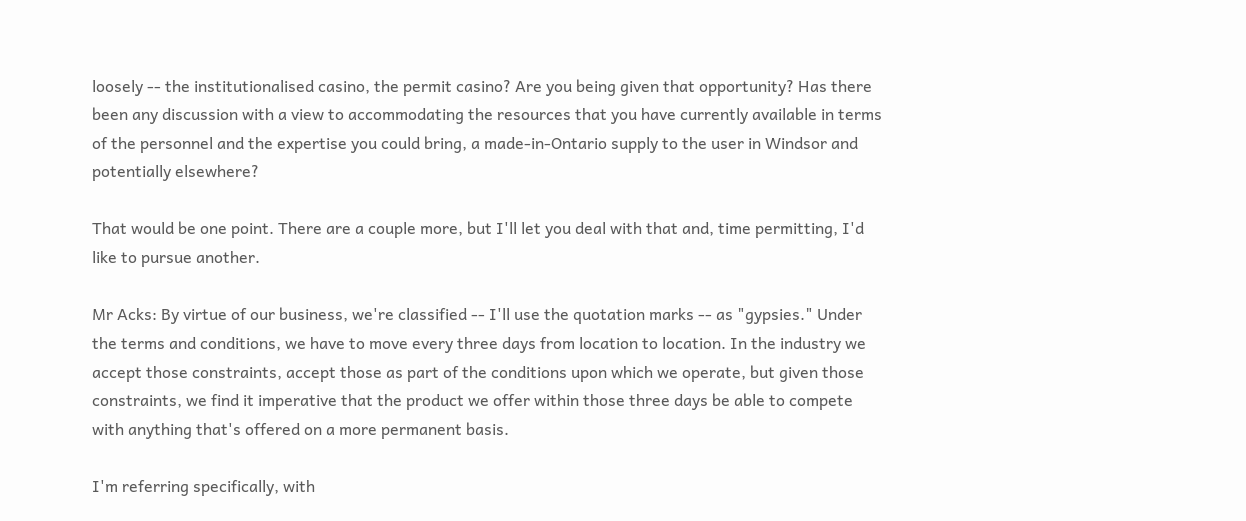loosely -- the institutionalised casino, the permit casino? Are you being given that opportunity? Has there been any discussion with a view to accommodating the resources that you have currently available in terms of the personnel and the expertise you could bring, a made-in-Ontario supply to the user in Windsor and potentially elsewhere?

That would be one point. There are a couple more, but I'll let you deal with that and, time permitting, I'd like to pursue another.

Mr Acks: By virtue of our business, we're classified -- I'll use the quotation marks -- as "gypsies." Under the terms and conditions, we have to move every three days from location to location. In the industry we accept those constraints, accept those as part of the conditions upon which we operate, but given those constraints, we find it imperative that the product we offer within those three days be able to compete with anything that's offered on a more permanent basis.

I'm referring specifically, with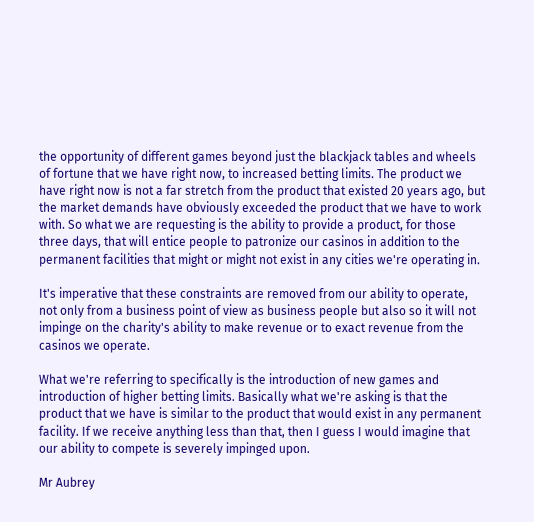the opportunity of different games beyond just the blackjack tables and wheels of fortune that we have right now, to increased betting limits. The product we have right now is not a far stretch from the product that existed 20 years ago, but the market demands have obviously exceeded the product that we have to work with. So what we are requesting is the ability to provide a product, for those three days, that will entice people to patronize our casinos in addition to the permanent facilities that might or might not exist in any cities we're operating in.

It's imperative that these constraints are removed from our ability to operate, not only from a business point of view as business people but also so it will not impinge on the charity's ability to make revenue or to exact revenue from the casinos we operate.

What we're referring to specifically is the introduction of new games and introduction of higher betting limits. Basically what we're asking is that the product that we have is similar to the product that would exist in any permanent facility. If we receive anything less than that, then I guess I would imagine that our ability to compete is severely impinged upon.

Mr Aubrey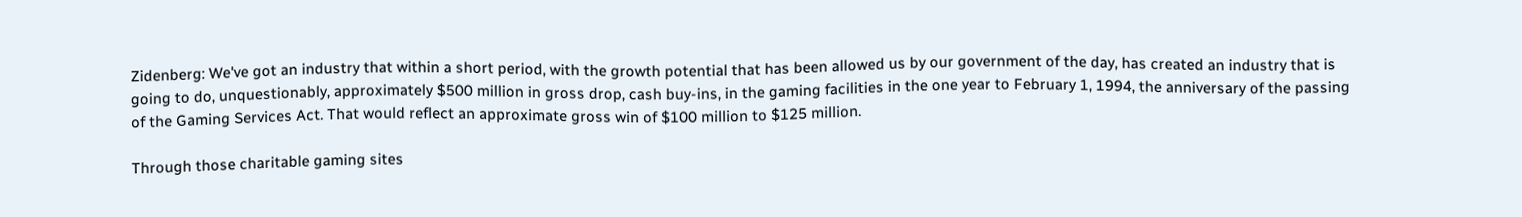Zidenberg: We've got an industry that within a short period, with the growth potential that has been allowed us by our government of the day, has created an industry that is going to do, unquestionably, approximately $500 million in gross drop, cash buy-ins, in the gaming facilities in the one year to February 1, 1994, the anniversary of the passing of the Gaming Services Act. That would reflect an approximate gross win of $100 million to $125 million.

Through those charitable gaming sites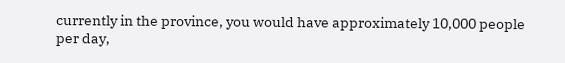currently in the province, you would have approximately 10,000 people per day,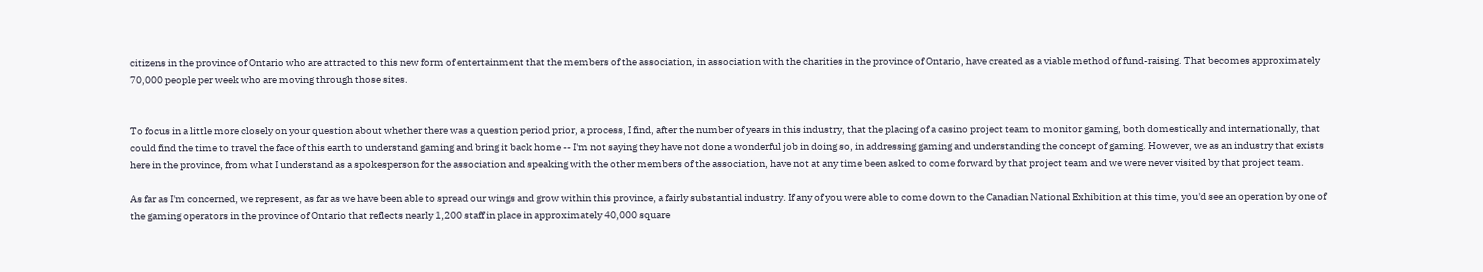citizens in the province of Ontario who are attracted to this new form of entertainment that the members of the association, in association with the charities in the province of Ontario, have created as a viable method of fund-raising. That becomes approximately 70,000 people per week who are moving through those sites.


To focus in a little more closely on your question about whether there was a question period prior, a process, I find, after the number of years in this industry, that the placing of a casino project team to monitor gaming, both domestically and internationally, that could find the time to travel the face of this earth to understand gaming and bring it back home -- I'm not saying they have not done a wonderful job in doing so, in addressing gaming and understanding the concept of gaming. However, we as an industry that exists here in the province, from what I understand as a spokesperson for the association and speaking with the other members of the association, have not at any time been asked to come forward by that project team and we were never visited by that project team.

As far as I'm concerned, we represent, as far as we have been able to spread our wings and grow within this province, a fairly substantial industry. If any of you were able to come down to the Canadian National Exhibition at this time, you'd see an operation by one of the gaming operators in the province of Ontario that reflects nearly 1,200 staff in place in approximately 40,000 square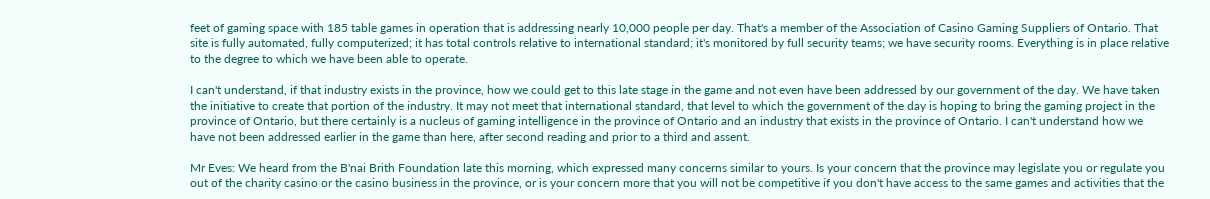feet of gaming space with 185 table games in operation that is addressing nearly 10,000 people per day. That's a member of the Association of Casino Gaming Suppliers of Ontario. That site is fully automated, fully computerized; it has total controls relative to international standard; it's monitored by full security teams; we have security rooms. Everything is in place relative to the degree to which we have been able to operate.

I can't understand, if that industry exists in the province, how we could get to this late stage in the game and not even have been addressed by our government of the day. We have taken the initiative to create that portion of the industry. It may not meet that international standard, that level to which the government of the day is hoping to bring the gaming project in the province of Ontario, but there certainly is a nucleus of gaming intelligence in the province of Ontario and an industry that exists in the province of Ontario. I can't understand how we have not been addressed earlier in the game than here, after second reading and prior to a third and assent.

Mr Eves: We heard from the B'nai Brith Foundation late this morning, which expressed many concerns similar to yours. Is your concern that the province may legislate you or regulate you out of the charity casino or the casino business in the province, or is your concern more that you will not be competitive if you don't have access to the same games and activities that the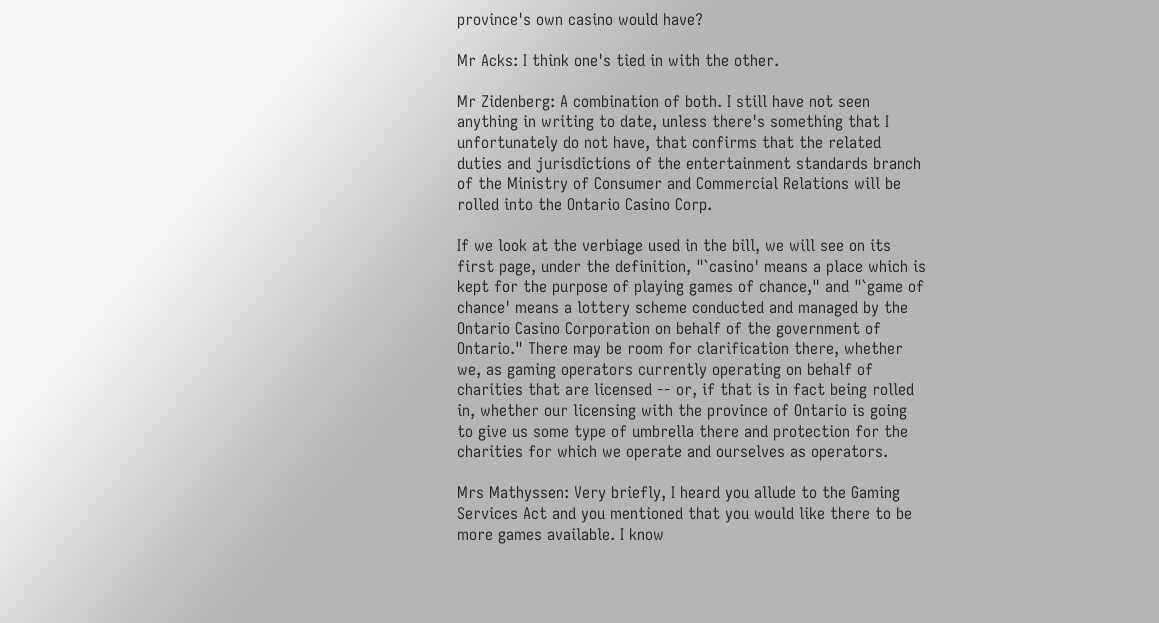province's own casino would have?

Mr Acks: I think one's tied in with the other.

Mr Zidenberg: A combination of both. I still have not seen anything in writing to date, unless there's something that I unfortunately do not have, that confirms that the related duties and jurisdictions of the entertainment standards branch of the Ministry of Consumer and Commercial Relations will be rolled into the Ontario Casino Corp.

If we look at the verbiage used in the bill, we will see on its first page, under the definition, "`casino' means a place which is kept for the purpose of playing games of chance," and "`game of chance' means a lottery scheme conducted and managed by the Ontario Casino Corporation on behalf of the government of Ontario." There may be room for clarification there, whether we, as gaming operators currently operating on behalf of charities that are licensed -- or, if that is in fact being rolled in, whether our licensing with the province of Ontario is going to give us some type of umbrella there and protection for the charities for which we operate and ourselves as operators.

Mrs Mathyssen: Very briefly, I heard you allude to the Gaming Services Act and you mentioned that you would like there to be more games available. I know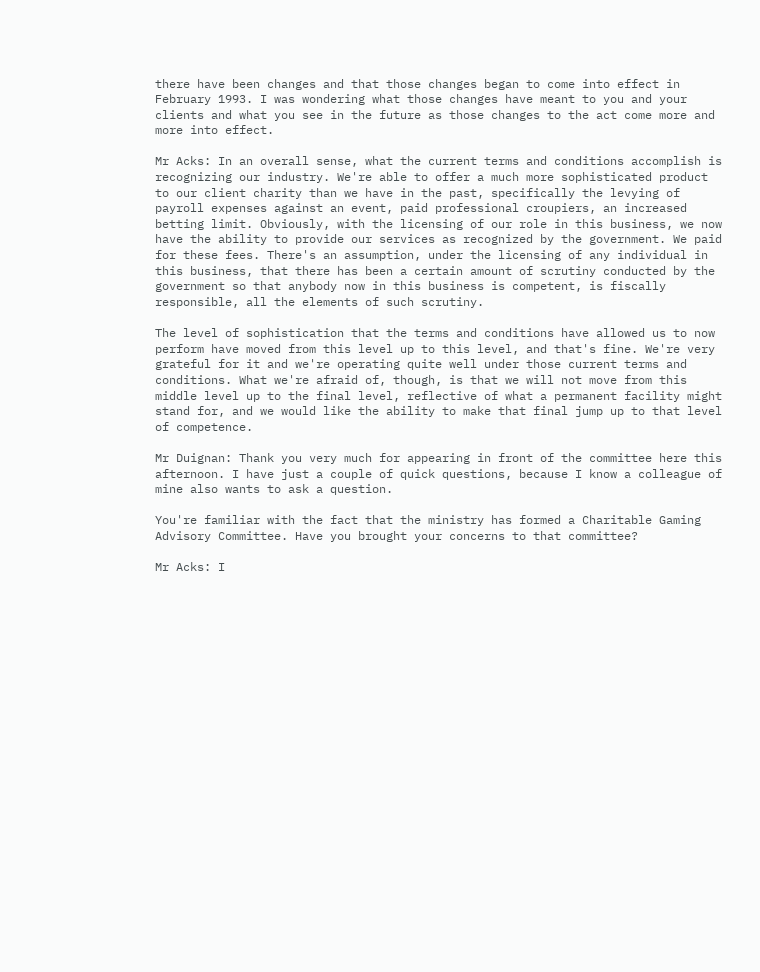there have been changes and that those changes began to come into effect in February 1993. I was wondering what those changes have meant to you and your clients and what you see in the future as those changes to the act come more and more into effect.

Mr Acks: In an overall sense, what the current terms and conditions accomplish is recognizing our industry. We're able to offer a much more sophisticated product to our client charity than we have in the past, specifically the levying of payroll expenses against an event, paid professional croupiers, an increased betting limit. Obviously, with the licensing of our role in this business, we now have the ability to provide our services as recognized by the government. We paid for these fees. There's an assumption, under the licensing of any individual in this business, that there has been a certain amount of scrutiny conducted by the government so that anybody now in this business is competent, is fiscally responsible, all the elements of such scrutiny.

The level of sophistication that the terms and conditions have allowed us to now perform have moved from this level up to this level, and that's fine. We're very grateful for it and we're operating quite well under those current terms and conditions. What we're afraid of, though, is that we will not move from this middle level up to the final level, reflective of what a permanent facility might stand for, and we would like the ability to make that final jump up to that level of competence.

Mr Duignan: Thank you very much for appearing in front of the committee here this afternoon. I have just a couple of quick questions, because I know a colleague of mine also wants to ask a question.

You're familiar with the fact that the ministry has formed a Charitable Gaming Advisory Committee. Have you brought your concerns to that committee?

Mr Acks: I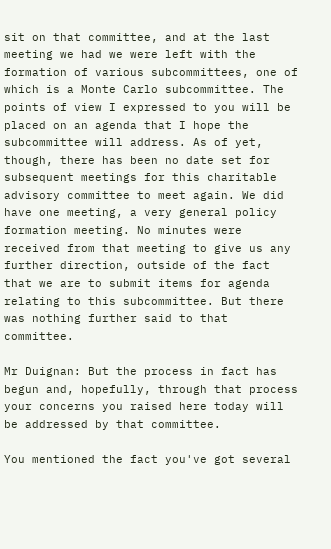sit on that committee, and at the last meeting we had we were left with the formation of various subcommittees, one of which is a Monte Carlo subcommittee. The points of view I expressed to you will be placed on an agenda that I hope the subcommittee will address. As of yet, though, there has been no date set for subsequent meetings for this charitable advisory committee to meet again. We did have one meeting, a very general policy formation meeting. No minutes were received from that meeting to give us any further direction, outside of the fact that we are to submit items for agenda relating to this subcommittee. But there was nothing further said to that committee.

Mr Duignan: But the process in fact has begun and, hopefully, through that process your concerns you raised here today will be addressed by that committee.

You mentioned the fact you've got several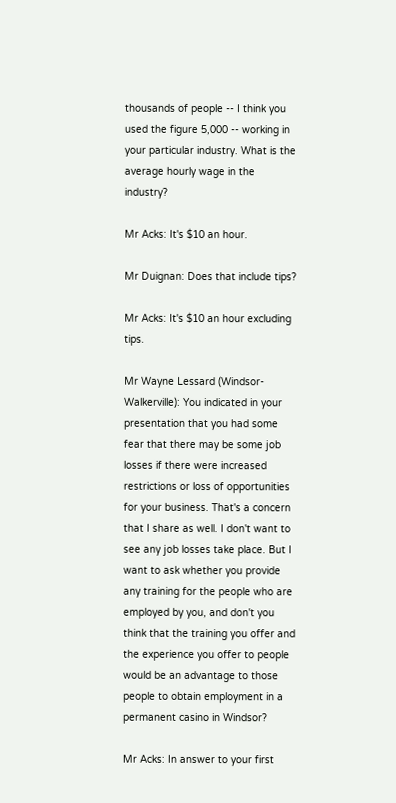thousands of people -- I think you used the figure 5,000 -- working in your particular industry. What is the average hourly wage in the industry?

Mr Acks: It's $10 an hour.

Mr Duignan: Does that include tips?

Mr Acks: It's $10 an hour excluding tips.

Mr Wayne Lessard (Windsor-Walkerville): You indicated in your presentation that you had some fear that there may be some job losses if there were increased restrictions or loss of opportunities for your business. That's a concern that I share as well. I don't want to see any job losses take place. But I want to ask whether you provide any training for the people who are employed by you, and don't you think that the training you offer and the experience you offer to people would be an advantage to those people to obtain employment in a permanent casino in Windsor?

Mr Acks: In answer to your first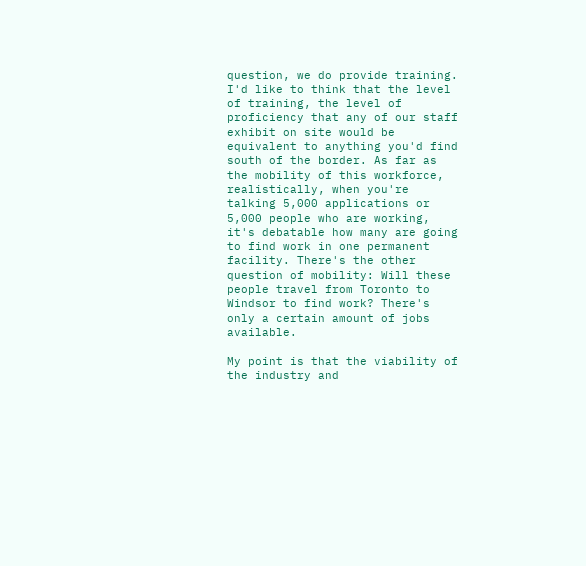question, we do provide training. I'd like to think that the level of training, the level of proficiency that any of our staff exhibit on site would be equivalent to anything you'd find south of the border. As far as the mobility of this workforce, realistically, when you're talking 5,000 applications or 5,000 people who are working, it's debatable how many are going to find work in one permanent facility. There's the other question of mobility: Will these people travel from Toronto to Windsor to find work? There's only a certain amount of jobs available.

My point is that the viability of the industry and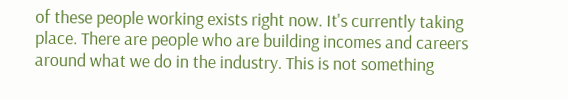of these people working exists right now. It's currently taking place. There are people who are building incomes and careers around what we do in the industry. This is not something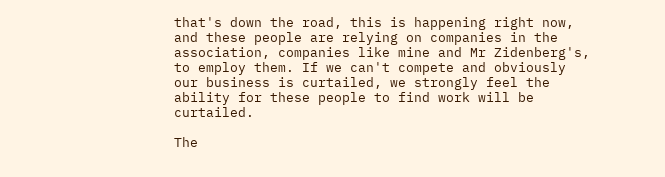that's down the road, this is happening right now, and these people are relying on companies in the association, companies like mine and Mr Zidenberg's, to employ them. If we can't compete and obviously our business is curtailed, we strongly feel the ability for these people to find work will be curtailed.

The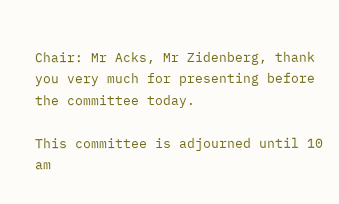Chair: Mr Acks, Mr Zidenberg, thank you very much for presenting before the committee today.

This committee is adjourned until 10 am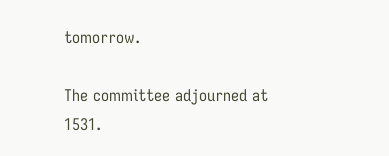tomorrow.

The committee adjourned at 1531.